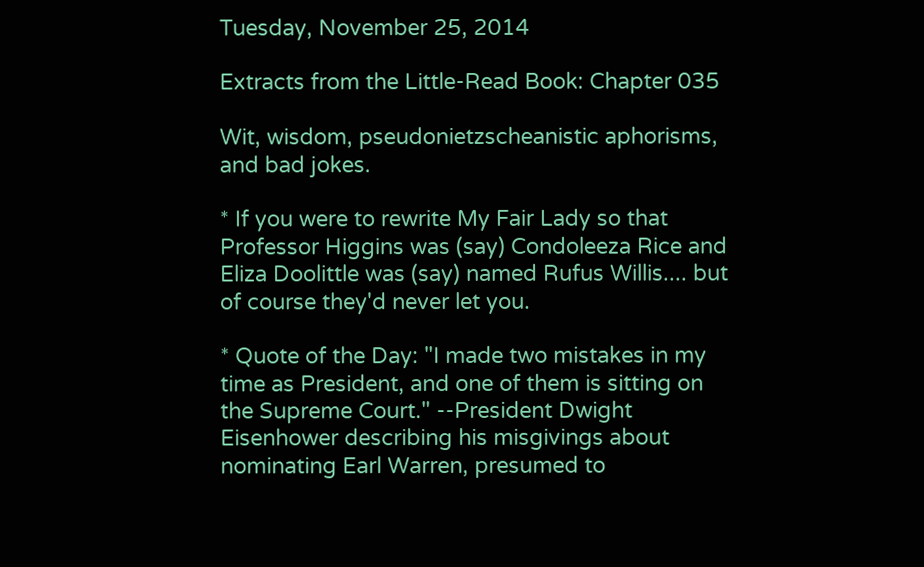Tuesday, November 25, 2014

Extracts from the Little-Read Book: Chapter 035

Wit, wisdom, pseudonietzscheanistic aphorisms, and bad jokes.

* If you were to rewrite My Fair Lady so that Professor Higgins was (say) Condoleeza Rice and Eliza Doolittle was (say) named Rufus Willis.... but of course they'd never let you.

* Quote of the Day: "I made two mistakes in my time as President, and one of them is sitting on the Supreme Court." --President Dwight Eisenhower describing his misgivings about nominating Earl Warren, presumed to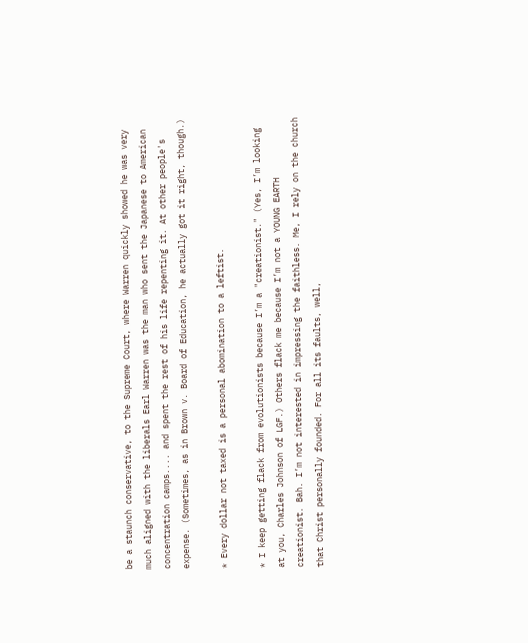be a staunch conservative, to the Supreme Court, where Warren quickly showed he was very much aligned with the liberals Earl Warren was the man who sent the Japanese to American concentration camps.... and spent the rest of his life repenting it. At other people's expense. (Sometimes, as in Brown v. Board of Education, he actually got it right, though.)

* Every dollar not taxed is a personal abomination to a leftist.

* I keep getting flack from evolutionists because I’m a "creationist." (Yes, I’m looking at you, Charles Johnson of LGF.) Others flack me because I’m not a YOUNG EARTH creationist. Bah. I’m not interested in impressing the faithless. Me, I rely on the church that Christ personally founded. For all its faults, well,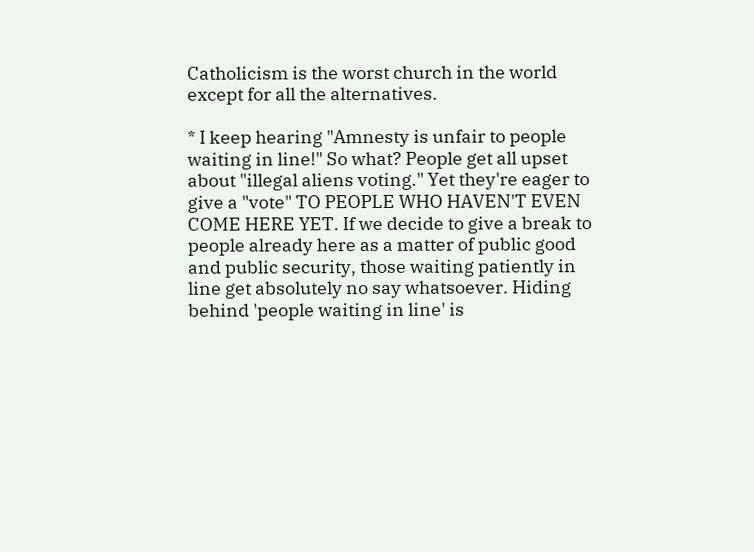Catholicism is the worst church in the world except for all the alternatives.

* I keep hearing "Amnesty is unfair to people waiting in line!" So what? People get all upset about "illegal aliens voting." Yet they're eager to give a "vote" TO PEOPLE WHO HAVEN'T EVEN COME HERE YET. If we decide to give a break to people already here as a matter of public good and public security, those waiting patiently in line get absolutely no say whatsoever. Hiding behind 'people waiting in line' is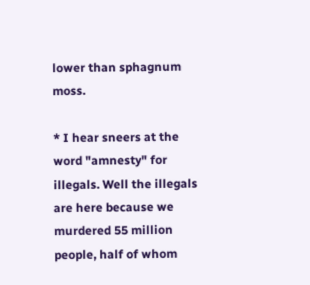lower than sphagnum moss.

* I hear sneers at the word "amnesty" for illegals. Well the illegals are here because we murdered 55 million people, half of whom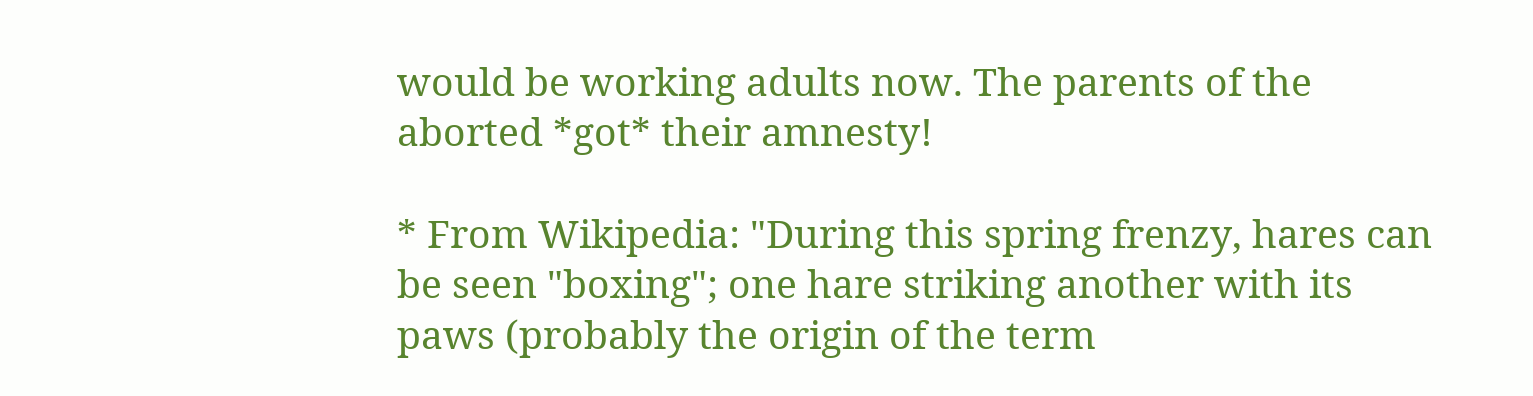would be working adults now. The parents of the aborted *got* their amnesty!

* From Wikipedia: "During this spring frenzy, hares can be seen "boxing"; one hare striking another with its paws (probably the origin of the term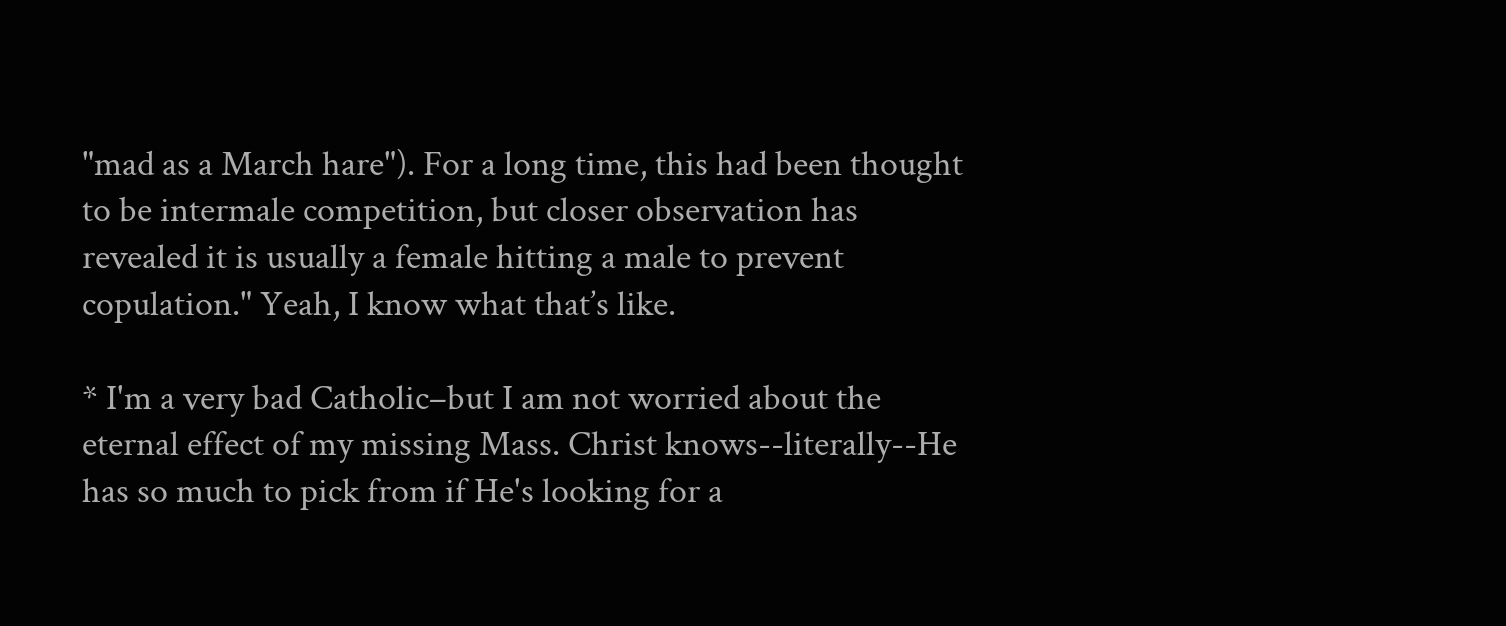"mad as a March hare"). For a long time, this had been thought to be intermale competition, but closer observation has revealed it is usually a female hitting a male to prevent copulation." Yeah, I know what that’s like.

* I'm a very bad Catholic–but I am not worried about the eternal effect of my missing Mass. Christ knows--literally--He has so much to pick from if He's looking for a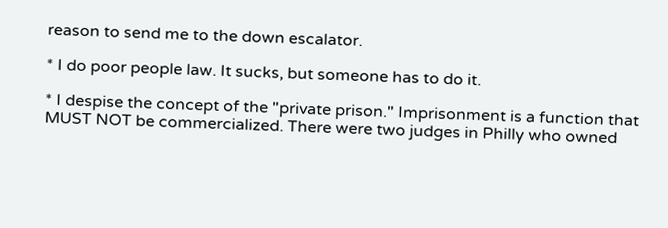reason to send me to the down escalator.

* I do poor people law. It sucks, but someone has to do it.

* I despise the concept of the "private prison." Imprisonment is a function that MUST NOT be commercialized. There were two judges in Philly who owned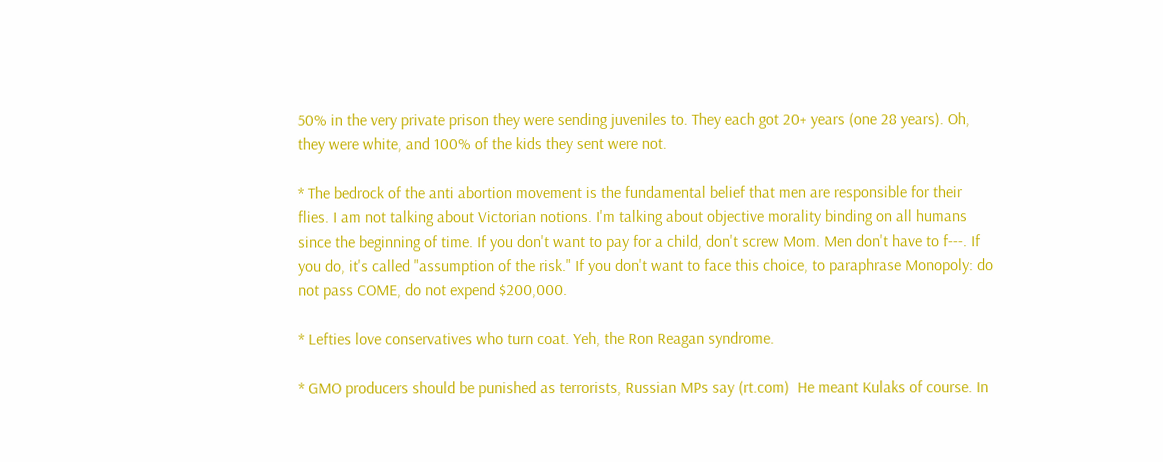50% in the very private prison they were sending juveniles to. They each got 20+ years (one 28 years). Oh, they were white, and 100% of the kids they sent were not.

* The bedrock of the anti abortion movement is the fundamental belief that men are responsible for their flies. I am not talking about Victorian notions. I'm talking about objective morality binding on all humans since the beginning of time. If you don't want to pay for a child, don't screw Mom. Men don't have to f---. If you do, it's called "assumption of the risk." If you don't want to face this choice, to paraphrase Monopoly: do not pass COME, do not expend $200,000.

* Lefties love conservatives who turn coat. Yeh, the Ron Reagan syndrome.

* GMO producers should be punished as terrorists, Russian MPs say (rt.com)  He meant Kulaks of course. In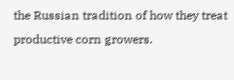the Russian tradition of how they treat productive corn growers.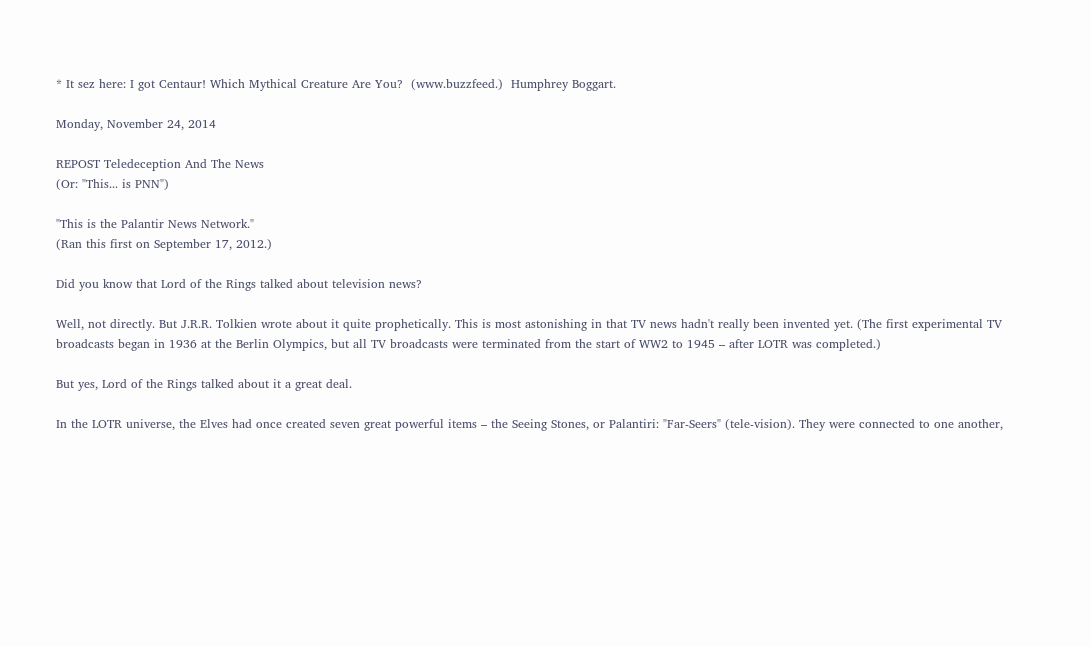* It sez here: I got Centaur! Which Mythical Creature Are You?  (www.buzzfeed.)  Humphrey Boggart.

Monday, November 24, 2014

REPOST Teledeception And The News
(Or: "This... is PNN")

"This is the Palantir News Network."
(Ran this first on September 17, 2012.)

Did you know that Lord of the Rings talked about television news?

Well, not directly. But J.R.R. Tolkien wrote about it quite prophetically. This is most astonishing in that TV news hadn't really been invented yet. (The first experimental TV broadcasts began in 1936 at the Berlin Olympics, but all TV broadcasts were terminated from the start of WW2 to 1945 – after LOTR was completed.)

But yes, Lord of the Rings talked about it a great deal.

In the LOTR universe, the Elves had once created seven great powerful items – the Seeing Stones, or Palantiri: "Far-Seers" (tele-vision). They were connected to one another,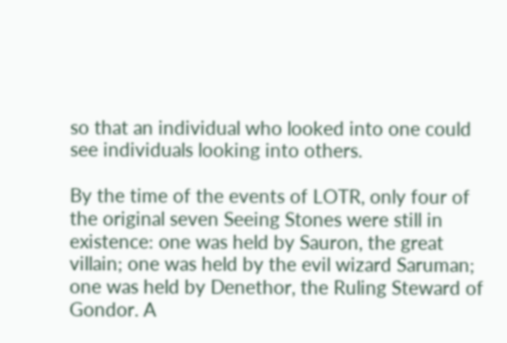so that an individual who looked into one could see individuals looking into others.

By the time of the events of LOTR, only four of the original seven Seeing Stones were still in existence: one was held by Sauron, the great villain; one was held by the evil wizard Saruman; one was held by Denethor, the Ruling Steward of Gondor. A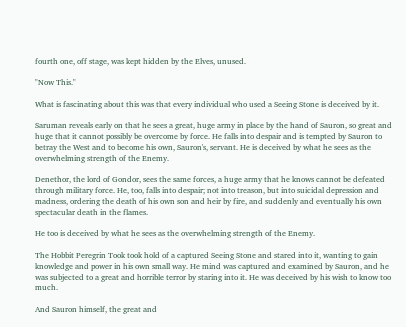fourth one, off stage, was kept hidden by the Elves, unused.

"Now This."

What is fascinating about this was that every individual who used a Seeing Stone is deceived by it.

Saruman reveals early on that he sees a great, huge army in place by the hand of Sauron, so great and huge that it cannot possibly be overcome by force. He falls into despair and is tempted by Sauron to betray the West and to become his own, Sauron's, servant. He is deceived by what he sees as the overwhelming strength of the Enemy.

Denethor, the lord of Gondor, sees the same forces, a huge army that he knows cannot be defeated through military force. He, too, falls into despair; not into treason, but into suicidal depression and madness, ordering the death of his own son and heir by fire, and suddenly and eventually his own spectacular death in the flames.

He too is deceived by what he sees as the overwhelming strength of the Enemy.

The Hobbit Peregrin Took took hold of a captured Seeing Stone and stared into it, wanting to gain knowledge and power in his own small way. He mind was captured and examined by Sauron, and he was subjected to a great and horrible terror by staring into it. He was deceived by his wish to know too much.

And Sauron himself, the great and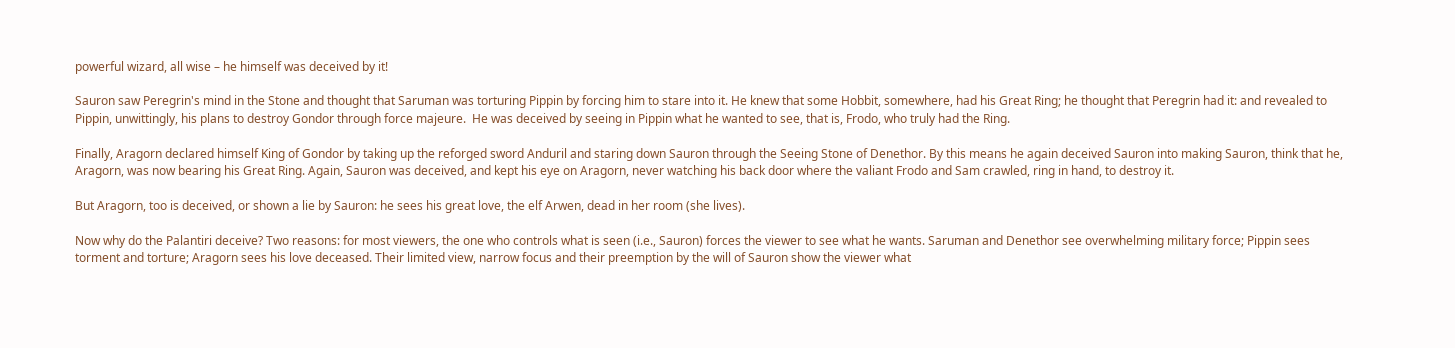powerful wizard, all wise – he himself was deceived by it!

Sauron saw Peregrin's mind in the Stone and thought that Saruman was torturing Pippin by forcing him to stare into it. He knew that some Hobbit, somewhere, had his Great Ring; he thought that Peregrin had it: and revealed to Pippin, unwittingly, his plans to destroy Gondor through force majeure.  He was deceived by seeing in Pippin what he wanted to see, that is, Frodo, who truly had the Ring.

Finally, Aragorn declared himself King of Gondor by taking up the reforged sword Anduril and staring down Sauron through the Seeing Stone of Denethor. By this means he again deceived Sauron into making Sauron, think that he, Aragorn, was now bearing his Great Ring. Again, Sauron was deceived, and kept his eye on Aragorn, never watching his back door where the valiant Frodo and Sam crawled, ring in hand, to destroy it.

But Aragorn, too is deceived, or shown a lie by Sauron: he sees his great love, the elf Arwen, dead in her room (she lives).

Now why do the Palantiri deceive? Two reasons: for most viewers, the one who controls what is seen (i.e., Sauron) forces the viewer to see what he wants. Saruman and Denethor see overwhelming military force; Pippin sees torment and torture; Aragorn sees his love deceased. Their limited view, narrow focus and their preemption by the will of Sauron show the viewer what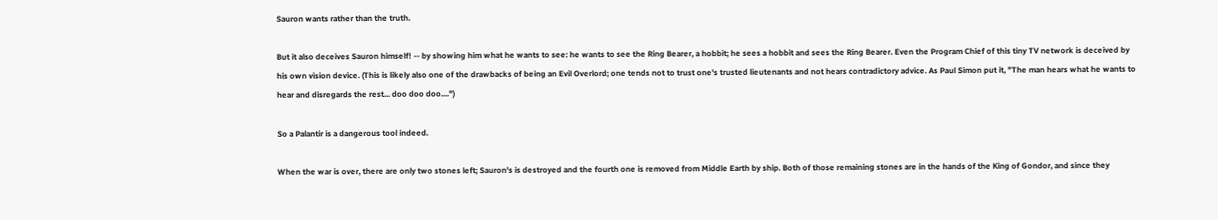Sauron wants rather than the truth.

But it also deceives Sauron himself! -- by showing him what he wants to see: he wants to see the Ring Bearer, a hobbit; he sees a hobbit and sees the Ring Bearer. Even the Program Chief of this tiny TV network is deceived by his own vision device. (This is likely also one of the drawbacks of being an Evil Overlord; one tends not to trust one's trusted lieutenants and not hears contradictory advice. As Paul Simon put it, "The man hears what he wants to hear and disregards the rest... doo doo doo....")

So a Palantir is a dangerous tool indeed.

When the war is over, there are only two stones left; Sauron's is destroyed and the fourth one is removed from Middle Earth by ship. Both of those remaining stones are in the hands of the King of Gondor, and since they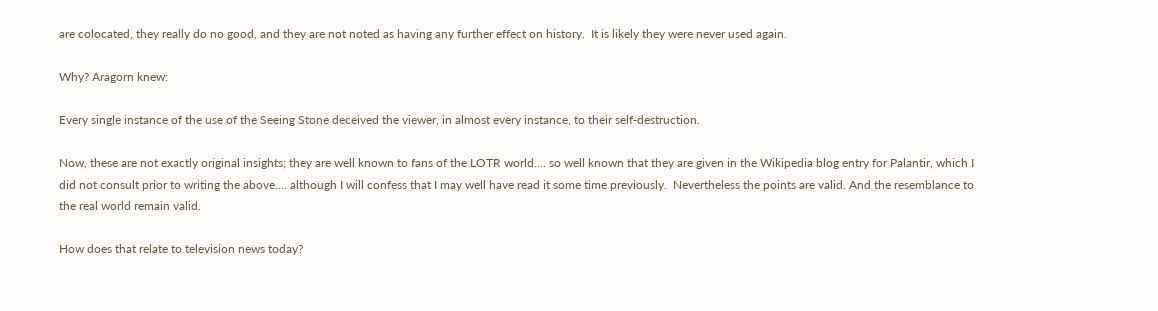are colocated, they really do no good, and they are not noted as having any further effect on history.  It is likely they were never used again.

Why? Aragorn knew:

Every single instance of the use of the Seeing Stone deceived the viewer, in almost every instance, to their self-destruction.

Now, these are not exactly original insights; they are well known to fans of the LOTR world.... so well known that they are given in the Wikipedia blog entry for Palantir, which I did not consult prior to writing the above.... although I will confess that I may well have read it some time previously.  Nevertheless the points are valid. And the resemblance to the real world remain valid.

How does that relate to television news today?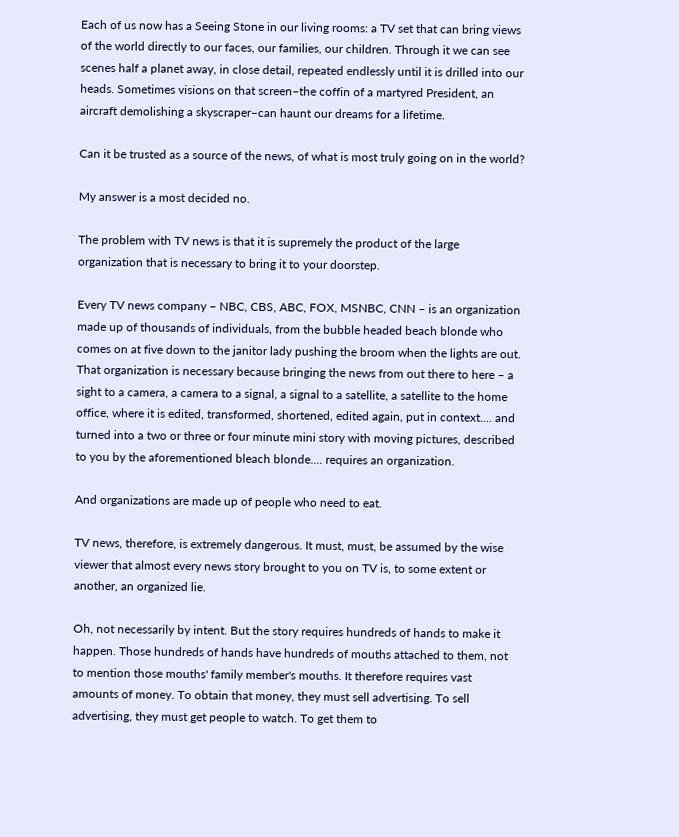Each of us now has a Seeing Stone in our living rooms: a TV set that can bring views of the world directly to our faces, our families, our children. Through it we can see scenes half a planet away, in close detail, repeated endlessly until it is drilled into our heads. Sometimes visions on that screen–the coffin of a martyred President, an aircraft demolishing a skyscraper–can haunt our dreams for a lifetime.

Can it be trusted as a source of the news, of what is most truly going on in the world?

My answer is a most decided no.

The problem with TV news is that it is supremely the product of the large organization that is necessary to bring it to your doorstep.

Every TV news company – NBC, CBS, ABC, FOX, MSNBC, CNN – is an organization made up of thousands of individuals, from the bubble headed beach blonde who comes on at five down to the janitor lady pushing the broom when the lights are out. That organization is necessary because bringing the news from out there to here – a sight to a camera, a camera to a signal, a signal to a satellite, a satellite to the home office, where it is edited, transformed, shortened, edited again, put in context.... and turned into a two or three or four minute mini story with moving pictures, described to you by the aforementioned bleach blonde.... requires an organization.

And organizations are made up of people who need to eat.

TV news, therefore, is extremely dangerous. It must, must, be assumed by the wise viewer that almost every news story brought to you on TV is, to some extent or another, an organized lie.

Oh, not necessarily by intent. But the story requires hundreds of hands to make it happen. Those hundreds of hands have hundreds of mouths attached to them, not to mention those mouths' family member's mouths. It therefore requires vast amounts of money. To obtain that money, they must sell advertising. To sell advertising, they must get people to watch. To get them to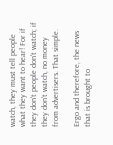watch, they must tell people what they want to hear! For if they don't people don't watch; if they don't watch, no money from advertisers. That simple.

Ergo and therefore, the news that is brought to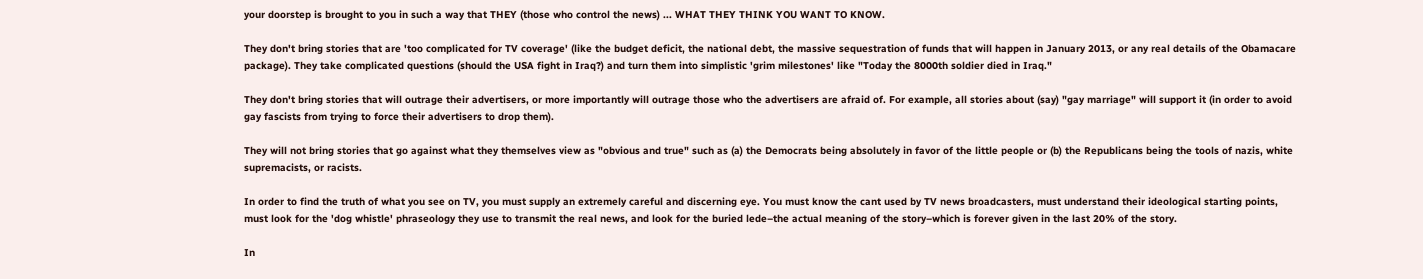your doorstep is brought to you in such a way that THEY (those who control the news) ... WHAT THEY THINK YOU WANT TO KNOW.

They don't bring stories that are 'too complicated for TV coverage' (like the budget deficit, the national debt, the massive sequestration of funds that will happen in January 2013, or any real details of the Obamacare package). They take complicated questions (should the USA fight in Iraq?) and turn them into simplistic 'grim milestones' like "Today the 8000th soldier died in Iraq."

They don't bring stories that will outrage their advertisers, or more importantly will outrage those who the advertisers are afraid of. For example, all stories about (say) "gay marriage" will support it (in order to avoid gay fascists from trying to force their advertisers to drop them).

They will not bring stories that go against what they themselves view as "obvious and true" such as (a) the Democrats being absolutely in favor of the little people or (b) the Republicans being the tools of nazis, white supremacists, or racists.

In order to find the truth of what you see on TV, you must supply an extremely careful and discerning eye. You must know the cant used by TV news broadcasters, must understand their ideological starting points, must look for the 'dog whistle' phraseology they use to transmit the real news, and look for the buried lede–the actual meaning of the story–which is forever given in the last 20% of the story.

In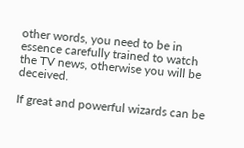other words, you need to be in essence carefully trained to watch the TV news, otherwise you will be deceived.

If great and powerful wizards can be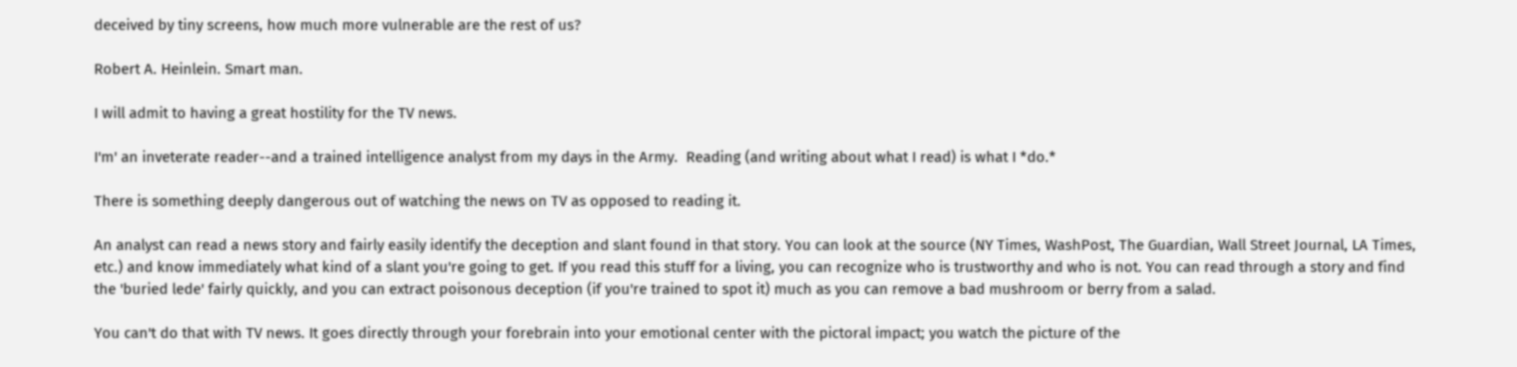deceived by tiny screens, how much more vulnerable are the rest of us?

Robert A. Heinlein. Smart man.

I will admit to having a great hostility for the TV news.

I'm' an inveterate reader--and a trained intelligence analyst from my days in the Army.  Reading (and writing about what I read) is what I *do.*

There is something deeply dangerous out of watching the news on TV as opposed to reading it.

An analyst can read a news story and fairly easily identify the deception and slant found in that story. You can look at the source (NY Times, WashPost, The Guardian, Wall Street Journal, LA Times, etc.) and know immediately what kind of a slant you're going to get. If you read this stuff for a living, you can recognize who is trustworthy and who is not. You can read through a story and find the 'buried lede' fairly quickly, and you can extract poisonous deception (if you're trained to spot it) much as you can remove a bad mushroom or berry from a salad.

You can't do that with TV news. It goes directly through your forebrain into your emotional center with the pictoral impact; you watch the picture of the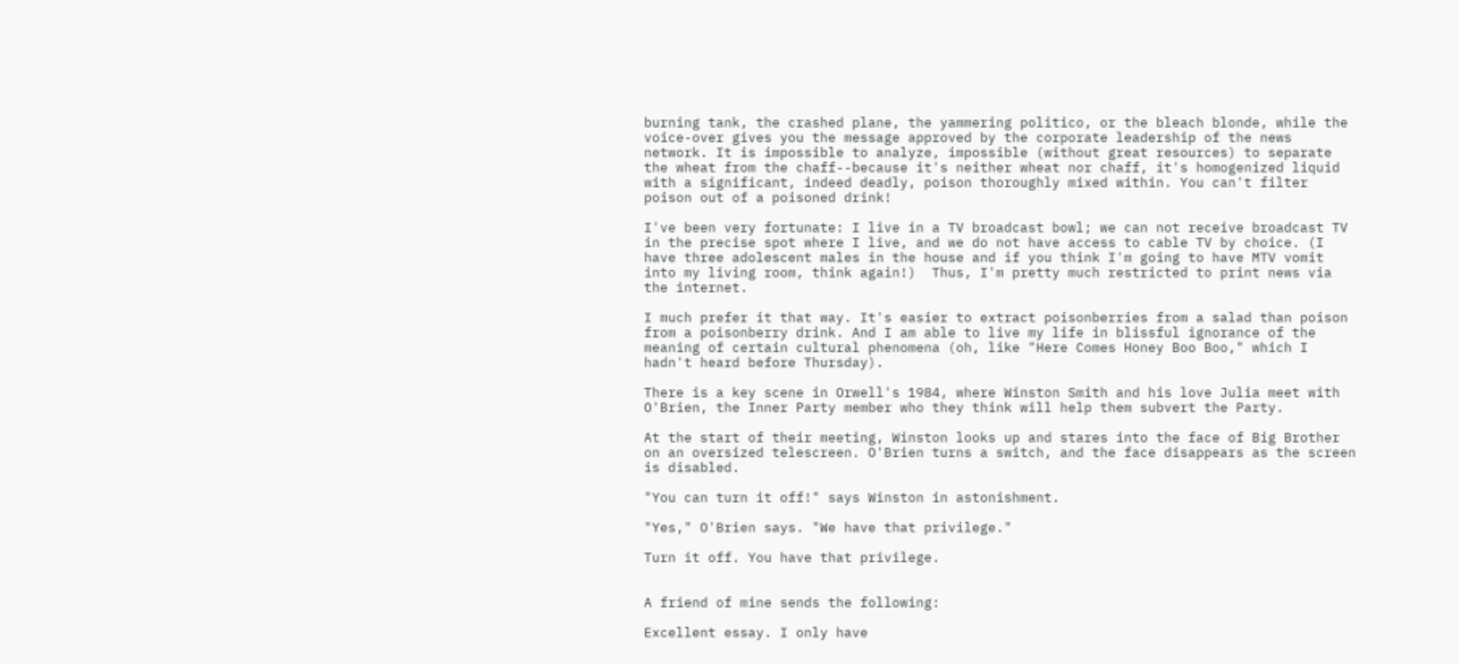burning tank, the crashed plane, the yammering politico, or the bleach blonde, while the voice-over gives you the message approved by the corporate leadership of the news network. It is impossible to analyze, impossible (without great resources) to separate the wheat from the chaff--because it's neither wheat nor chaff, it's homogenized liquid with a significant, indeed deadly, poison thoroughly mixed within. You can't filter poison out of a poisoned drink!

I've been very fortunate: I live in a TV broadcast bowl; we can not receive broadcast TV in the precise spot where I live, and we do not have access to cable TV by choice. (I have three adolescent males in the house and if you think I'm going to have MTV vomit into my living room, think again!)  Thus, I'm pretty much restricted to print news via the internet.

I much prefer it that way. It's easier to extract poisonberries from a salad than poison from a poisonberry drink. And I am able to live my life in blissful ignorance of the meaning of certain cultural phenomena (oh, like "Here Comes Honey Boo Boo," which I hadn't heard before Thursday).

There is a key scene in Orwell's 1984, where Winston Smith and his love Julia meet with O'Brien, the Inner Party member who they think will help them subvert the Party.

At the start of their meeting, Winston looks up and stares into the face of Big Brother on an oversized telescreen. O'Brien turns a switch, and the face disappears as the screen is disabled.

"You can turn it off!" says Winston in astonishment.

"Yes," O'Brien says. "We have that privilege."

Turn it off. You have that privilege.


A friend of mine sends the following:

Excellent essay. I only have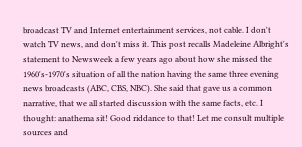broadcast TV and Internet entertainment services, not cable. I don't watch TV news, and don't miss it. This post recalls Madeleine Albright's statement to Newsweek a few years ago about how she missed the 1960's-1970's situation of all the nation having the same three evening news broadcasts (ABC, CBS, NBC). She said that gave us a common narrative, that we all started discussion with the same facts, etc. I thought: anathema sit! Good riddance to that! Let me consult multiple sources and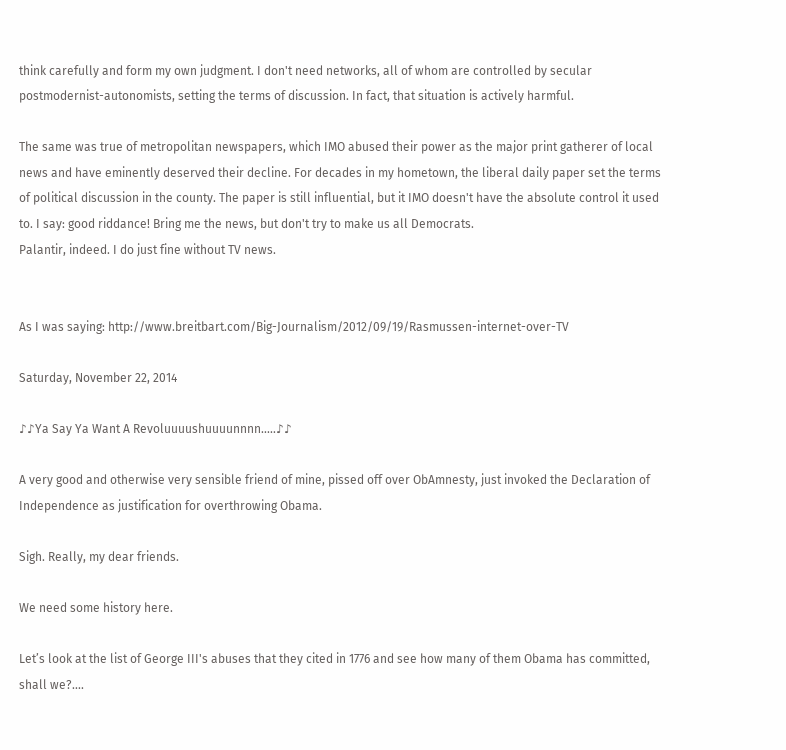think carefully and form my own judgment. I don't need networks, all of whom are controlled by secular postmodernist-autonomists, setting the terms of discussion. In fact, that situation is actively harmful.

The same was true of metropolitan newspapers, which IMO abused their power as the major print gatherer of local news and have eminently deserved their decline. For decades in my hometown, the liberal daily paper set the terms of political discussion in the county. The paper is still influential, but it IMO doesn't have the absolute control it used to. I say: good riddance! Bring me the news, but don't try to make us all Democrats.
Palantir, indeed. I do just fine without TV news.


As I was saying: http://www.breitbart.com/Big-Journalism/2012/09/19/Rasmussen-internet-over-TV

Saturday, November 22, 2014

♪♪Ya Say Ya Want A Revoluuuushuuuunnnn.....♪♪

A very good and otherwise very sensible friend of mine, pissed off over ObAmnesty, just invoked the Declaration of Independence as justification for overthrowing Obama.

Sigh. Really, my dear friends.

We need some history here.

Let’s look at the list of George III's abuses that they cited in 1776 and see how many of them Obama has committed, shall we?....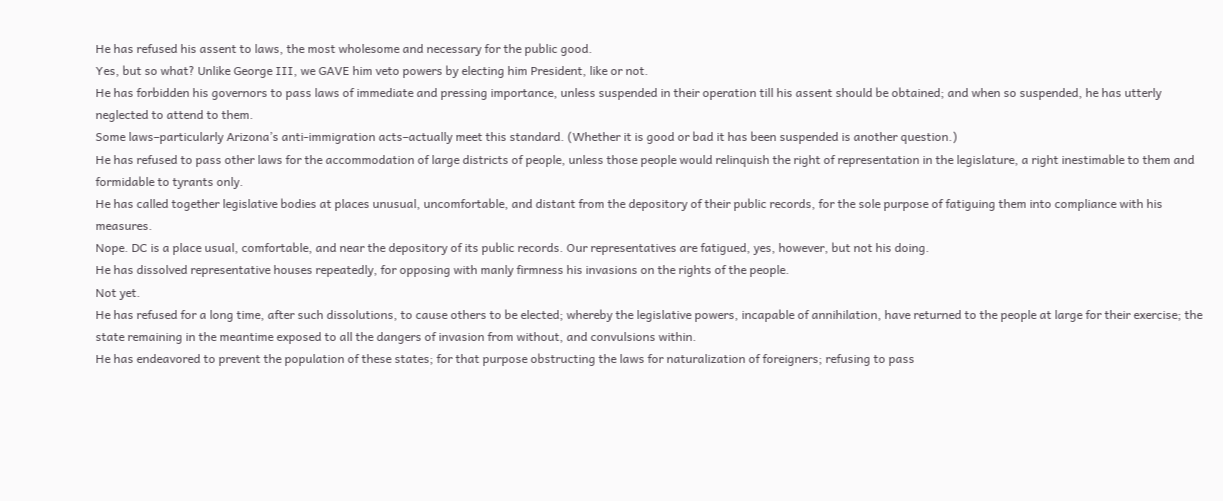He has refused his assent to laws, the most wholesome and necessary for the public good.
Yes, but so what? Unlike George III, we GAVE him veto powers by electing him President, like or not.
He has forbidden his governors to pass laws of immediate and pressing importance, unless suspended in their operation till his assent should be obtained; and when so suspended, he has utterly neglected to attend to them.
Some laws–particularly Arizona’s anti-immigration acts–actually meet this standard. (Whether it is good or bad it has been suspended is another question.)
He has refused to pass other laws for the accommodation of large districts of people, unless those people would relinquish the right of representation in the legislature, a right inestimable to them and formidable to tyrants only.
He has called together legislative bodies at places unusual, uncomfortable, and distant from the depository of their public records, for the sole purpose of fatiguing them into compliance with his measures.
Nope. DC is a place usual, comfortable, and near the depository of its public records. Our representatives are fatigued, yes, however, but not his doing.
He has dissolved representative houses repeatedly, for opposing with manly firmness his invasions on the rights of the people.
Not yet.
He has refused for a long time, after such dissolutions, to cause others to be elected; whereby the legislative powers, incapable of annihilation, have returned to the people at large for their exercise; the state remaining in the meantime exposed to all the dangers of invasion from without, and convulsions within.
He has endeavored to prevent the population of these states; for that purpose obstructing the laws for naturalization of foreigners; refusing to pass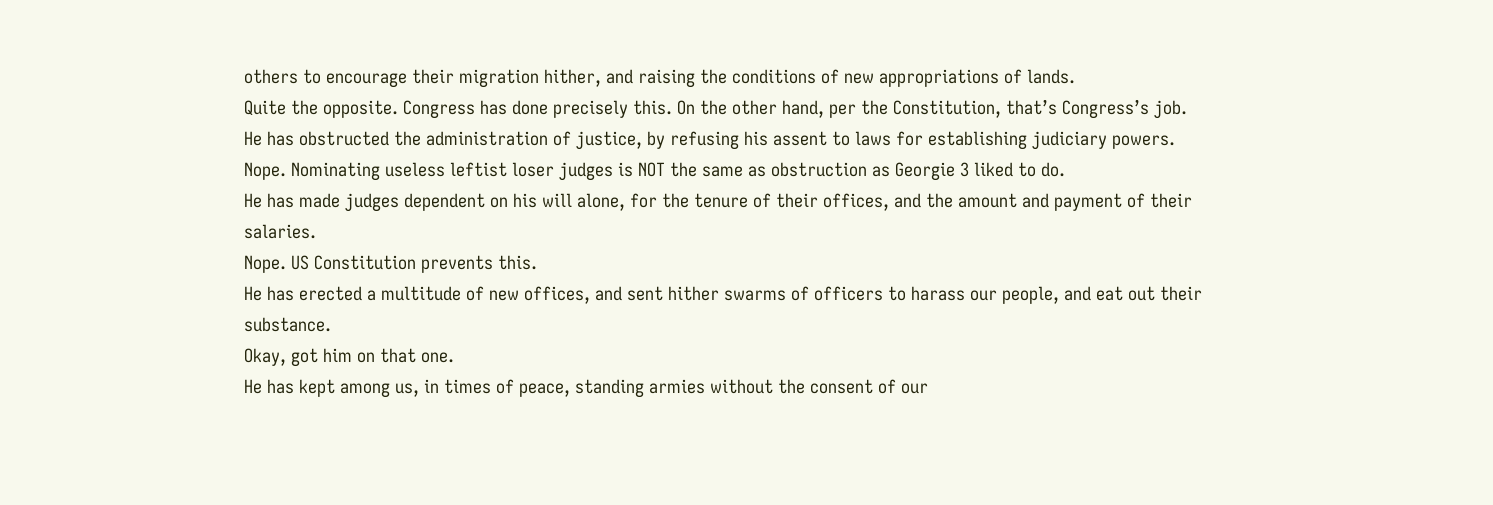others to encourage their migration hither, and raising the conditions of new appropriations of lands.
Quite the opposite. Congress has done precisely this. On the other hand, per the Constitution, that’s Congress’s job.
He has obstructed the administration of justice, by refusing his assent to laws for establishing judiciary powers.
Nope. Nominating useless leftist loser judges is NOT the same as obstruction as Georgie 3 liked to do.
He has made judges dependent on his will alone, for the tenure of their offices, and the amount and payment of their salaries.
Nope. US Constitution prevents this.
He has erected a multitude of new offices, and sent hither swarms of officers to harass our people, and eat out their substance.
Okay, got him on that one.
He has kept among us, in times of peace, standing armies without the consent of our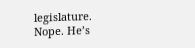legislature.
Nope. He’s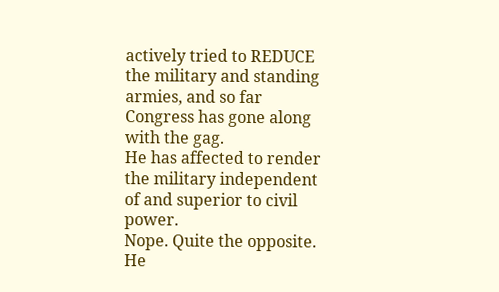actively tried to REDUCE the military and standing armies, and so far Congress has gone along with the gag.
He has affected to render the military independent of and superior to civil power.
Nope. Quite the opposite.
He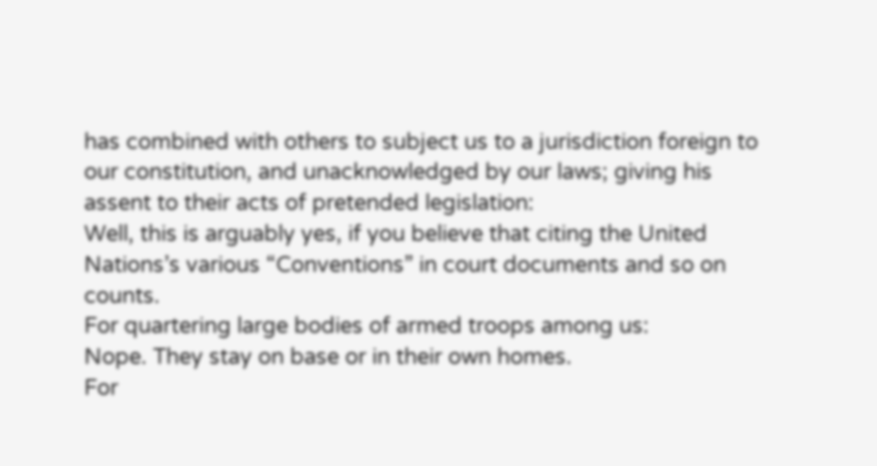has combined with others to subject us to a jurisdiction foreign to our constitution, and unacknowledged by our laws; giving his assent to their acts of pretended legislation:
Well, this is arguably yes, if you believe that citing the United Nations’s various “Conventions” in court documents and so on counts.
For quartering large bodies of armed troops among us:
Nope. They stay on base or in their own homes.
For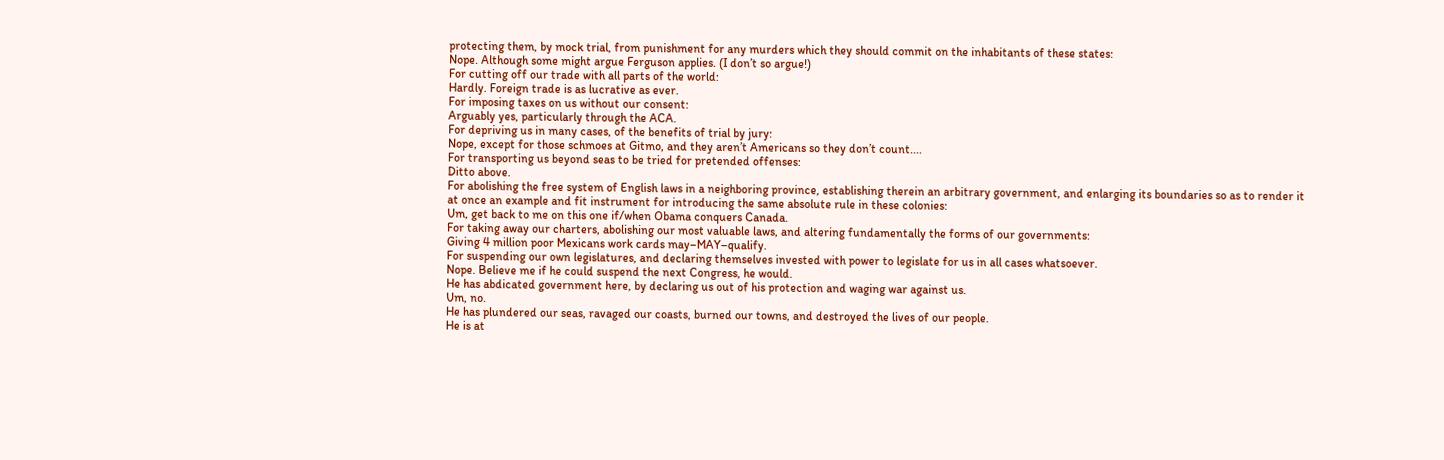protecting them, by mock trial, from punishment for any murders which they should commit on the inhabitants of these states:
Nope. Although some might argue Ferguson applies. (I don’t so argue!)
For cutting off our trade with all parts of the world:
Hardly. Foreign trade is as lucrative as ever.
For imposing taxes on us without our consent:
Arguably yes, particularly through the ACA.
For depriving us in many cases, of the benefits of trial by jury:
Nope, except for those schmoes at Gitmo, and they aren’t Americans so they don’t count....
For transporting us beyond seas to be tried for pretended offenses:
Ditto above.
For abolishing the free system of English laws in a neighboring province, establishing therein an arbitrary government, and enlarging its boundaries so as to render it at once an example and fit instrument for introducing the same absolute rule in these colonies:
Um, get back to me on this one if/when Obama conquers Canada.
For taking away our charters, abolishing our most valuable laws, and altering fundamentally the forms of our governments:
Giving 4 million poor Mexicans work cards may–MAY–qualify.
For suspending our own legislatures, and declaring themselves invested with power to legislate for us in all cases whatsoever.
Nope. Believe me if he could suspend the next Congress, he would.
He has abdicated government here, by declaring us out of his protection and waging war against us.
Um, no.
He has plundered our seas, ravaged our coasts, burned our towns, and destroyed the lives of our people.
He is at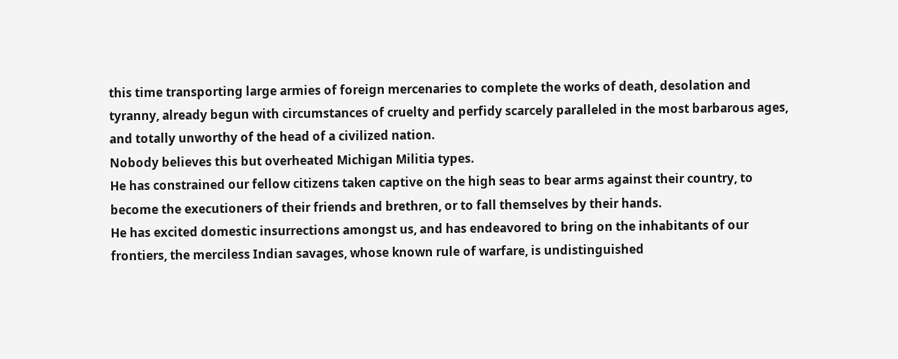this time transporting large armies of foreign mercenaries to complete the works of death, desolation and tyranny, already begun with circumstances of cruelty and perfidy scarcely paralleled in the most barbarous ages, and totally unworthy of the head of a civilized nation.
Nobody believes this but overheated Michigan Militia types.
He has constrained our fellow citizens taken captive on the high seas to bear arms against their country, to become the executioners of their friends and brethren, or to fall themselves by their hands.
He has excited domestic insurrections amongst us, and has endeavored to bring on the inhabitants of our frontiers, the merciless Indian savages, whose known rule of warfare, is undistinguished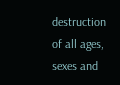destruction of all ages, sexes and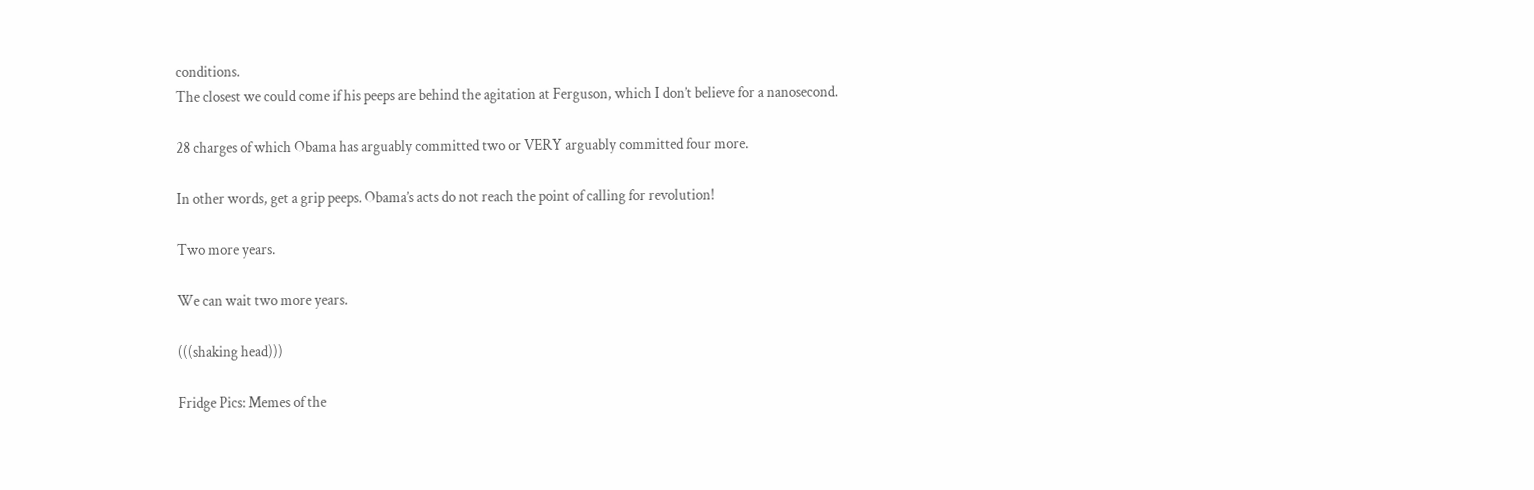conditions.
The closest we could come if his peeps are behind the agitation at Ferguson, which I don’t believe for a nanosecond.

28 charges of which Obama has arguably committed two or VERY arguably committed four more.

In other words, get a grip peeps. Obama’s acts do not reach the point of calling for revolution!

Two more years.

We can wait two more years.

(((shaking head)))

Fridge Pics: Memes of the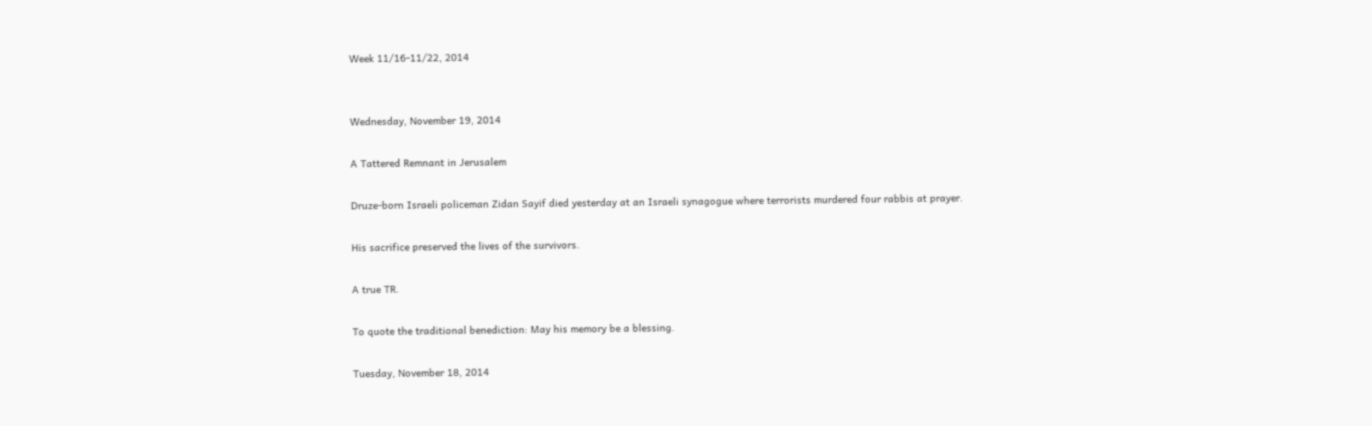Week 11/16-11/22, 2014


Wednesday, November 19, 2014

A Tattered Remnant in Jerusalem

Druze-born Israeli policeman Zidan Sayif died yesterday at an Israeli synagogue where terrorists murdered four rabbis at prayer.

His sacrifice preserved the lives of the survivors.

A true TR.

To quote the traditional benediction: May his memory be a blessing.

Tuesday, November 18, 2014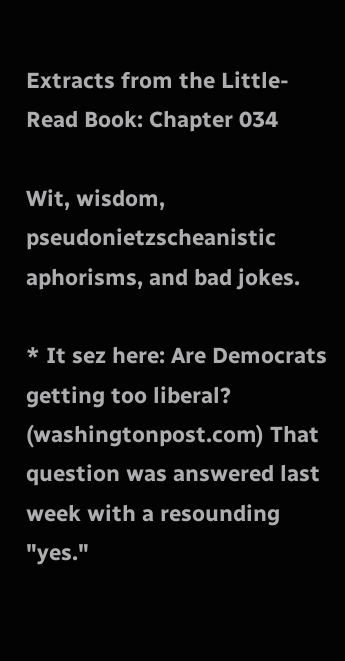Extracts from the Little-Read Book: Chapter 034

Wit, wisdom, pseudonietzscheanistic aphorisms, and bad jokes.

* It sez here: Are Democrats getting too liberal? (washingtonpost.com) That question was answered last week with a resounding "yes."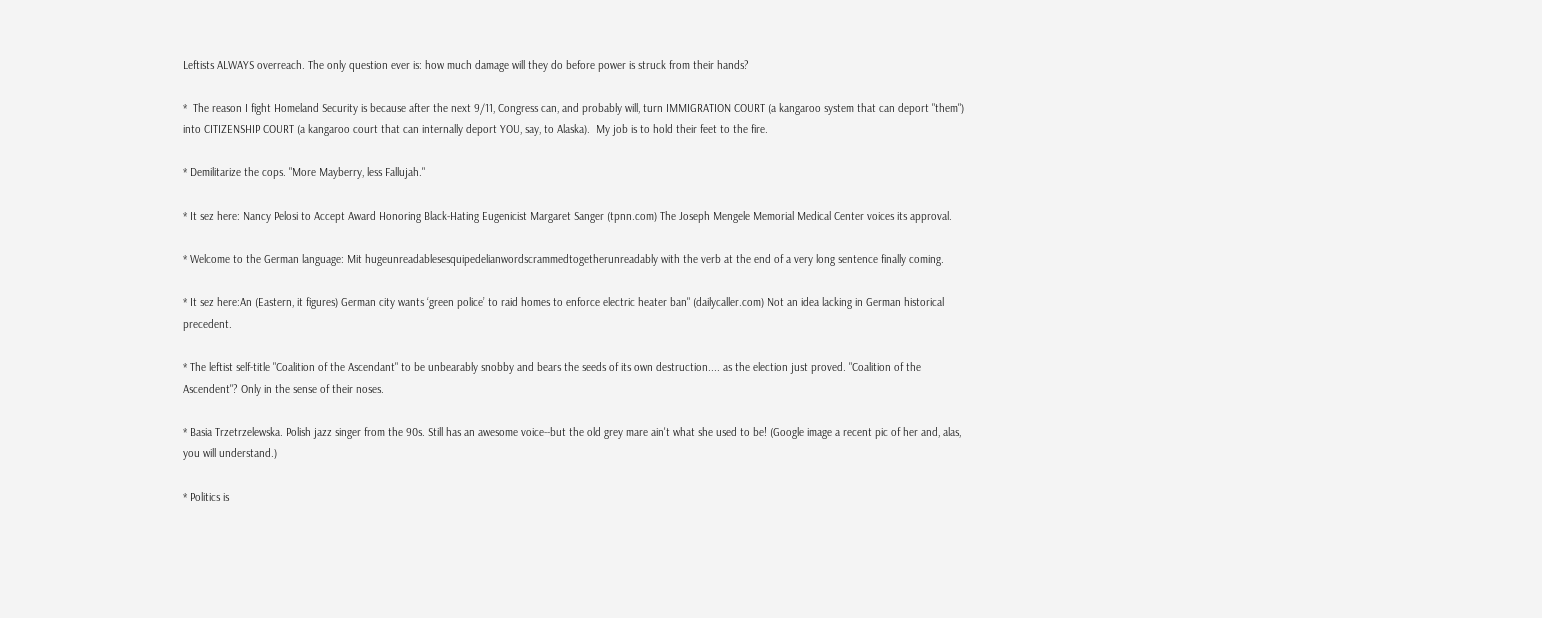Leftists ALWAYS overreach. The only question ever is: how much damage will they do before power is struck from their hands?

*  The reason I fight Homeland Security is because after the next 9/11, Congress can, and probably will, turn IMMIGRATION COURT (a kangaroo system that can deport "them") into CITIZENSHIP COURT (a kangaroo court that can internally deport YOU, say, to Alaska).  My job is to hold their feet to the fire.

* Demilitarize the cops. "More Mayberry, less Fallujah."

* It sez here: Nancy Pelosi to Accept Award Honoring Black-Hating Eugenicist Margaret Sanger (tpnn.com) The Joseph Mengele Memorial Medical Center voices its approval.

* Welcome to the German language: Mit hugeunreadablesesquipedelianwordscrammedtogetherunreadably with the verb at the end of a very long sentence finally coming.

* It sez here:An (Eastern, it figures) German city wants ‘green police’ to raid homes to enforce electric heater ban" (dailycaller.com) Not an idea lacking in German historical precedent.

* The leftist self-title "Coalition of the Ascendant" to be unbearably snobby and bears the seeds of its own destruction.... as the election just proved. "Coalition of the Ascendent"? Only in the sense of their noses.

* Basia Trzetrzelewska. Polish jazz singer from the 90s. Still has an awesome voice--but the old grey mare ain't what she used to be! (Google image a recent pic of her and, alas, you will understand.)

* Politics is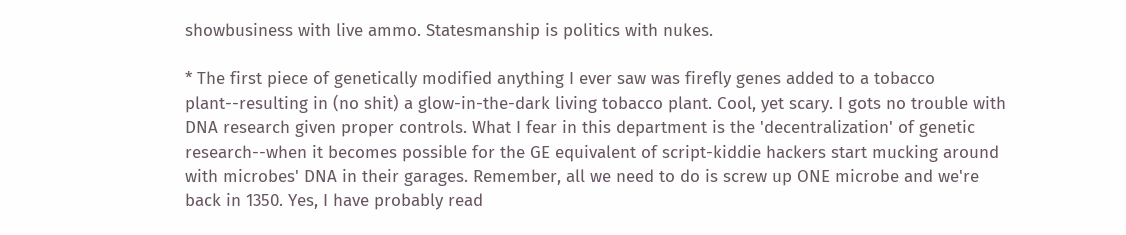showbusiness with live ammo. Statesmanship is politics with nukes.

* The first piece of genetically modified anything I ever saw was firefly genes added to a tobacco plant--resulting in (no shit) a glow-in-the-dark living tobacco plant. Cool, yet scary. I gots no trouble with DNA research given proper controls. What I fear in this department is the 'decentralization' of genetic research--when it becomes possible for the GE equivalent of script-kiddie hackers start mucking around with microbes' DNA in their garages. Remember, all we need to do is screw up ONE microbe and we're back in 1350. Yes, I have probably read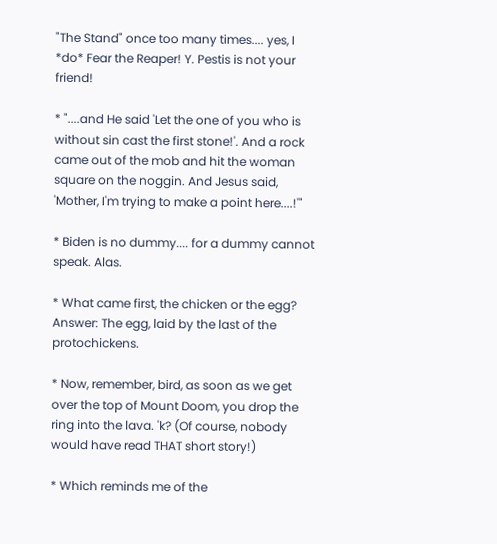"The Stand" once too many times.... yes, I *do* Fear the Reaper! Y. Pestis is not your friend!

* "....and He said 'Let the one of you who is without sin cast the first stone!'. And a rock came out of the mob and hit the woman square on the noggin. And Jesus said, 'Mother, I'm trying to make a point here....!'"

* Biden is no dummy.... for a dummy cannot speak. Alas.

* What came first, the chicken or the egg? Answer: The egg, laid by the last of the protochickens.

* Now, remember, bird, as soon as we get over the top of Mount Doom, you drop the ring into the lava. 'k? (Of course, nobody would have read THAT short story!)

* Which reminds me of the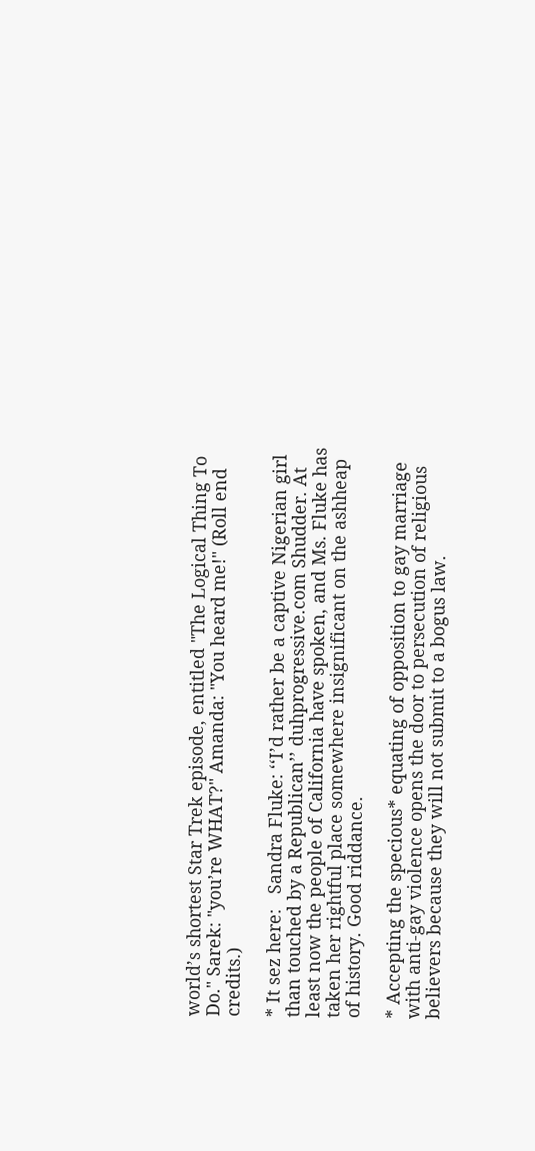world’s shortest Star Trek episode, entitled "The Logical Thing To Do." Sarek: "you’re WHAT?" Amanda: "You heard me!" (Roll end credits.)

* It sez here:   Sandra Fluke: ‘‘I’d rather be a captive Nigerian girl than touched by a Republican’’ duhprogressive.com Shudder. At least now the people of California have spoken, and Ms. Fluke has taken her rightful place somewhere insignificant on the ashheap of history. Good riddance.

* Accepting the specious* equating of opposition to gay marriage with anti-gay violence opens the door to persecution of religious believers because they will not submit to a bogus law.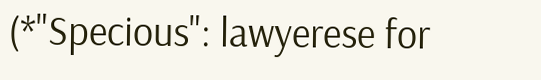(*"Specious": lawyerese for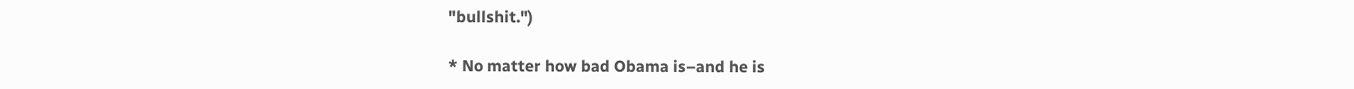"bullshit.")

* No matter how bad Obama is–and he is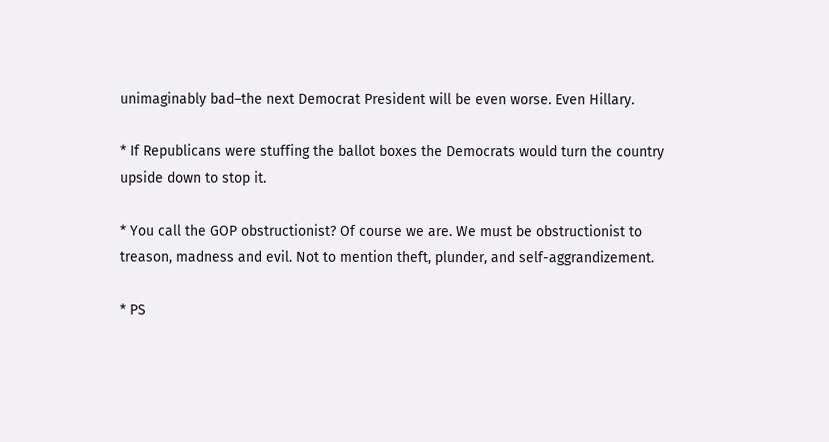unimaginably bad–the next Democrat President will be even worse. Even Hillary.

* If Republicans were stuffing the ballot boxes the Democrats would turn the country upside down to stop it.

* You call the GOP obstructionist? Of course we are. We must be obstructionist to treason, madness and evil. Not to mention theft, plunder, and self-aggrandizement.

* PS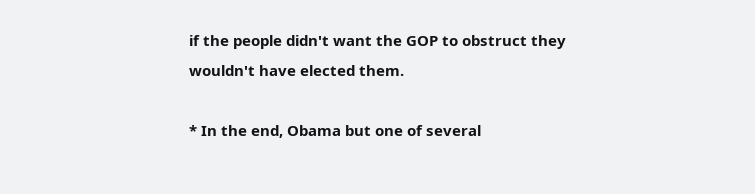if the people didn't want the GOP to obstruct they wouldn't have elected them.

* In the end, Obama but one of several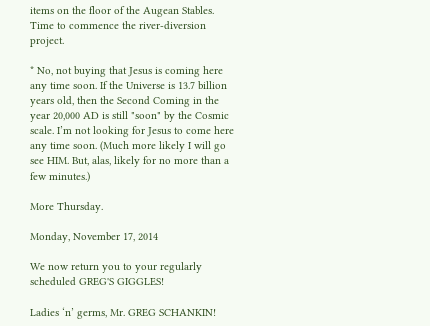items on the floor of the Augean Stables. Time to commence the river-diversion project.

* No, not buying that Jesus is coming here any time soon. If the Universe is 13.7 billion years old, then the Second Coming in the year 20,000 AD is still "soon" by the Cosmic scale. I’m not looking for Jesus to come here any time soon. (Much more likely I will go see HIM. But, alas, likely for no more than a few minutes.)

More Thursday.

Monday, November 17, 2014

We now return you to your regularly scheduled GREG'S GIGGLES!

Ladies ‘n’ germs, Mr. GREG SCHANKIN!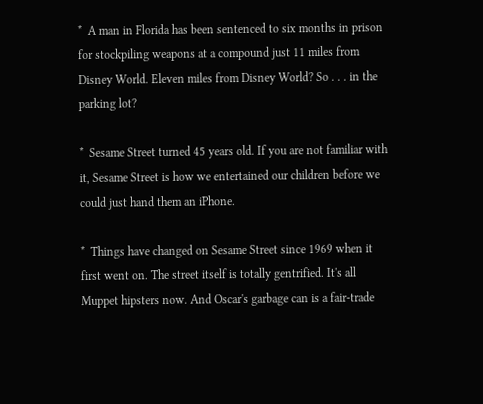*  A man in Florida has been sentenced to six months in prison for stockpiling weapons at a compound just 11 miles from Disney World. Eleven miles from Disney World? So . . . in the parking lot?

*  Sesame Street turned 45 years old. If you are not familiar with it, Sesame Street is how we entertained our children before we could just hand them an iPhone.

*  Things have changed on Sesame Street since 1969 when it first went on. The street itself is totally gentrified. It's all Muppet hipsters now. And Oscar's garbage can is a fair-trade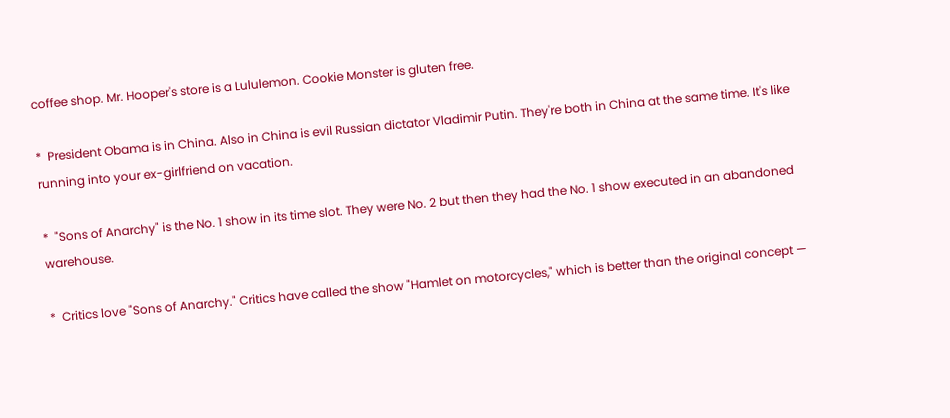coffee shop. Mr. Hooper's store is a Lululemon. Cookie Monster is gluten free.

*  President Obama is in China. Also in China is evil Russian dictator Vladimir Putin. They're both in China at the same time. It's like running into your ex-girlfriend on vacation.

*  "Sons of Anarchy" is the No. 1 show in its time slot. They were No. 2 but then they had the No. 1 show executed in an abandoned warehouse.

*  Critics love "Sons of Anarchy." Critics have called the show "Hamlet on motorcycles," which is better than the original concept —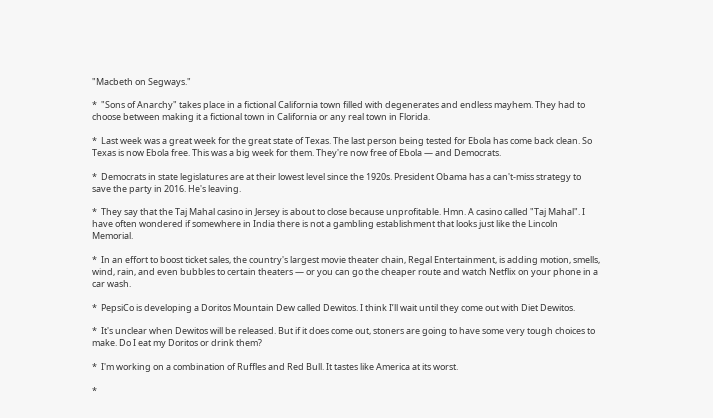"Macbeth on Segways."

*  "Sons of Anarchy" takes place in a fictional California town filled with degenerates and endless mayhem. They had to choose between making it a fictional town in California or any real town in Florida.

*  Last week was a great week for the great state of Texas. The last person being tested for Ebola has come back clean. So Texas is now Ebola free. This was a big week for them. They're now free of Ebola — and Democrats.

*  Democrats in state legislatures are at their lowest level since the 1920s. President Obama has a can't-miss strategy to save the party in 2016. He's leaving.

*  They say that the Taj Mahal casino in Jersey is about to close because unprofitable. Hmn. A casino called "Taj Mahal". I have often wondered if somewhere in India there is not a gambling establishment that looks just like the Lincoln Memorial.

*  In an effort to boost ticket sales, the country's largest movie theater chain, Regal Entertainment, is adding motion, smells, wind, rain, and even bubbles to certain theaters — or you can go the cheaper route and watch Netflix on your phone in a car wash.

*  PepsiCo is developing a Doritos Mountain Dew called Dewitos. I think I’ll wait until they come out with Diet Dewitos.

*  It's unclear when Dewitos will be released. But if it does come out, stoners are going to have some very tough choices to make. Do I eat my Doritos or drink them?

*  I'm working on a combination of Ruffles and Red Bull. It tastes like America at its worst.

*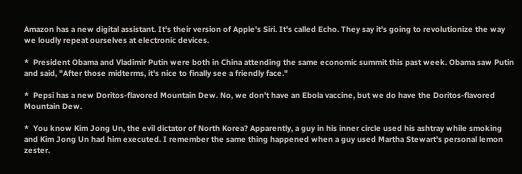Amazon has a new digital assistant. It's their version of Apple's Siri. It's called Echo. They say it's going to revolutionize the way we loudly repeat ourselves at electronic devices.

*  President Obama and Vladimir Putin were both in China attending the same economic summit this past week. Obama saw Putin and said, "After those midterms, it's nice to finally see a friendly face."

*  Pepsi has a new Doritos-flavored Mountain Dew. No, we don't have an Ebola vaccine, but we do have the Doritos-flavored Mountain Dew.

*  You know Kim Jong Un, the evil dictator of North Korea? Apparently, a guy in his inner circle used his ashtray while smoking and Kim Jong Un had him executed. I remember the same thing happened when a guy used Martha Stewart's personal lemon zester.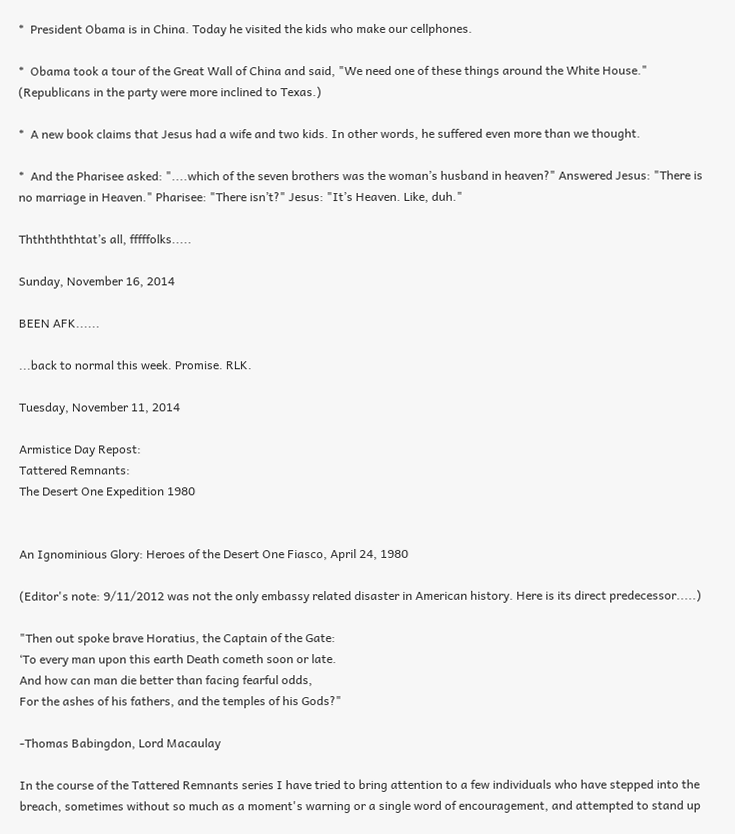*  President Obama is in China. Today he visited the kids who make our cellphones.

*  Obama took a tour of the Great Wall of China and said, "We need one of these things around the White House." (Republicans in the party were more inclined to Texas.)

*  A new book claims that Jesus had a wife and two kids. In other words, he suffered even more than we thought.

*  And the Pharisee asked: "....which of the seven brothers was the woman’s husband in heaven?" Answered Jesus: "There is no marriage in Heaven." Pharisee: "There isn’t?" Jesus: "It’s Heaven. Like, duh."

Thththththtat’s all, fffffolks.....

Sunday, November 16, 2014

BEEN AFK......

...back to normal this week. Promise. RLK.

Tuesday, November 11, 2014

Armistice Day Repost:
Tattered Remnants:
The Desert One Expedition 1980


An Ignominious Glory: Heroes of the Desert One Fiasco, April 24, 1980

(Editor's note: 9/11/2012 was not the only embassy related disaster in American history. Here is its direct predecessor.....)

"Then out spoke brave Horatius, the Captain of the Gate:
‘To every man upon this earth Death cometh soon or late.
And how can man die better than facing fearful odds,
For the ashes of his fathers, and the temples of his Gods?"

-Thomas Babingdon, Lord Macaulay

In the course of the Tattered Remnants series I have tried to bring attention to a few individuals who have stepped into the breach, sometimes without so much as a moment's warning or a single word of encouragement, and attempted to stand up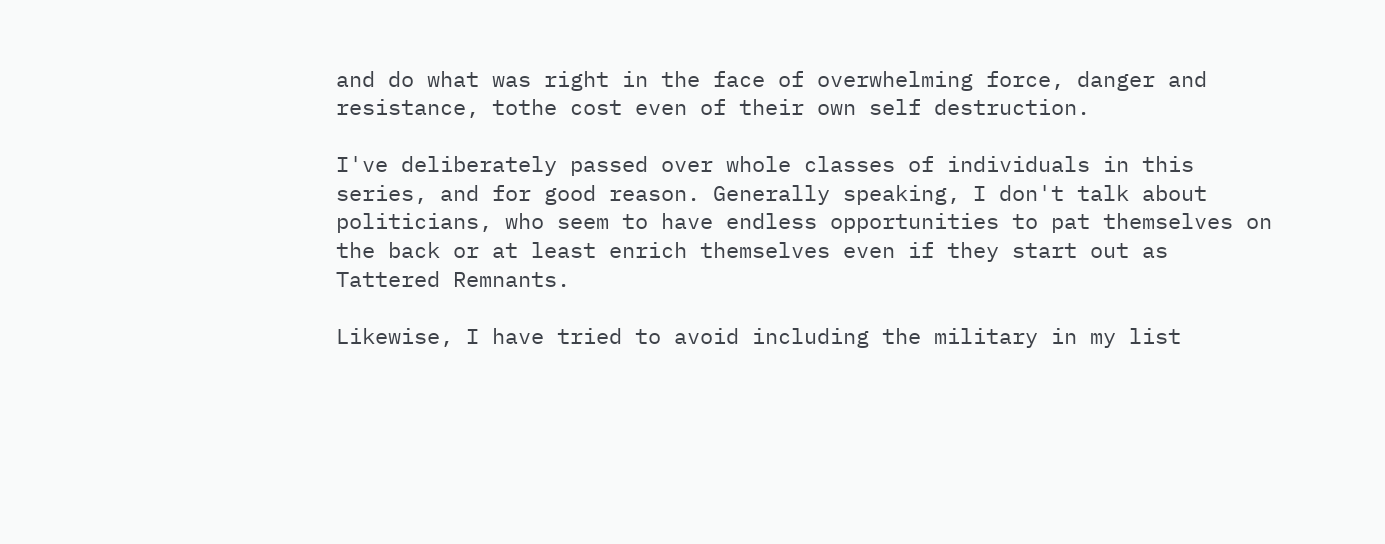and do what was right in the face of overwhelming force, danger and resistance, tothe cost even of their own self destruction.

I've deliberately passed over whole classes of individuals in this series, and for good reason. Generally speaking, I don't talk about politicians, who seem to have endless opportunities to pat themselves on the back or at least enrich themselves even if they start out as Tattered Remnants.

Likewise, I have tried to avoid including the military in my list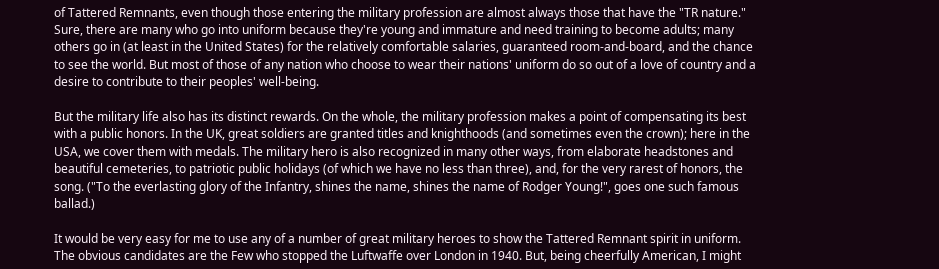of Tattered Remnants, even though those entering the military profession are almost always those that have the "TR nature." Sure, there are many who go into uniform because they're young and immature and need training to become adults; many others go in (at least in the United States) for the relatively comfortable salaries, guaranteed room-and-board, and the chance to see the world. But most of those of any nation who choose to wear their nations' uniform do so out of a love of country and a desire to contribute to their peoples' well-being.

But the military life also has its distinct rewards. On the whole, the military profession makes a point of compensating its best with a public honors. In the UK, great soldiers are granted titles and knighthoods (and sometimes even the crown); here in the USA, we cover them with medals. The military hero is also recognized in many other ways, from elaborate headstones and beautiful cemeteries, to patriotic public holidays (of which we have no less than three), and, for the very rarest of honors, the song. ("To the everlasting glory of the Infantry, shines the name, shines the name of Rodger Young!", goes one such famous ballad.)

It would be very easy for me to use any of a number of great military heroes to show the Tattered Remnant spirit in uniform. The obvious candidates are the Few who stopped the Luftwaffe over London in 1940. But, being cheerfully American, I might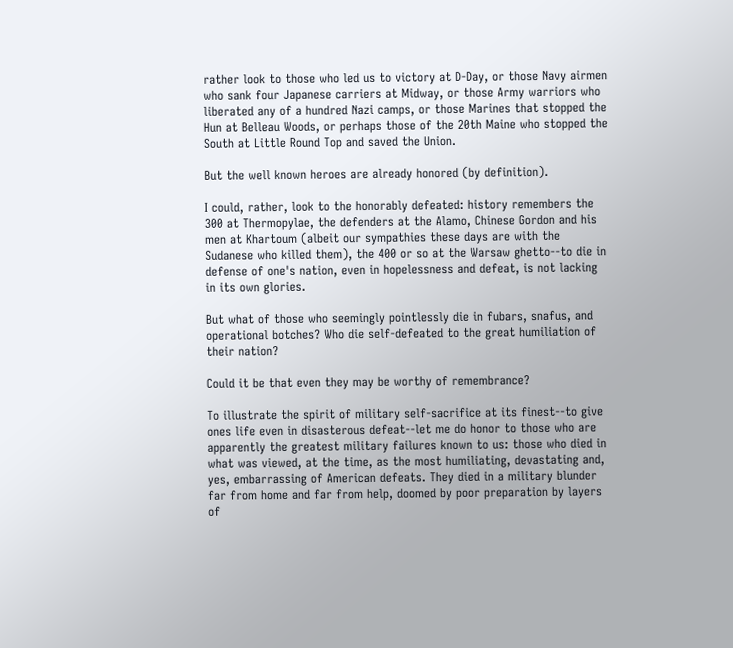rather look to those who led us to victory at D-Day, or those Navy airmen who sank four Japanese carriers at Midway, or those Army warriors who liberated any of a hundred Nazi camps, or those Marines that stopped the Hun at Belleau Woods, or perhaps those of the 20th Maine who stopped the South at Little Round Top and saved the Union.

But the well known heroes are already honored (by definition).

I could, rather, look to the honorably defeated: history remembers the 300 at Thermopylae, the defenders at the Alamo, Chinese Gordon and his men at Khartoum (albeit our sympathies these days are with the Sudanese who killed them), the 400 or so at the Warsaw ghetto--to die in defense of one's nation, even in hopelessness and defeat, is not lacking in its own glories.

But what of those who seemingly pointlessly die in fubars, snafus, and operational botches? Who die self-defeated to the great humiliation of their nation?

Could it be that even they may be worthy of remembrance?

To illustrate the spirit of military self-sacrifice at its finest--to give ones life even in disasterous defeat--let me do honor to those who are apparently the greatest military failures known to us: those who died in what was viewed, at the time, as the most humiliating, devastating and, yes, embarrassing of American defeats. They died in a military blunder far from home and far from help, doomed by poor preparation by layers of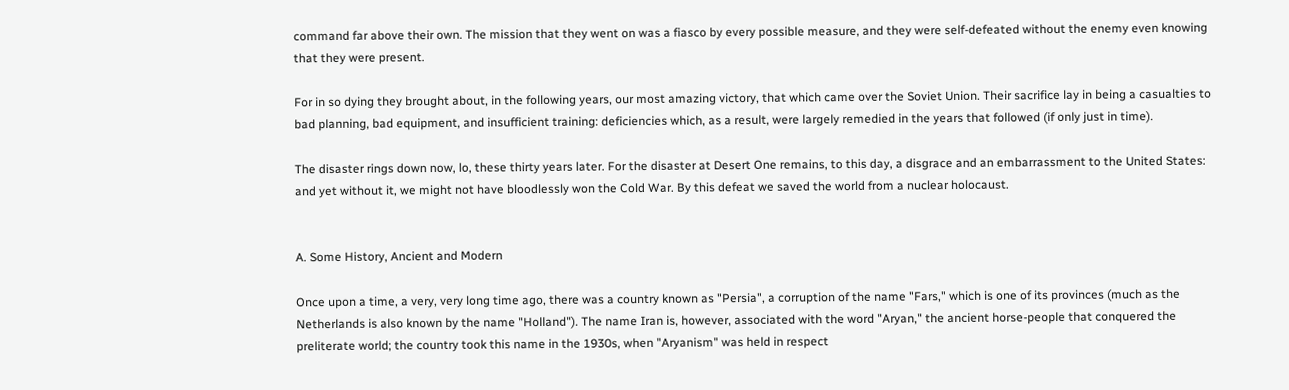command far above their own. The mission that they went on was a fiasco by every possible measure, and they were self-defeated without the enemy even knowing that they were present.

For in so dying they brought about, in the following years, our most amazing victory, that which came over the Soviet Union. Their sacrifice lay in being a casualties to bad planning, bad equipment, and insufficient training: deficiencies which, as a result, were largely remedied in the years that followed (if only just in time).

The disaster rings down now, lo, these thirty years later. For the disaster at Desert One remains, to this day, a disgrace and an embarrassment to the United States: and yet without it, we might not have bloodlessly won the Cold War. By this defeat we saved the world from a nuclear holocaust.


A. Some History, Ancient and Modern

Once upon a time, a very, very long time ago, there was a country known as "Persia", a corruption of the name "Fars," which is one of its provinces (much as the Netherlands is also known by the name "Holland"). The name Iran is, however, associated with the word "Aryan," the ancient horse-people that conquered the preliterate world; the country took this name in the 1930s, when "Aryanism" was held in respect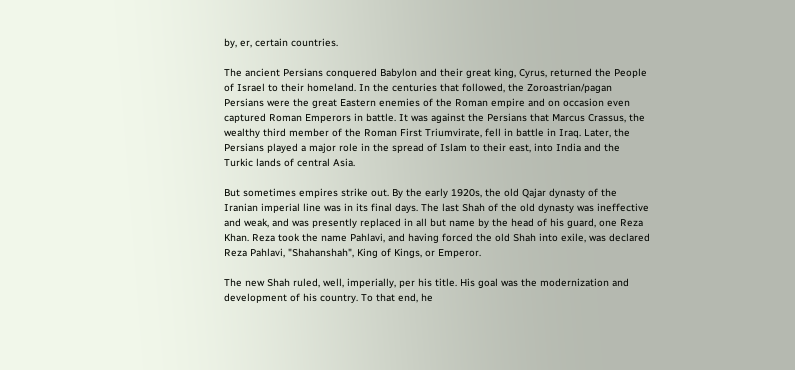by, er, certain countries.

The ancient Persians conquered Babylon and their great king, Cyrus, returned the People of Israel to their homeland. In the centuries that followed, the Zoroastrian/pagan Persians were the great Eastern enemies of the Roman empire and on occasion even captured Roman Emperors in battle. It was against the Persians that Marcus Crassus, the wealthy third member of the Roman First Triumvirate, fell in battle in Iraq. Later, the Persians played a major role in the spread of Islam to their east, into India and the Turkic lands of central Asia.

But sometimes empires strike out. By the early 1920s, the old Qajar dynasty of the Iranian imperial line was in its final days. The last Shah of the old dynasty was ineffective and weak, and was presently replaced in all but name by the head of his guard, one Reza Khan. Reza took the name Pahlavi, and having forced the old Shah into exile, was declared Reza Pahlavi, "Shahanshah", King of Kings, or Emperor.

The new Shah ruled, well, imperially, per his title. His goal was the modernization and development of his country. To that end, he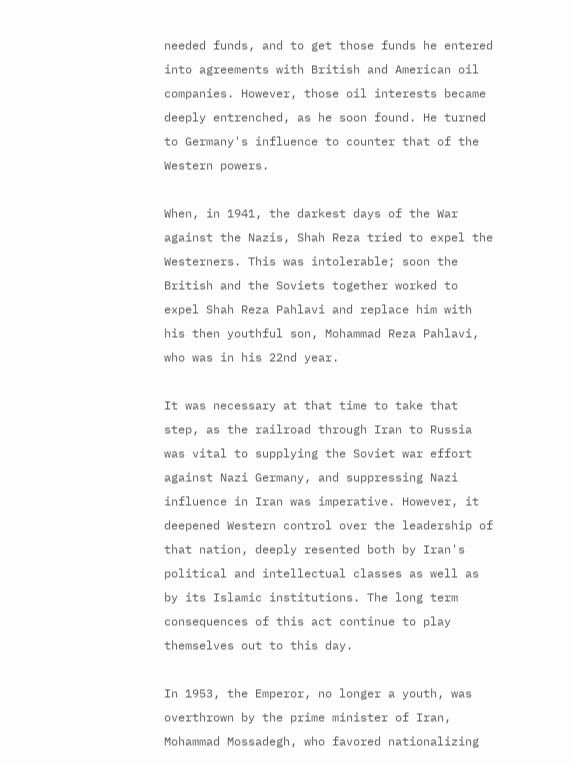needed funds, and to get those funds he entered into agreements with British and American oil companies. However, those oil interests became deeply entrenched, as he soon found. He turned to Germany's influence to counter that of the Western powers.

When, in 1941, the darkest days of the War against the Nazis, Shah Reza tried to expel the Westerners. This was intolerable; soon the British and the Soviets together worked to expel Shah Reza Pahlavi and replace him with his then youthful son, Mohammad Reza Pahlavi, who was in his 22nd year.

It was necessary at that time to take that step, as the railroad through Iran to Russia was vital to supplying the Soviet war effort against Nazi Germany, and suppressing Nazi influence in Iran was imperative. However, it deepened Western control over the leadership of that nation, deeply resented both by Iran's political and intellectual classes as well as by its Islamic institutions. The long term consequences of this act continue to play themselves out to this day.

In 1953, the Emperor, no longer a youth, was overthrown by the prime minister of Iran, Mohammad Mossadegh, who favored nationalizing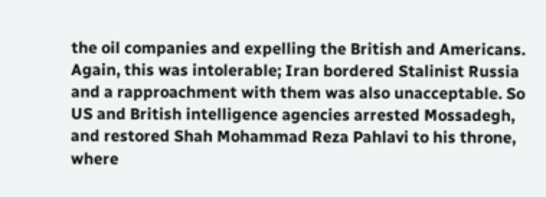the oil companies and expelling the British and Americans. Again, this was intolerable; Iran bordered Stalinist Russia and a rapproachment with them was also unacceptable. So US and British intelligence agencies arrested Mossadegh, and restored Shah Mohammad Reza Pahlavi to his throne, where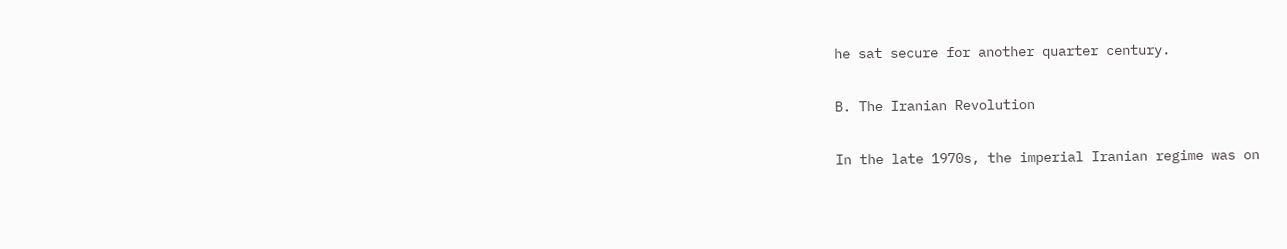he sat secure for another quarter century.

B. The Iranian Revolution

In the late 1970s, the imperial Iranian regime was on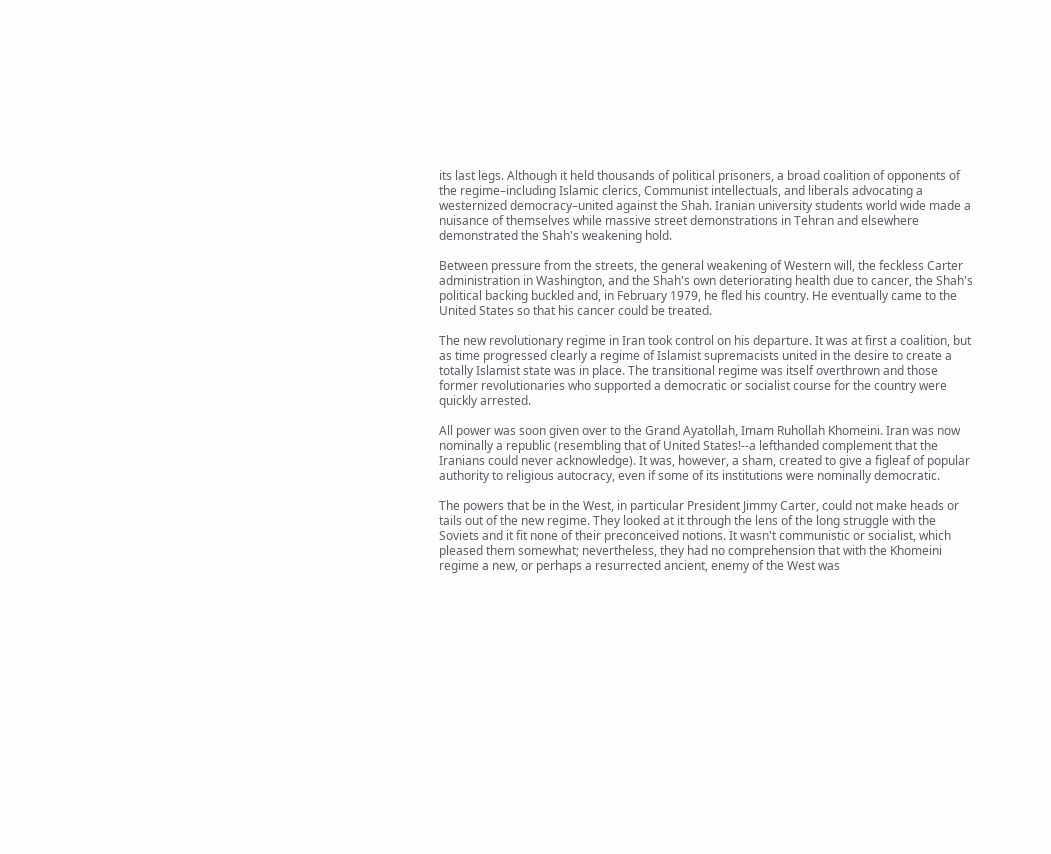its last legs. Although it held thousands of political prisoners, a broad coalition of opponents of the regime–including Islamic clerics, Communist intellectuals, and liberals advocating a westernized democracy–united against the Shah. Iranian university students world wide made a nuisance of themselves while massive street demonstrations in Tehran and elsewhere demonstrated the Shah's weakening hold.

Between pressure from the streets, the general weakening of Western will, the feckless Carter administration in Washington, and the Shah's own deteriorating health due to cancer, the Shah's political backing buckled and, in February 1979, he fled his country. He eventually came to the United States so that his cancer could be treated.

The new revolutionary regime in Iran took control on his departure. It was at first a coalition, but as time progressed clearly a regime of Islamist supremacists united in the desire to create a totally Islamist state was in place. The transitional regime was itself overthrown and those former revolutionaries who supported a democratic or socialist course for the country were quickly arrested.

All power was soon given over to the Grand Ayatollah, Imam Ruhollah Khomeini. Iran was now nominally a republic (resembling that of United States!--a lefthanded complement that the Iranians could never acknowledge). It was, however, a sham, created to give a figleaf of popular authority to religious autocracy, even if some of its institutions were nominally democratic.

The powers that be in the West, in particular President Jimmy Carter, could not make heads or tails out of the new regime. They looked at it through the lens of the long struggle with the Soviets and it fit none of their preconceived notions. It wasn't communistic or socialist, which pleased them somewhat; nevertheless, they had no comprehension that with the Khomeini regime a new, or perhaps a resurrected ancient, enemy of the West was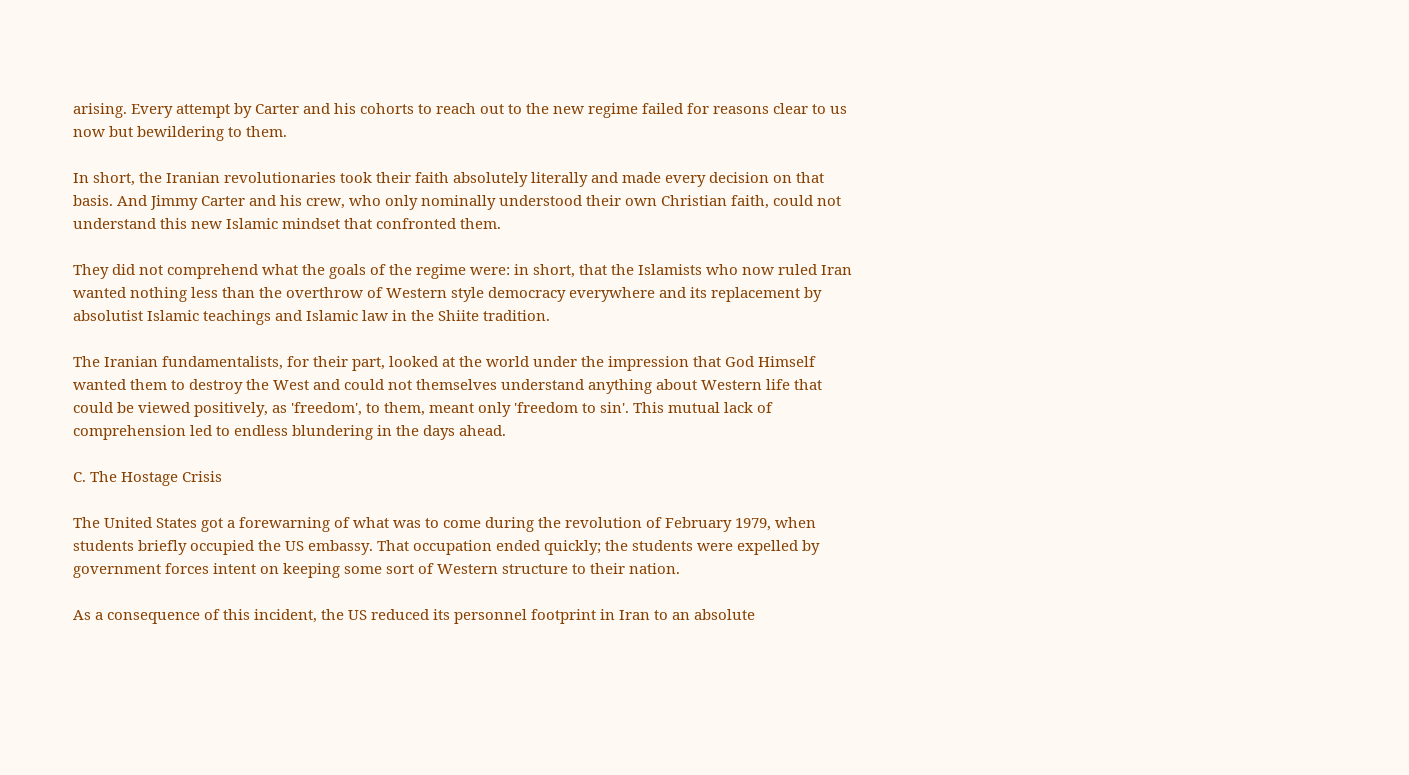arising. Every attempt by Carter and his cohorts to reach out to the new regime failed for reasons clear to us now but bewildering to them.

In short, the Iranian revolutionaries took their faith absolutely literally and made every decision on that basis. And Jimmy Carter and his crew, who only nominally understood their own Christian faith, could not understand this new Islamic mindset that confronted them.

They did not comprehend what the goals of the regime were: in short, that the Islamists who now ruled Iran wanted nothing less than the overthrow of Western style democracy everywhere and its replacement by absolutist Islamic teachings and Islamic law in the Shiite tradition.

The Iranian fundamentalists, for their part, looked at the world under the impression that God Himself wanted them to destroy the West and could not themselves understand anything about Western life that could be viewed positively, as 'freedom', to them, meant only 'freedom to sin'. This mutual lack of comprehension led to endless blundering in the days ahead.

C. The Hostage Crisis

The United States got a forewarning of what was to come during the revolution of February 1979, when students briefly occupied the US embassy. That occupation ended quickly; the students were expelled by government forces intent on keeping some sort of Western structure to their nation.

As a consequence of this incident, the US reduced its personnel footprint in Iran to an absolute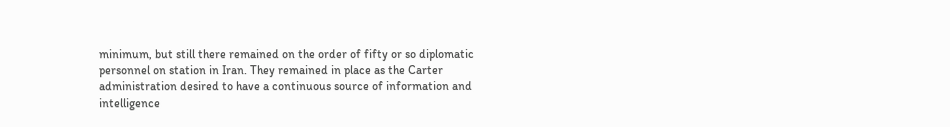minimum, but still there remained on the order of fifty or so diplomatic personnel on station in Iran. They remained in place as the Carter administration desired to have a continuous source of information and intelligence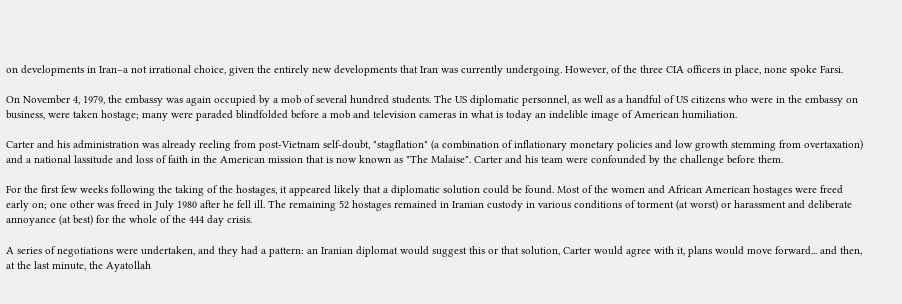on developments in Iran–a not irrational choice, given the entirely new developments that Iran was currently undergoing. However, of the three CIA officers in place, none spoke Farsi.

On November 4, 1979, the embassy was again occupied by a mob of several hundred students. The US diplomatic personnel, as well as a handful of US citizens who were in the embassy on business, were taken hostage; many were paraded blindfolded before a mob and television cameras in what is today an indelible image of American humiliation.

Carter and his administration was already reeling from post-Vietnam self-doubt, "stagflation" (a combination of inflationary monetary policies and low growth stemming from overtaxation) and a national lassitude and loss of faith in the American mission that is now known as "The Malaise". Carter and his team were confounded by the challenge before them.

For the first few weeks following the taking of the hostages, it appeared likely that a diplomatic solution could be found. Most of the women and African American hostages were freed early on; one other was freed in July 1980 after he fell ill. The remaining 52 hostages remained in Iranian custody in various conditions of torment (at worst) or harassment and deliberate annoyance (at best) for the whole of the 444 day crisis.

A series of negotiations were undertaken, and they had a pattern: an Iranian diplomat would suggest this or that solution, Carter would agree with it, plans would move forward... and then, at the last minute, the Ayatollah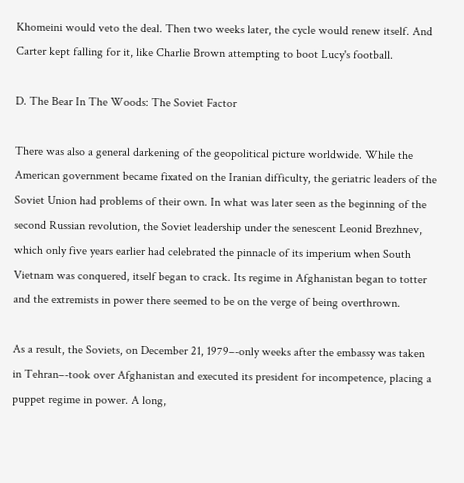Khomeini would veto the deal. Then two weeks later, the cycle would renew itself. And Carter kept falling for it, like Charlie Brown attempting to boot Lucy's football.

D. The Bear In The Woods: The Soviet Factor

There was also a general darkening of the geopolitical picture worldwide. While the American government became fixated on the Iranian difficulty, the geriatric leaders of the Soviet Union had problems of their own. In what was later seen as the beginning of the second Russian revolution, the Soviet leadership under the senescent Leonid Brezhnev, which only five years earlier had celebrated the pinnacle of its imperium when South Vietnam was conquered, itself began to crack. Its regime in Afghanistan began to totter and the extremists in power there seemed to be on the verge of being overthrown.

As a result, the Soviets, on December 21, 1979–-only weeks after the embassy was taken in Tehran–-took over Afghanistan and executed its president for incompetence, placing a puppet regime in power. A long,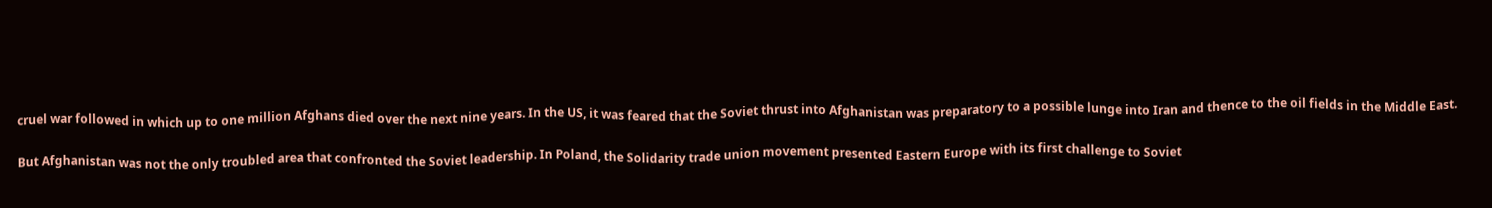cruel war followed in which up to one million Afghans died over the next nine years. In the US, it was feared that the Soviet thrust into Afghanistan was preparatory to a possible lunge into Iran and thence to the oil fields in the Middle East.

But Afghanistan was not the only troubled area that confronted the Soviet leadership. In Poland, the Solidarity trade union movement presented Eastern Europe with its first challenge to Soviet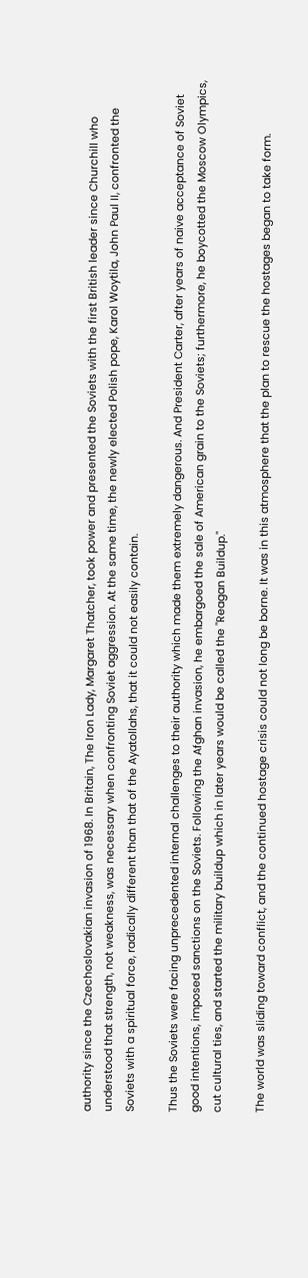authority since the Czechoslovakian invasion of 1968. In Britain, The Iron Lady, Margaret Thatcher, took power and presented the Soviets with the first British leader since Churchill who understood that strength, not weakness, was necessary when confronting Soviet aggression. At the same time, the newly elected Polish pope, Karol Woytila, John Paul II, confronted the Soviets with a spiritual force, radically different than that of the Ayatollahs, that it could not easily contain.

Thus the Soviets were facing unprecedented internal challenges to their authority which made them extremely dangerous. And President Carter, after years of naive acceptance of Soviet good intentions, imposed sanctions on the Soviets. Following the Afghan invasion, he embargoed the sale of American grain to the Soviets; furthermore, he boycotted the Moscow Olympics, cut cultural ties, and started the military buildup which in later years would be called the "Reagan Buildup."

The world was sliding toward conflict, and the continued hostage crisis could not long be borne. It was in this atmosphere that the plan to rescue the hostages began to take form.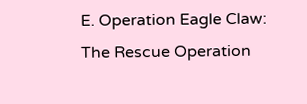E. Operation Eagle Claw: The Rescue Operation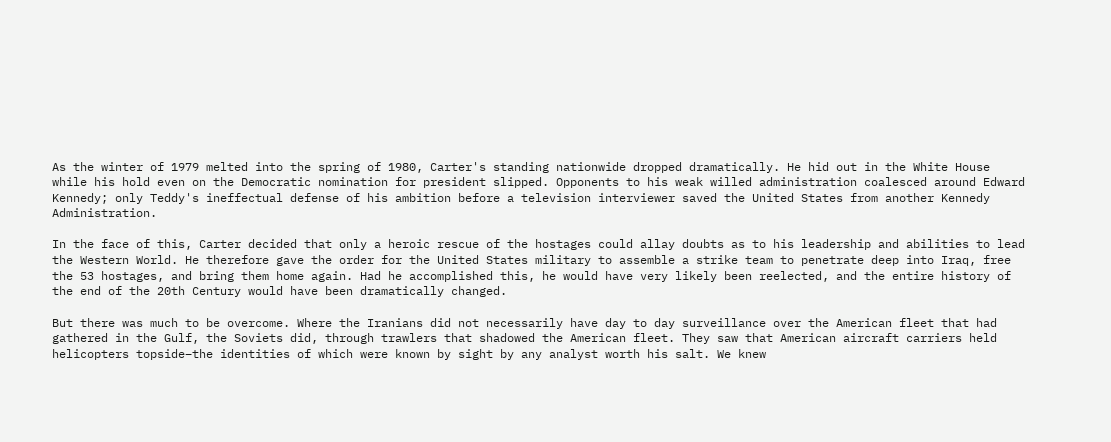As the winter of 1979 melted into the spring of 1980, Carter's standing nationwide dropped dramatically. He hid out in the White House while his hold even on the Democratic nomination for president slipped. Opponents to his weak willed administration coalesced around Edward Kennedy; only Teddy's ineffectual defense of his ambition before a television interviewer saved the United States from another Kennedy Administration.

In the face of this, Carter decided that only a heroic rescue of the hostages could allay doubts as to his leadership and abilities to lead the Western World. He therefore gave the order for the United States military to assemble a strike team to penetrate deep into Iraq, free the 53 hostages, and bring them home again. Had he accomplished this, he would have very likely been reelected, and the entire history of the end of the 20th Century would have been dramatically changed.

But there was much to be overcome. Where the Iranians did not necessarily have day to day surveillance over the American fleet that had gathered in the Gulf, the Soviets did, through trawlers that shadowed the American fleet. They saw that American aircraft carriers held helicopters topside–the identities of which were known by sight by any analyst worth his salt. We knew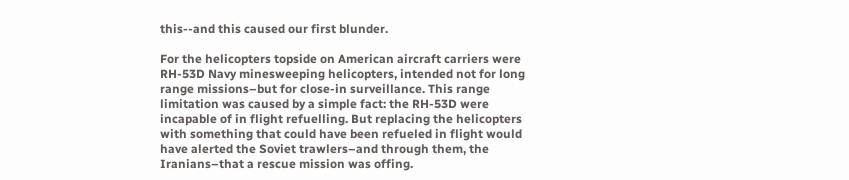this--and this caused our first blunder.

For the helicopters topside on American aircraft carriers were RH-53D Navy minesweeping helicopters, intended not for long range missions–but for close-in surveillance. This range limitation was caused by a simple fact: the RH-53D were incapable of in flight refuelling. But replacing the helicopters with something that could have been refueled in flight would have alerted the Soviet trawlers–and through them, the Iranians–that a rescue mission was offing.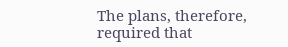The plans, therefore, required that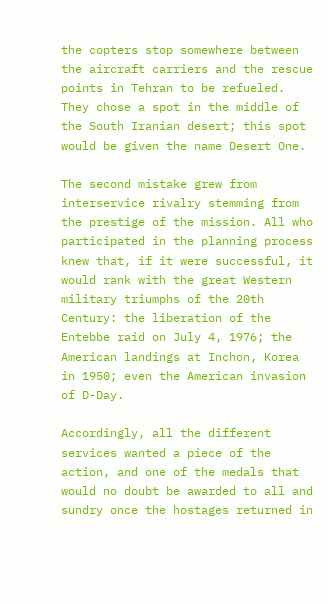the copters stop somewhere between the aircraft carriers and the rescue points in Tehran to be refueled. They chose a spot in the middle of the South Iranian desert; this spot would be given the name Desert One.

The second mistake grew from interservice rivalry stemming from the prestige of the mission. All who participated in the planning process knew that, if it were successful, it would rank with the great Western military triumphs of the 20th Century: the liberation of the Entebbe raid on July 4, 1976; the American landings at Inchon, Korea in 1950; even the American invasion of D-Day.

Accordingly, all the different services wanted a piece of the action, and one of the medals that would no doubt be awarded to all and sundry once the hostages returned in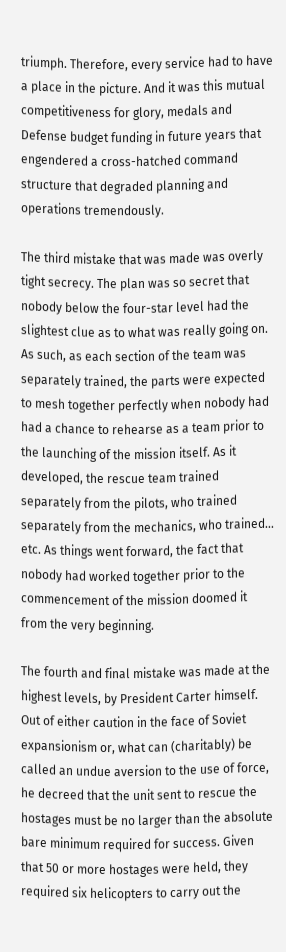triumph. Therefore, every service had to have a place in the picture. And it was this mutual competitiveness for glory, medals and Defense budget funding in future years that engendered a cross-hatched command structure that degraded planning and operations tremendously.

The third mistake that was made was overly tight secrecy. The plan was so secret that nobody below the four-star level had the slightest clue as to what was really going on. As such, as each section of the team was separately trained, the parts were expected to mesh together perfectly when nobody had had a chance to rehearse as a team prior to the launching of the mission itself. As it developed, the rescue team trained separately from the pilots, who trained separately from the mechanics, who trained... etc. As things went forward, the fact that nobody had worked together prior to the commencement of the mission doomed it from the very beginning.

The fourth and final mistake was made at the highest levels, by President Carter himself. Out of either caution in the face of Soviet expansionism or, what can (charitably) be called an undue aversion to the use of force, he decreed that the unit sent to rescue the hostages must be no larger than the absolute bare minimum required for success. Given that 50 or more hostages were held, they required six helicopters to carry out the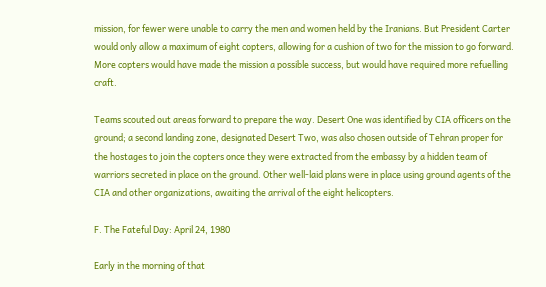mission, for fewer were unable to carry the men and women held by the Iranians. But President Carter would only allow a maximum of eight copters, allowing for a cushion of two for the mission to go forward. More copters would have made the mission a possible success, but would have required more refuelling craft.

Teams scouted out areas forward to prepare the way. Desert One was identified by CIA officers on the ground; a second landing zone, designated Desert Two, was also chosen outside of Tehran proper for the hostages to join the copters once they were extracted from the embassy by a hidden team of warriors secreted in place on the ground. Other well-laid plans were in place using ground agents of the CIA and other organizations, awaiting the arrival of the eight helicopters.

F. The Fateful Day: April 24, 1980

Early in the morning of that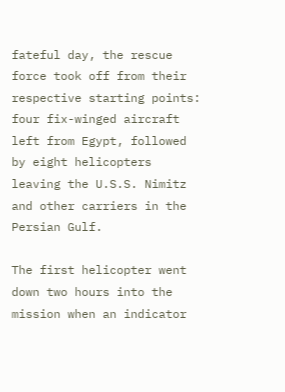fateful day, the rescue force took off from their respective starting points: four fix-winged aircraft left from Egypt, followed by eight helicopters leaving the U.S.S. Nimitz and other carriers in the Persian Gulf.

The first helicopter went down two hours into the mission when an indicator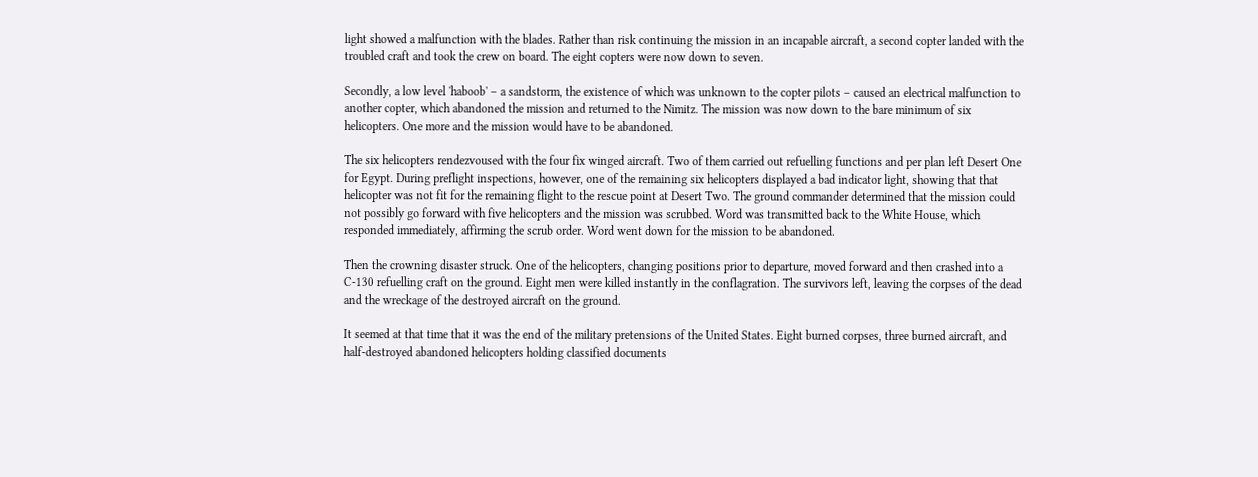light showed a malfunction with the blades. Rather than risk continuing the mission in an incapable aircraft, a second copter landed with the troubled craft and took the crew on board. The eight copters were now down to seven.

Secondly, a low level 'haboob' – a sandstorm, the existence of which was unknown to the copter pilots – caused an electrical malfunction to another copter, which abandoned the mission and returned to the Nimitz. The mission was now down to the bare minimum of six helicopters. One more and the mission would have to be abandoned.

The six helicopters rendezvoused with the four fix winged aircraft. Two of them carried out refuelling functions and per plan left Desert One for Egypt. During preflight inspections, however, one of the remaining six helicopters displayed a bad indicator light, showing that that helicopter was not fit for the remaining flight to the rescue point at Desert Two. The ground commander determined that the mission could not possibly go forward with five helicopters and the mission was scrubbed. Word was transmitted back to the White House, which responded immediately, affirming the scrub order. Word went down for the mission to be abandoned.

Then the crowning disaster struck. One of the helicopters, changing positions prior to departure, moved forward and then crashed into a C-130 refuelling craft on the ground. Eight men were killed instantly in the conflagration. The survivors left, leaving the corpses of the dead and the wreckage of the destroyed aircraft on the ground.

It seemed at that time that it was the end of the military pretensions of the United States. Eight burned corpses, three burned aircraft, and half-destroyed abandoned helicopters holding classified documents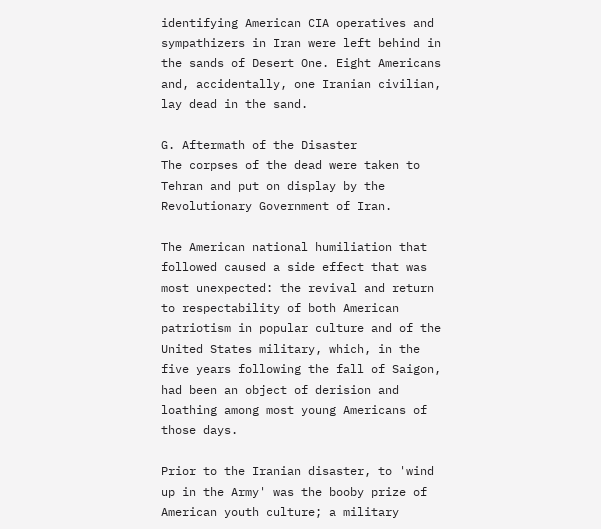identifying American CIA operatives and sympathizers in Iran were left behind in the sands of Desert One. Eight Americans and, accidentally, one Iranian civilian, lay dead in the sand.

G. Aftermath of the Disaster
The corpses of the dead were taken to Tehran and put on display by the Revolutionary Government of Iran.

The American national humiliation that followed caused a side effect that was most unexpected: the revival and return to respectability of both American patriotism in popular culture and of the United States military, which, in the five years following the fall of Saigon, had been an object of derision and loathing among most young Americans of those days.

Prior to the Iranian disaster, to 'wind up in the Army' was the booby prize of American youth culture; a military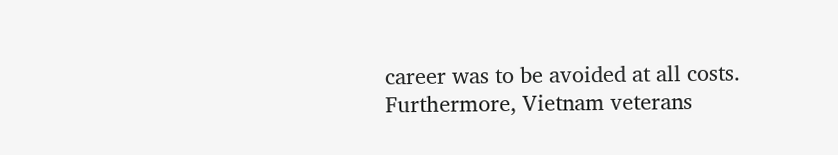career was to be avoided at all costs. Furthermore, Vietnam veterans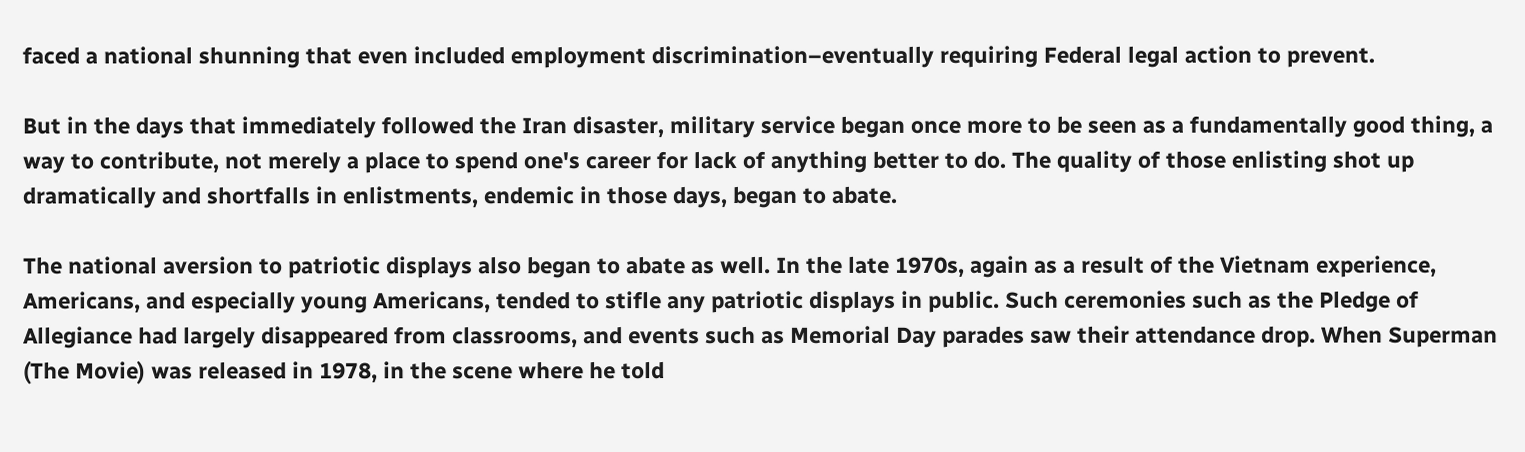faced a national shunning that even included employment discrimination–eventually requiring Federal legal action to prevent.

But in the days that immediately followed the Iran disaster, military service began once more to be seen as a fundamentally good thing, a way to contribute, not merely a place to spend one's career for lack of anything better to do. The quality of those enlisting shot up dramatically and shortfalls in enlistments, endemic in those days, began to abate.

The national aversion to patriotic displays also began to abate as well. In the late 1970s, again as a result of the Vietnam experience, Americans, and especially young Americans, tended to stifle any patriotic displays in public. Such ceremonies such as the Pledge of Allegiance had largely disappeared from classrooms, and events such as Memorial Day parades saw their attendance drop. When Superman (The Movie) was released in 1978, in the scene where he told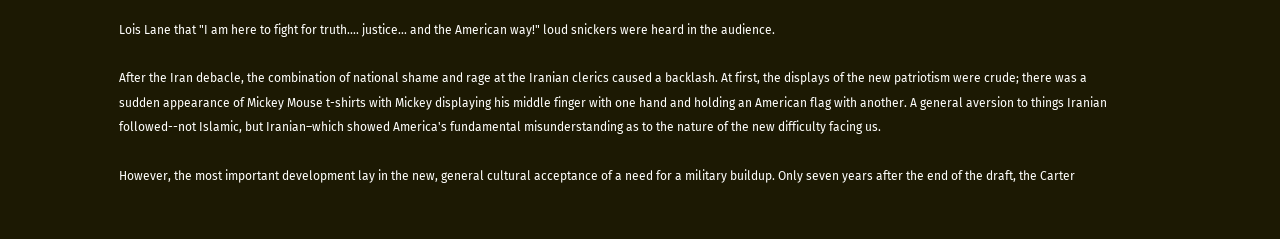Lois Lane that "I am here to fight for truth.... justice... and the American way!" loud snickers were heard in the audience.

After the Iran debacle, the combination of national shame and rage at the Iranian clerics caused a backlash. At first, the displays of the new patriotism were crude; there was a sudden appearance of Mickey Mouse t-shirts with Mickey displaying his middle finger with one hand and holding an American flag with another. A general aversion to things Iranian followed--not Islamic, but Iranian–which showed America's fundamental misunderstanding as to the nature of the new difficulty facing us.

However, the most important development lay in the new, general cultural acceptance of a need for a military buildup. Only seven years after the end of the draft, the Carter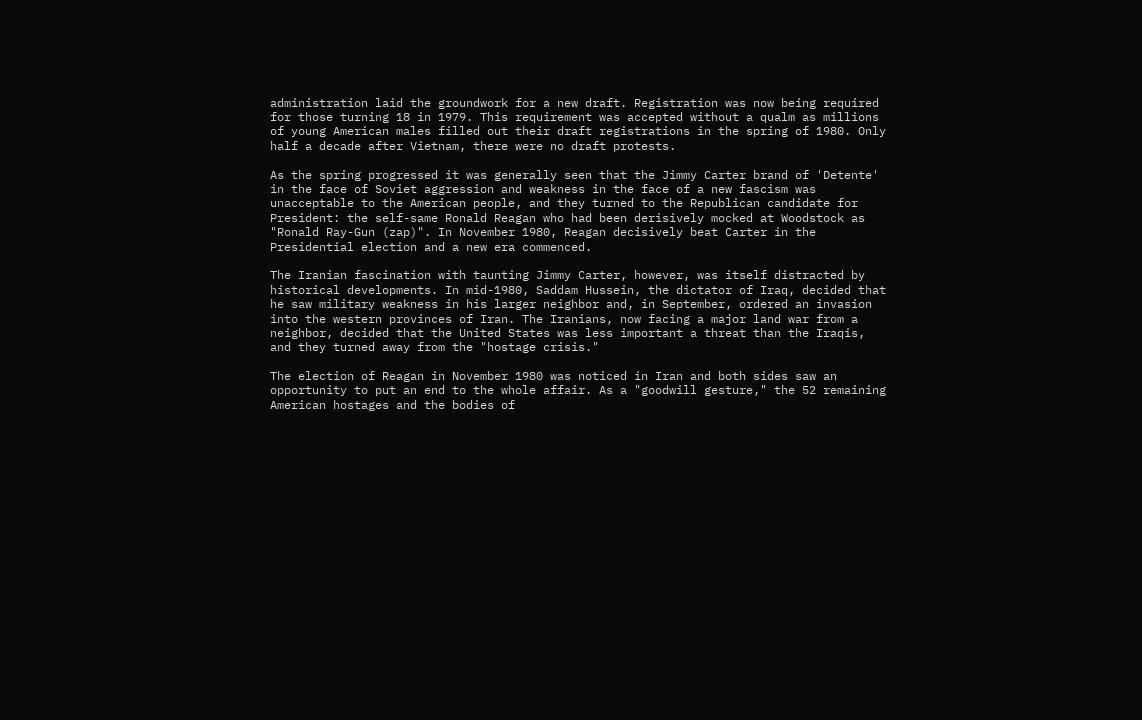administration laid the groundwork for a new draft. Registration was now being required for those turning 18 in 1979. This requirement was accepted without a qualm as millions of young American males filled out their draft registrations in the spring of 1980. Only half a decade after Vietnam, there were no draft protests.

As the spring progressed it was generally seen that the Jimmy Carter brand of 'Detente' in the face of Soviet aggression and weakness in the face of a new fascism was unacceptable to the American people, and they turned to the Republican candidate for President: the self-same Ronald Reagan who had been derisively mocked at Woodstock as "Ronald Ray-Gun (zap)". In November 1980, Reagan decisively beat Carter in the Presidential election and a new era commenced.

The Iranian fascination with taunting Jimmy Carter, however, was itself distracted by historical developments. In mid-1980, Saddam Hussein, the dictator of Iraq, decided that he saw military weakness in his larger neighbor and, in September, ordered an invasion into the western provinces of Iran. The Iranians, now facing a major land war from a neighbor, decided that the United States was less important a threat than the Iraqis, and they turned away from the "hostage crisis."

The election of Reagan in November 1980 was noticed in Iran and both sides saw an opportunity to put an end to the whole affair. As a "goodwill gesture," the 52 remaining American hostages and the bodies of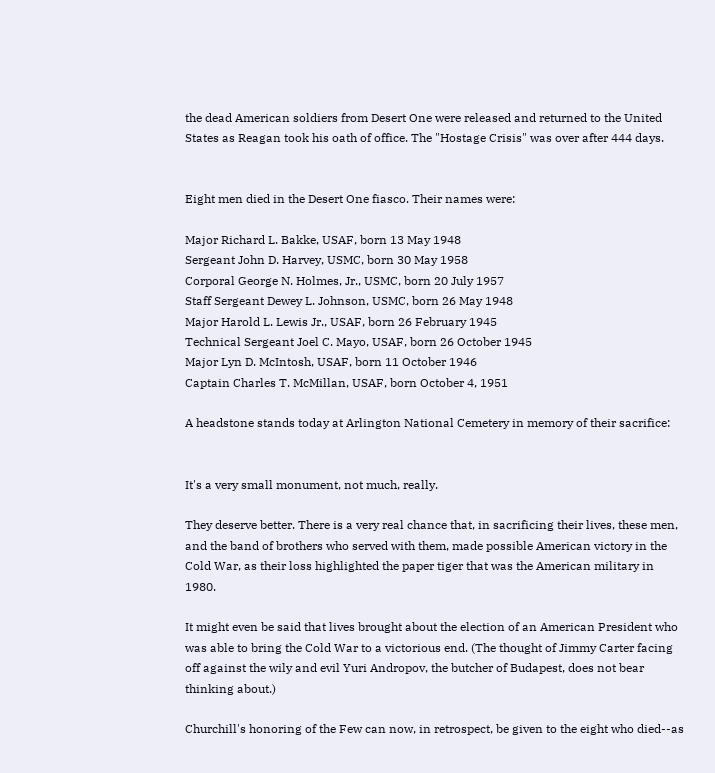the dead American soldiers from Desert One were released and returned to the United States as Reagan took his oath of office. The "Hostage Crisis" was over after 444 days.


Eight men died in the Desert One fiasco. Their names were:

Major Richard L. Bakke, USAF, born 13 May 1948
Sergeant John D. Harvey, USMC, born 30 May 1958
Corporal George N. Holmes, Jr., USMC, born 20 July 1957
Staff Sergeant Dewey L. Johnson, USMC, born 26 May 1948
Major Harold L. Lewis Jr., USAF, born 26 February 1945
Technical Sergeant Joel C. Mayo, USAF, born 26 October 1945
Major Lyn D. McIntosh, USAF, born 11 October 1946
Captain Charles T. McMillan, USAF, born October 4, 1951

A headstone stands today at Arlington National Cemetery in memory of their sacrifice:


It's a very small monument, not much, really.

They deserve better. There is a very real chance that, in sacrificing their lives, these men, and the band of brothers who served with them, made possible American victory in the Cold War, as their loss highlighted the paper tiger that was the American military in 1980.

It might even be said that lives brought about the election of an American President who was able to bring the Cold War to a victorious end. (The thought of Jimmy Carter facing off against the wily and evil Yuri Andropov, the butcher of Budapest, does not bear thinking about.)

Churchill's honoring of the Few can now, in retrospect, be given to the eight who died--as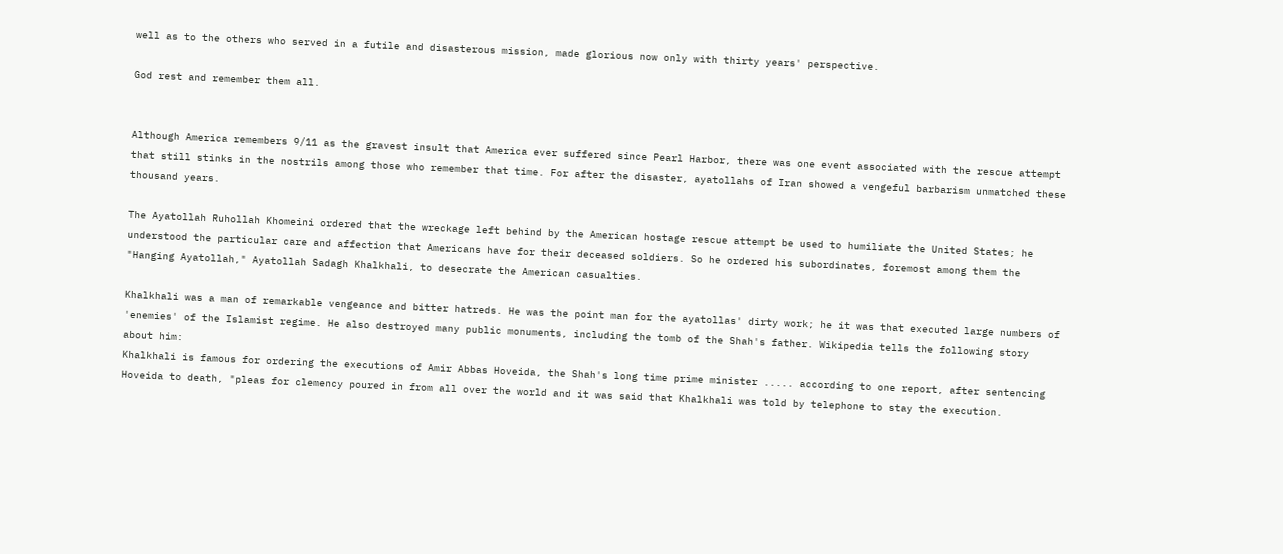well as to the others who served in a futile and disasterous mission, made glorious now only with thirty years' perspective.

God rest and remember them all.


Although America remembers 9/11 as the gravest insult that America ever suffered since Pearl Harbor, there was one event associated with the rescue attempt that still stinks in the nostrils among those who remember that time. For after the disaster, ayatollahs of Iran showed a vengeful barbarism unmatched these thousand years.

The Ayatollah Ruhollah Khomeini ordered that the wreckage left behind by the American hostage rescue attempt be used to humiliate the United States; he understood the particular care and affection that Americans have for their deceased soldiers. So he ordered his subordinates, foremost among them the "Hanging Ayatollah," Ayatollah Sadagh Khalkhali, to desecrate the American casualties.

Khalkhali was a man of remarkable vengeance and bitter hatreds. He was the point man for the ayatollas' dirty work; he it was that executed large numbers of 'enemies' of the Islamist regime. He also destroyed many public monuments, including the tomb of the Shah's father. Wikipedia tells the following story about him:
Khalkhali is famous for ordering the executions of Amir Abbas Hoveida, the Shah's long time prime minister ..... according to one report, after sentencing Hoveida to death, "pleas for clemency poured in from all over the world and it was said that Khalkhali was told by telephone to stay the execution.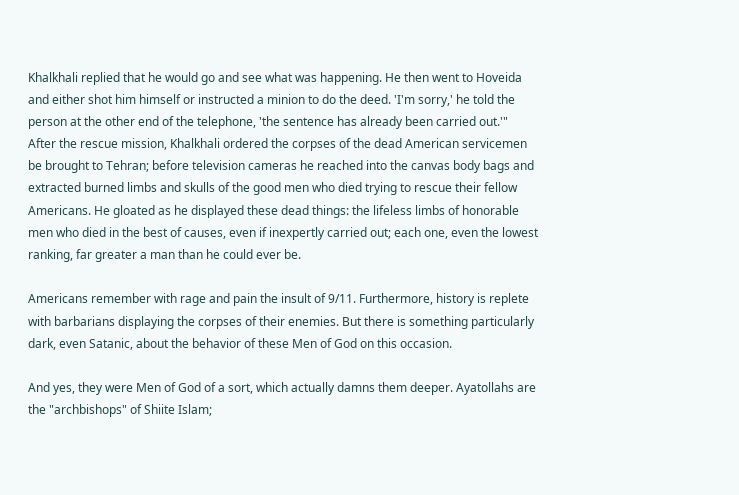Khalkhali replied that he would go and see what was happening. He then went to Hoveida and either shot him himself or instructed a minion to do the deed. 'I'm sorry,' he told the person at the other end of the telephone, 'the sentence has already been carried out.'"
After the rescue mission, Khalkhali ordered the corpses of the dead American servicemen be brought to Tehran; before television cameras he reached into the canvas body bags and extracted burned limbs and skulls of the good men who died trying to rescue their fellow Americans. He gloated as he displayed these dead things: the lifeless limbs of honorable men who died in the best of causes, even if inexpertly carried out; each one, even the lowest ranking, far greater a man than he could ever be.

Americans remember with rage and pain the insult of 9/11. Furthermore, history is replete with barbarians displaying the corpses of their enemies. But there is something particularly dark, even Satanic, about the behavior of these Men of God on this occasion.

And yes, they were Men of God of a sort, which actually damns them deeper. Ayatollahs are the "archbishops" of Shiite Islam;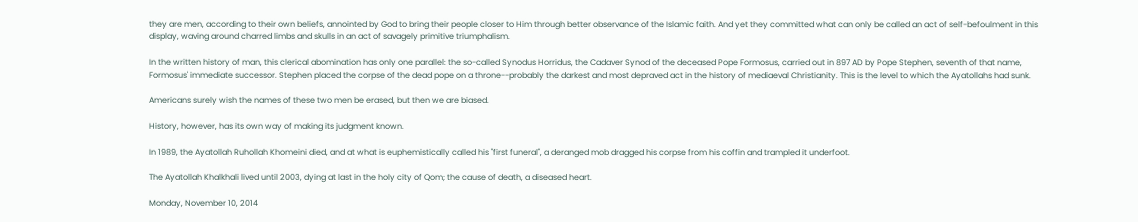they are men, according to their own beliefs, annointed by God to bring their people closer to Him through better observance of the Islamic faith. And yet they committed what can only be called an act of self-befoulment in this display, waving around charred limbs and skulls in an act of savagely primitive triumphalism.

In the written history of man, this clerical abomination has only one parallel: the so-called Synodus Horridus, the Cadaver Synod of the deceased Pope Formosus, carried out in 897 AD by Pope Stephen, seventh of that name, Formosus' immediate successor. Stephen placed the corpse of the dead pope on a throne--probably the darkest and most depraved act in the history of mediaeval Christianity. This is the level to which the Ayatollahs had sunk.

Americans surely wish the names of these two men be erased, but then we are biased.

History, however, has its own way of making its judgment known.

In 1989, the Ayatollah Ruhollah Khomeini died, and at what is euphemistically called his "first funeral", a deranged mob dragged his corpse from his coffin and trampled it underfoot.

The Ayatollah Khalkhali lived until 2003, dying at last in the holy city of Qom; the cause of death, a diseased heart.

Monday, November 10, 2014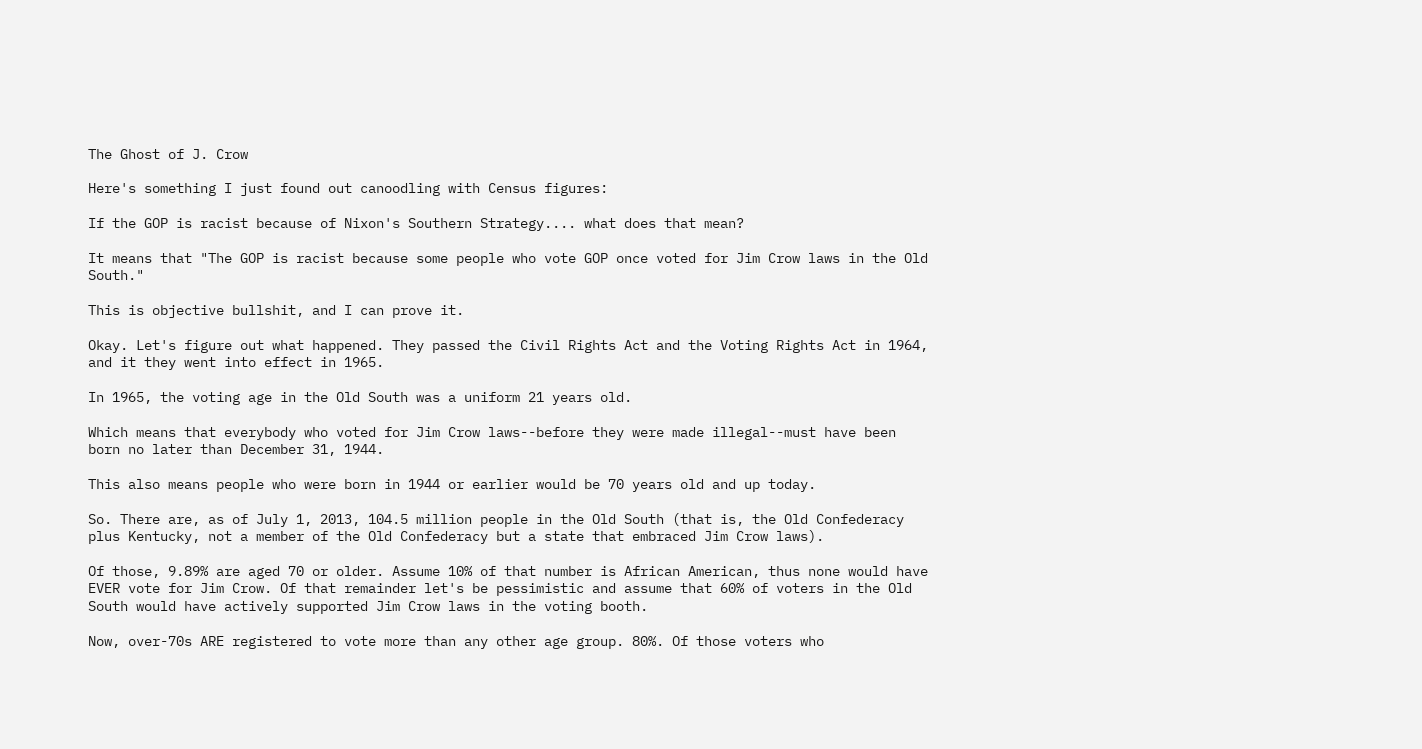The Ghost of J. Crow

Here's something I just found out canoodling with Census figures:

If the GOP is racist because of Nixon's Southern Strategy.... what does that mean?

It means that "The GOP is racist because some people who vote GOP once voted for Jim Crow laws in the Old South."

This is objective bullshit, and I can prove it.

Okay. Let's figure out what happened. They passed the Civil Rights Act and the Voting Rights Act in 1964, and it they went into effect in 1965.

In 1965, the voting age in the Old South was a uniform 21 years old.

Which means that everybody who voted for Jim Crow laws--before they were made illegal--must have been born no later than December 31, 1944.

This also means people who were born in 1944 or earlier would be 70 years old and up today.

So. There are, as of July 1, 2013, 104.5 million people in the Old South (that is, the Old Confederacy plus Kentucky, not a member of the Old Confederacy but a state that embraced Jim Crow laws).

Of those, 9.89% are aged 70 or older. Assume 10% of that number is African American, thus none would have EVER vote for Jim Crow. Of that remainder let's be pessimistic and assume that 60% of voters in the Old South would have actively supported Jim Crow laws in the voting booth.

Now, over-70s ARE registered to vote more than any other age group. 80%. Of those voters who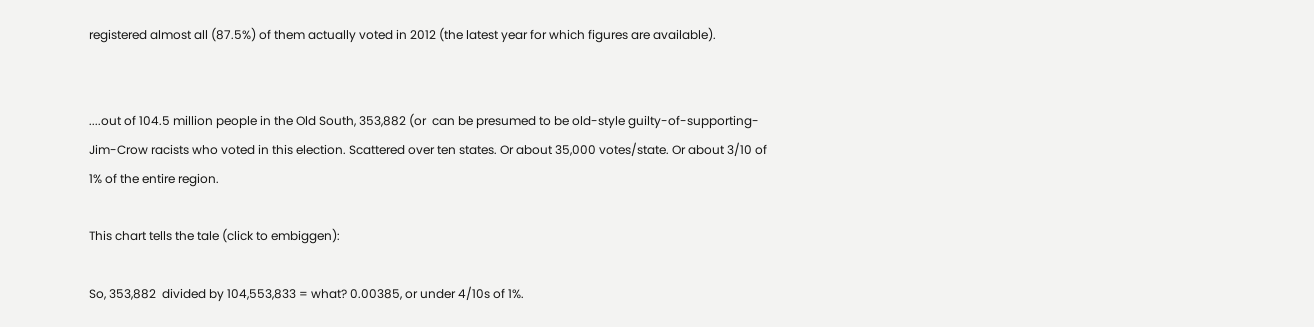registered almost all (87.5%) of them actually voted in 2012 (the latest year for which figures are available).


....out of 104.5 million people in the Old South, 353,882 (or  can be presumed to be old-style guilty-of-supporting-Jim-Crow racists who voted in this election. Scattered over ten states. Or about 35,000 votes/state. Or about 3/10 of 1% of the entire region.

This chart tells the tale (click to embiggen):

So, 353,882  divided by 104,553,833 = what? 0.00385, or under 4/10s of 1%.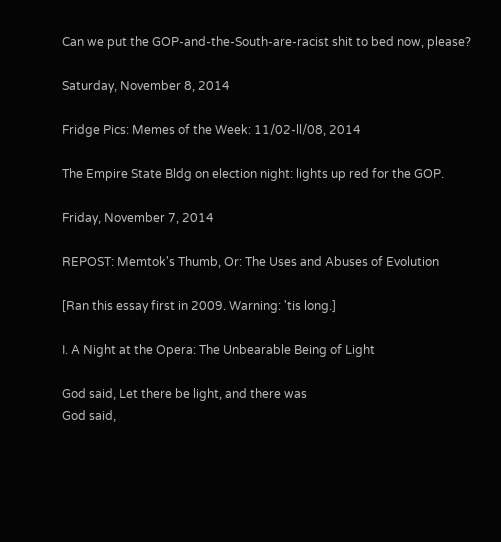Can we put the GOP-and-the-South-are-racist shit to bed now, please?

Saturday, November 8, 2014

Fridge Pics: Memes of the Week: 11/02-ll/08, 2014

The Empire State Bldg on election night: lights up red for the GOP.

Friday, November 7, 2014

REPOST: Memtok's Thumb, Or: The Uses and Abuses of Evolution

[Ran this essay first in 2009. Warning: 'tis long.]

I. A Night at the Opera: The Unbearable Being of Light

God said, Let there be light, and there was
God said,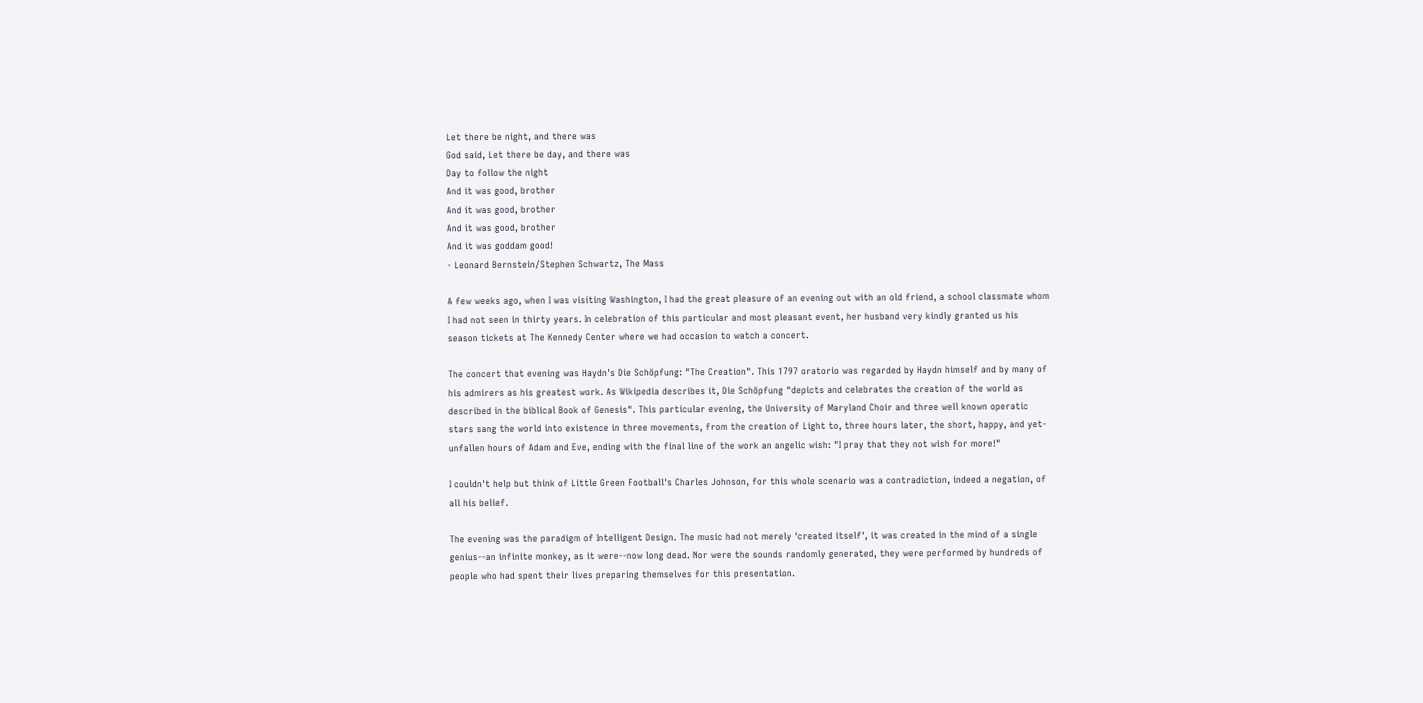Let there be night, and there was
God said, Let there be day, and there was
Day to follow the night
And it was good, brother
And it was good, brother
And it was good, brother
And it was goddam good!
- Leonard Bernstein/Stephen Schwartz, The Mass

A few weeks ago, when I was visiting Washington, I had the great pleasure of an evening out with an old friend, a school classmate whom I had not seen in thirty years. In celebration of this particular and most pleasant event, her husband very kindly granted us his season tickets at The Kennedy Center where we had occasion to watch a concert.

The concert that evening was Haydn's Die Schöpfung: "The Creation". This 1797 oratorio was regarded by Haydn himself and by many of his admirers as his greatest work. As Wikipedia describes it, Die Schöpfung "depicts and celebrates the creation of the world as described in the biblical Book of Genesis". This particular evening, the University of Maryland Choir and three well known operatic stars sang the world into existence in three movements, from the creation of Light to, three hours later, the short, happy, and yet-unfallen hours of Adam and Eve, ending with the final line of the work an angelic wish: "I pray that they not wish for more!"

I couldn't help but think of Little Green Football's Charles Johnson, for this whole scenario was a contradiction, indeed a negation, of all his belief.

The evening was the paradigm of Intelligent Design. The music had not merely 'created itself', it was created in the mind of a single genius--an infinite monkey, as it were--now long dead. Nor were the sounds randomly generated, they were performed by hundreds of people who had spent their lives preparing themselves for this presentation.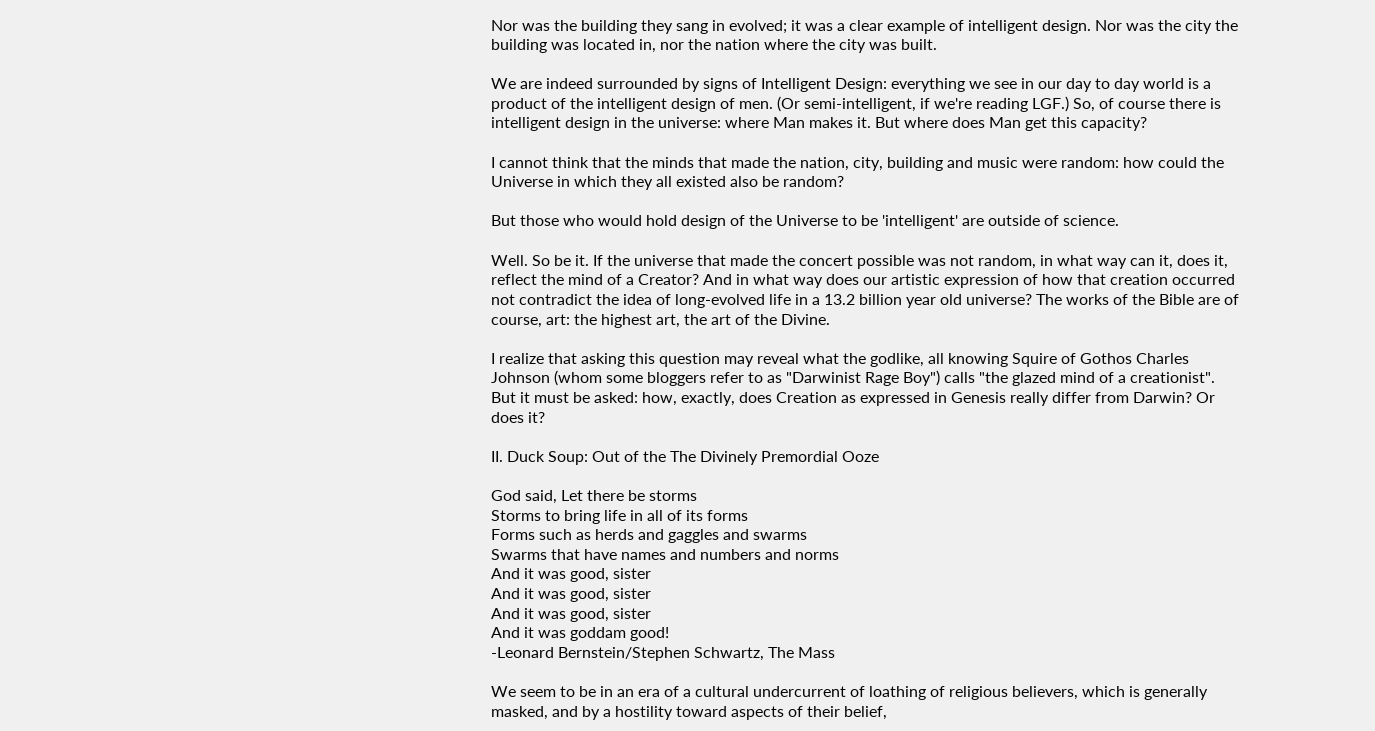Nor was the building they sang in evolved; it was a clear example of intelligent design. Nor was the city the building was located in, nor the nation where the city was built.

We are indeed surrounded by signs of Intelligent Design: everything we see in our day to day world is a product of the intelligent design of men. (Or semi-intelligent, if we're reading LGF.) So, of course there is intelligent design in the universe: where Man makes it. But where does Man get this capacity?

I cannot think that the minds that made the nation, city, building and music were random: how could the Universe in which they all existed also be random?

But those who would hold design of the Universe to be 'intelligent' are outside of science.

Well. So be it. If the universe that made the concert possible was not random, in what way can it, does it, reflect the mind of a Creator? And in what way does our artistic expression of how that creation occurred not contradict the idea of long-evolved life in a 13.2 billion year old universe? The works of the Bible are of course, art: the highest art, the art of the Divine.

I realize that asking this question may reveal what the godlike, all knowing Squire of Gothos Charles Johnson (whom some bloggers refer to as "Darwinist Rage Boy") calls "the glazed mind of a creationist". But it must be asked: how, exactly, does Creation as expressed in Genesis really differ from Darwin? Or does it?

II. Duck Soup: Out of the The Divinely Premordial Ooze

God said, Let there be storms
Storms to bring life in all of its forms
Forms such as herds and gaggles and swarms
Swarms that have names and numbers and norms
And it was good, sister
And it was good, sister
And it was good, sister
And it was goddam good!
-Leonard Bernstein/Stephen Schwartz, The Mass

We seem to be in an era of a cultural undercurrent of loathing of religious believers, which is generally masked, and by a hostility toward aspects of their belief,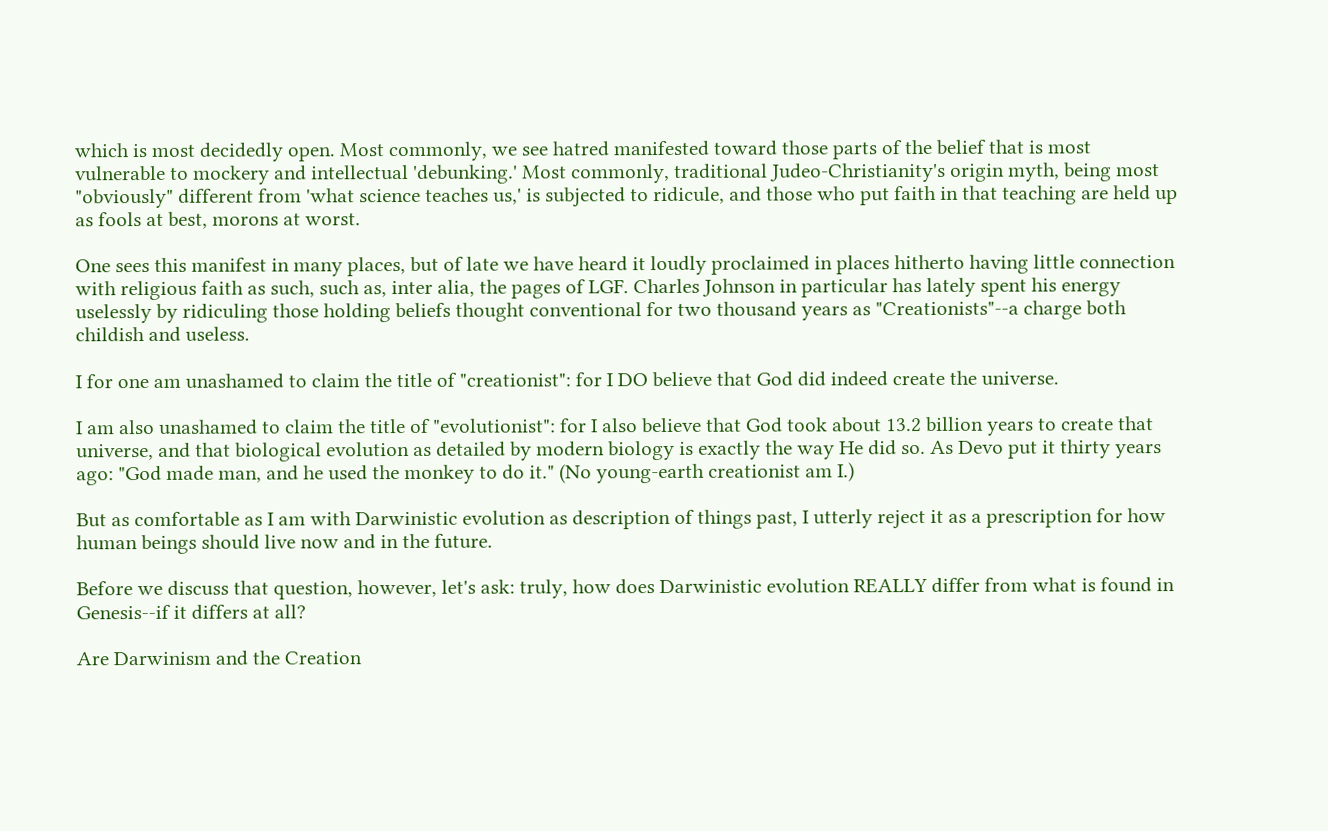which is most decidedly open. Most commonly, we see hatred manifested toward those parts of the belief that is most vulnerable to mockery and intellectual 'debunking.' Most commonly, traditional Judeo-Christianity's origin myth, being most "obviously" different from 'what science teaches us,' is subjected to ridicule, and those who put faith in that teaching are held up as fools at best, morons at worst.

One sees this manifest in many places, but of late we have heard it loudly proclaimed in places hitherto having little connection with religious faith as such, such as, inter alia, the pages of LGF. Charles Johnson in particular has lately spent his energy uselessly by ridiculing those holding beliefs thought conventional for two thousand years as "Creationists"--a charge both childish and useless.

I for one am unashamed to claim the title of "creationist": for I DO believe that God did indeed create the universe.

I am also unashamed to claim the title of "evolutionist": for I also believe that God took about 13.2 billion years to create that universe, and that biological evolution as detailed by modern biology is exactly the way He did so. As Devo put it thirty years ago: "God made man, and he used the monkey to do it." (No young-earth creationist am I.)

But as comfortable as I am with Darwinistic evolution as description of things past, I utterly reject it as a prescription for how human beings should live now and in the future.

Before we discuss that question, however, let's ask: truly, how does Darwinistic evolution REALLY differ from what is found in Genesis--if it differs at all?

Are Darwinism and the Creation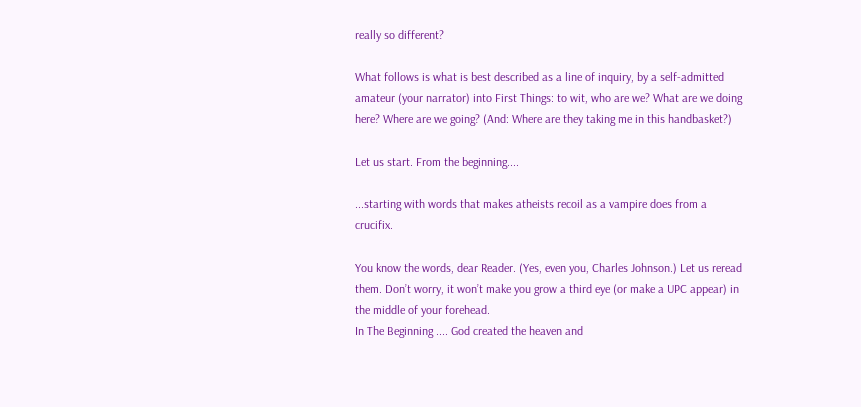really so different?

What follows is what is best described as a line of inquiry, by a self-admitted amateur (your narrator) into First Things: to wit, who are we? What are we doing here? Where are we going? (And: Where are they taking me in this handbasket?)

Let us start. From the beginning....

...starting with words that makes atheists recoil as a vampire does from a crucifix.

You know the words, dear Reader. (Yes, even you, Charles Johnson.) Let us reread them. Don’t worry, it won’t make you grow a third eye (or make a UPC appear) in the middle of your forehead.
In The Beginning .... God created the heaven and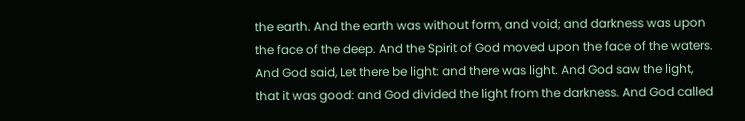the earth. And the earth was without form, and void; and darkness was upon the face of the deep. And the Spirit of God moved upon the face of the waters. And God said, Let there be light: and there was light. And God saw the light, that it was good: and God divided the light from the darkness. And God called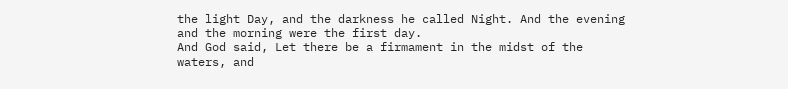the light Day, and the darkness he called Night. And the evening and the morning were the first day.
And God said, Let there be a firmament in the midst of the waters, and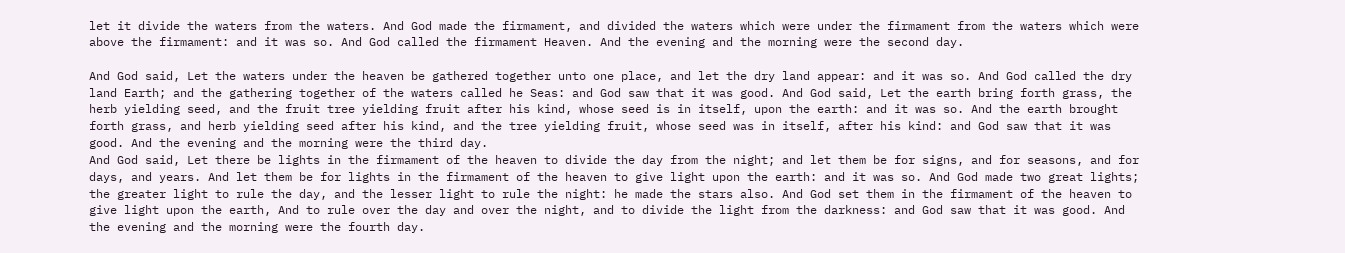let it divide the waters from the waters. And God made the firmament, and divided the waters which were under the firmament from the waters which were above the firmament: and it was so. And God called the firmament Heaven. And the evening and the morning were the second day.

And God said, Let the waters under the heaven be gathered together unto one place, and let the dry land appear: and it was so. And God called the dry land Earth; and the gathering together of the waters called he Seas: and God saw that it was good. And God said, Let the earth bring forth grass, the herb yielding seed, and the fruit tree yielding fruit after his kind, whose seed is in itself, upon the earth: and it was so. And the earth brought forth grass, and herb yielding seed after his kind, and the tree yielding fruit, whose seed was in itself, after his kind: and God saw that it was good. And the evening and the morning were the third day.
And God said, Let there be lights in the firmament of the heaven to divide the day from the night; and let them be for signs, and for seasons, and for days, and years. And let them be for lights in the firmament of the heaven to give light upon the earth: and it was so. And God made two great lights; the greater light to rule the day, and the lesser light to rule the night: he made the stars also. And God set them in the firmament of the heaven to give light upon the earth, And to rule over the day and over the night, and to divide the light from the darkness: and God saw that it was good. And the evening and the morning were the fourth day.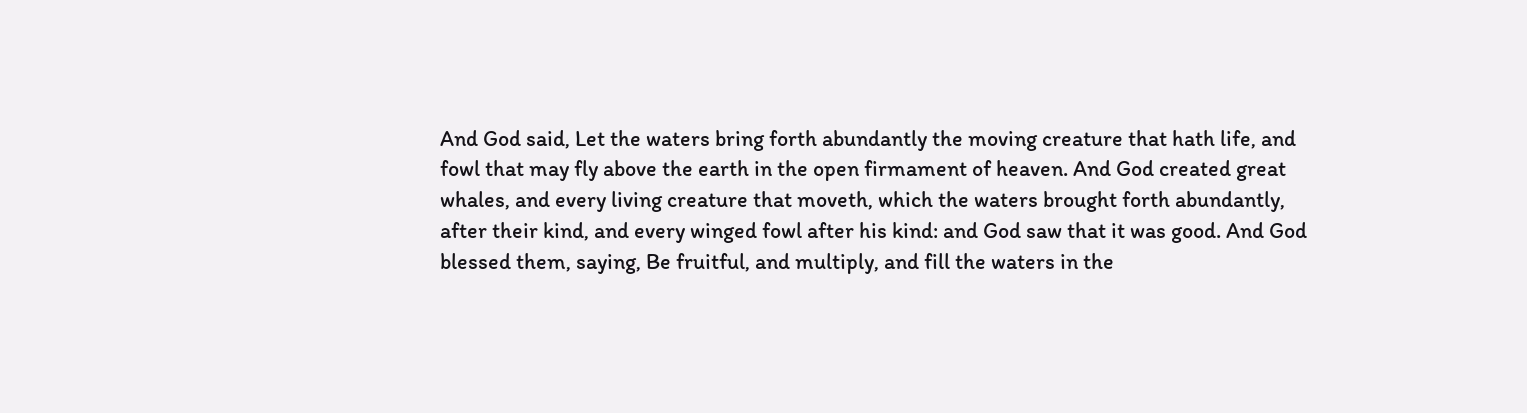And God said, Let the waters bring forth abundantly the moving creature that hath life, and fowl that may fly above the earth in the open firmament of heaven. And God created great whales, and every living creature that moveth, which the waters brought forth abundantly, after their kind, and every winged fowl after his kind: and God saw that it was good. And God blessed them, saying, Be fruitful, and multiply, and fill the waters in the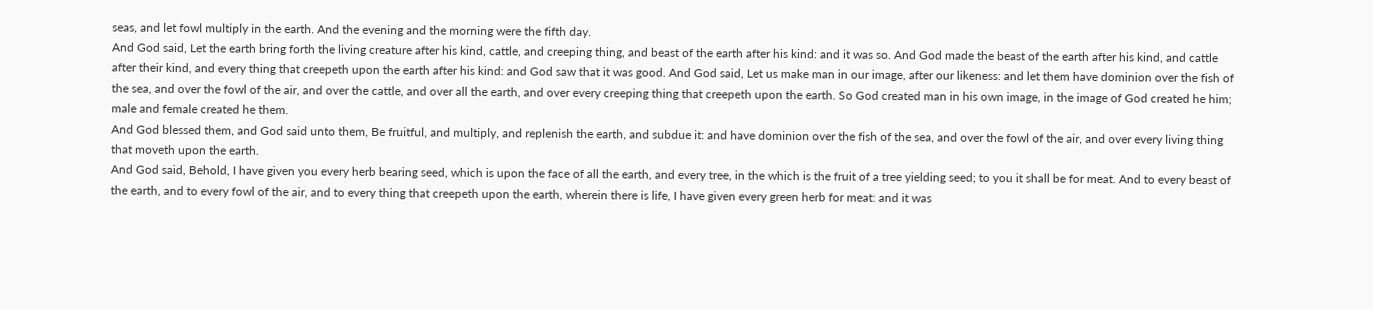seas, and let fowl multiply in the earth. And the evening and the morning were the fifth day.
And God said, Let the earth bring forth the living creature after his kind, cattle, and creeping thing, and beast of the earth after his kind: and it was so. And God made the beast of the earth after his kind, and cattle after their kind, and every thing that creepeth upon the earth after his kind: and God saw that it was good. And God said, Let us make man in our image, after our likeness: and let them have dominion over the fish of the sea, and over the fowl of the air, and over the cattle, and over all the earth, and over every creeping thing that creepeth upon the earth. So God created man in his own image, in the image of God created he him; male and female created he them.
And God blessed them, and God said unto them, Be fruitful, and multiply, and replenish the earth, and subdue it: and have dominion over the fish of the sea, and over the fowl of the air, and over every living thing that moveth upon the earth.
And God said, Behold, I have given you every herb bearing seed, which is upon the face of all the earth, and every tree, in the which is the fruit of a tree yielding seed; to you it shall be for meat. And to every beast of the earth, and to every fowl of the air, and to every thing that creepeth upon the earth, wherein there is life, I have given every green herb for meat: and it was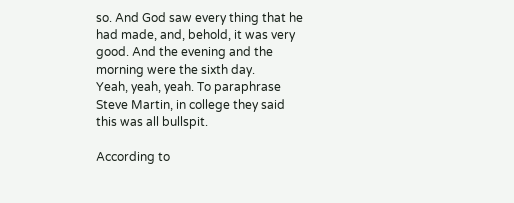so. And God saw every thing that he had made, and, behold, it was very good. And the evening and the morning were the sixth day.
Yeah, yeah, yeah. To paraphrase Steve Martin, in college they said this was all bullspit.

According to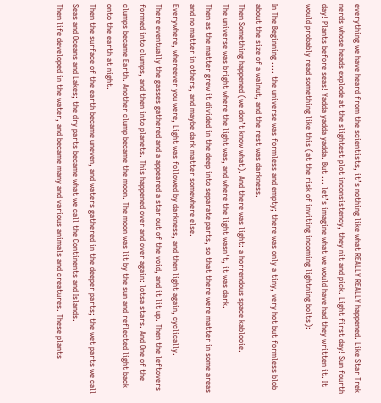everything we have heard from the scientists, it’s nothing like what REALLY REALLY happened. Like Star Trek nerds whose heads explode at the slightest plot inconsistency, they nit and pick. Light first day! Sun fourth day! Plants before seas! Yadda yadda yadda. But ... let’s imagine what we would have had they written it. It would probably read something like this (at the risk of inviting incoming lightning bolts):

In The Beginning .... the universe was formless and empty; there was only a tiny, very hot but formless blob about the size of a walnut, and the rest was darkness.
Then Something happened (we don’t know what). And there was light: a horrendous space kablooie.
The universe was bright where the light was, and where the light wasn't, it was dark.
Then as the matter grew it divided in the deep into separate parts, so that there were matter in some areas and no matter in others, and maybe dark matter somewhere else.
Everywhere, whereever you were, Light was followed by darkness, and then light again, cyclically.
There eventually the gasses gathered and a appeared a star out of the void, and it lit up. Then the leftovers formed into clumps, and then into planets. This happened over and over again: lotsa stars. And One of the clumps became Earth. Another clump became the moon. The moon was lit by the sun and reflected light back onto the earth at night.
Then the surface of the earth became uneven, and waters gathered in the deeper parts; the wet parts we call Seas and Oceans and Lakes; the dry parts became what we call the Continents and Islands.
Then life developed in the water, and became many and various animals and creatures. These plants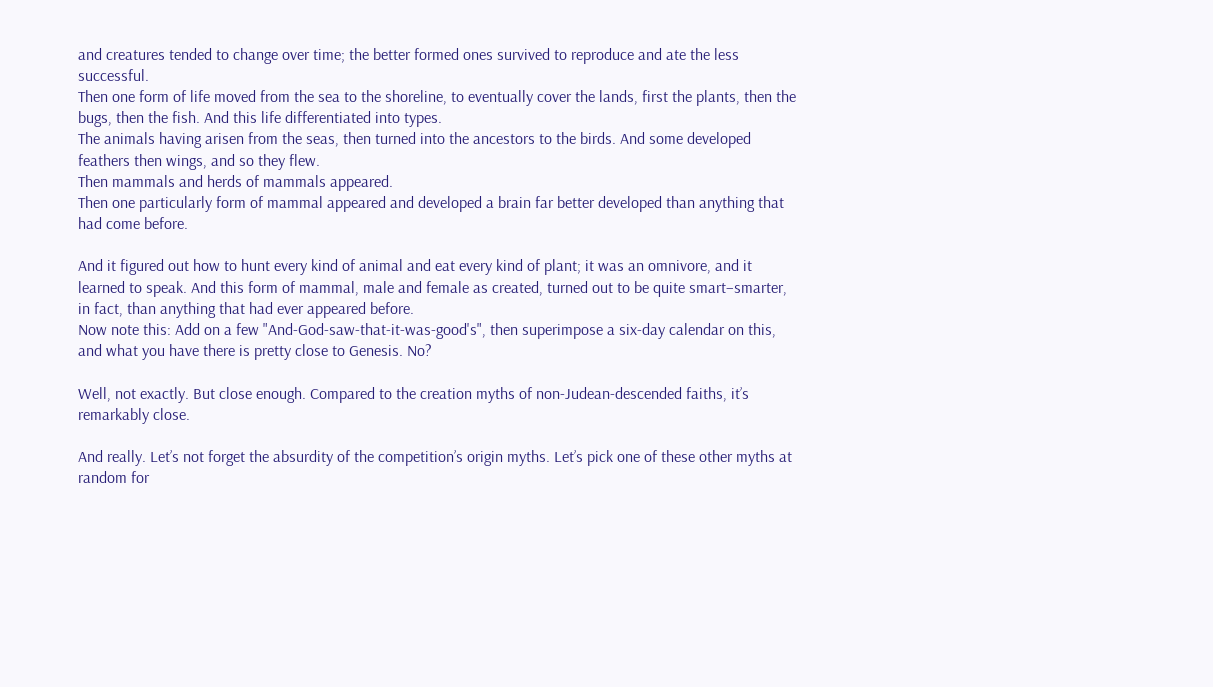and creatures tended to change over time; the better formed ones survived to reproduce and ate the less successful.
Then one form of life moved from the sea to the shoreline, to eventually cover the lands, first the plants, then the bugs, then the fish. And this life differentiated into types.
The animals having arisen from the seas, then turned into the ancestors to the birds. And some developed feathers then wings, and so they flew.
Then mammals and herds of mammals appeared.
Then one particularly form of mammal appeared and developed a brain far better developed than anything that had come before.

And it figured out how to hunt every kind of animal and eat every kind of plant; it was an omnivore, and it learned to speak. And this form of mammal, male and female as created, turned out to be quite smart–smarter, in fact, than anything that had ever appeared before.
Now note this: Add on a few "And-God-saw-that-it-was-good's", then superimpose a six-day calendar on this, and what you have there is pretty close to Genesis. No?

Well, not exactly. But close enough. Compared to the creation myths of non-Judean-descended faiths, it’s remarkably close.

And really. Let’s not forget the absurdity of the competition’s origin myths. Let’s pick one of these other myths at random for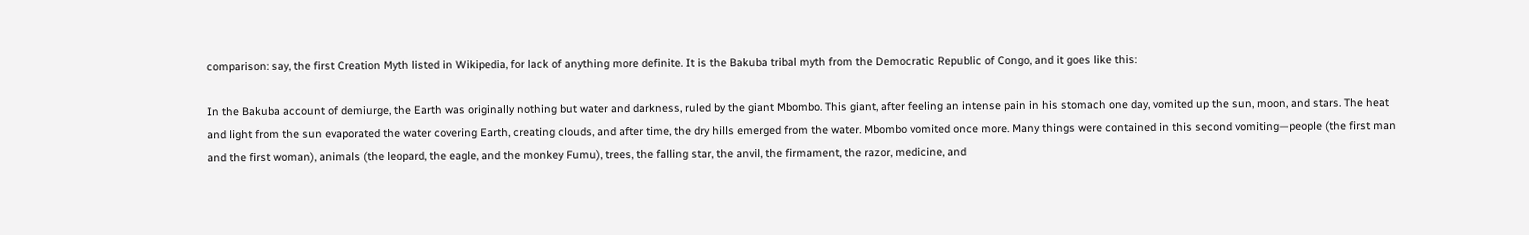comparison: say, the first Creation Myth listed in Wikipedia, for lack of anything more definite. It is the Bakuba tribal myth from the Democratic Republic of Congo, and it goes like this:

In the Bakuba account of demiurge, the Earth was originally nothing but water and darkness, ruled by the giant Mbombo. This giant, after feeling an intense pain in his stomach one day, vomited up the sun, moon, and stars. The heat and light from the sun evaporated the water covering Earth, creating clouds, and after time, the dry hills emerged from the water. Mbombo vomited once more. Many things were contained in this second vomiting—people (the first man and the first woman), animals (the leopard, the eagle, and the monkey Fumu), trees, the falling star, the anvil, the firmament, the razor, medicine, and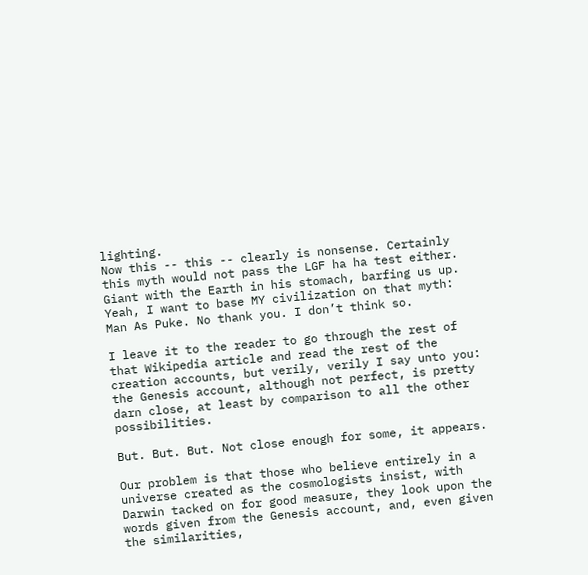lighting.
Now this -- this -- clearly is nonsense. Certainly this myth would not pass the LGF ha ha test either. Giant with the Earth in his stomach, barfing us up. Yeah, I want to base MY civilization on that myth: Man As Puke. No thank you. I don’t think so.

I leave it to the reader to go through the rest of that Wikipedia article and read the rest of the creation accounts, but verily, verily I say unto you: the Genesis account, although not perfect, is pretty darn close, at least by comparison to all the other possibilities.

But. But. But. Not close enough for some, it appears.

Our problem is that those who believe entirely in a universe created as the cosmologists insist, with Darwin tacked on for good measure, they look upon the words given from the Genesis account, and, even given the similarities,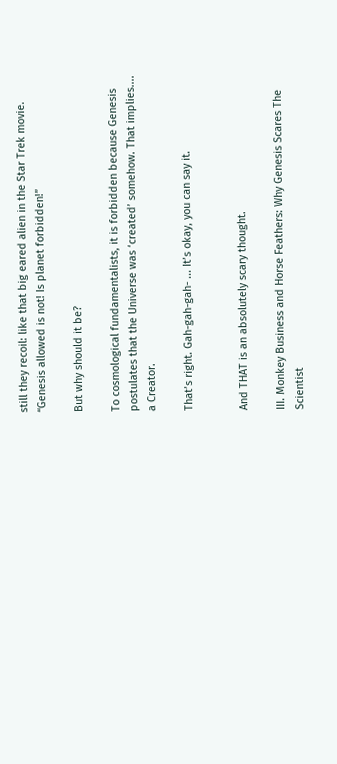still they recoil: like that big eared alien in the Star Trek movie. “Genesis allowed is not! Is planet forbidden!”

But why should it be?

To cosmological fundamentalists, it is forbidden because Genesis postulates that the Universe was ‘created’ somehow. That implies.... a Creator.

That’s right. Gah-gah-gah- ... It’s okay, you can say it.


And THAT is an absolutely scary thought.

III. Monkey Business and Horse Feathers: Why Genesis Scares The Scientist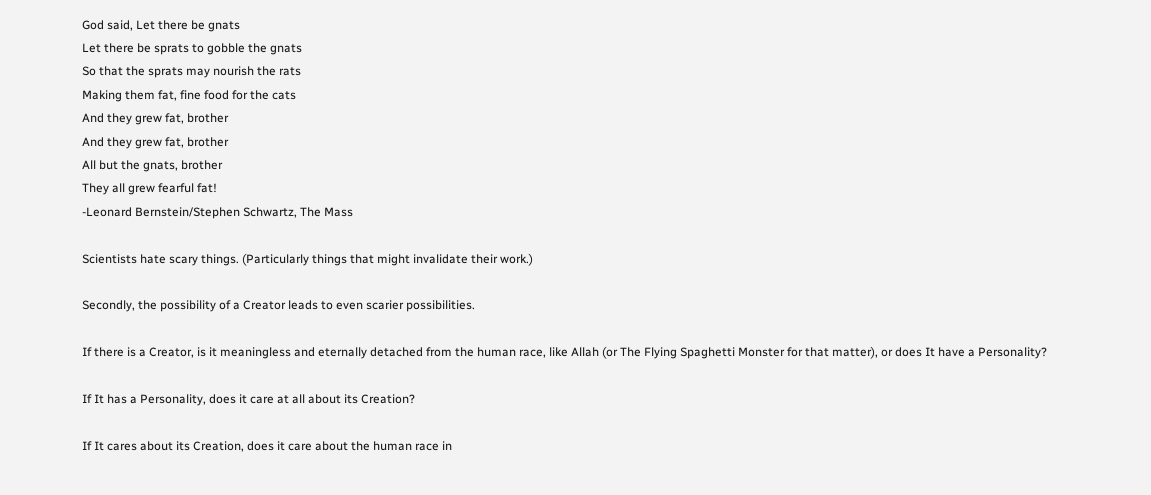God said, Let there be gnats
Let there be sprats to gobble the gnats
So that the sprats may nourish the rats
Making them fat, fine food for the cats
And they grew fat, brother
And they grew fat, brother
All but the gnats, brother
They all grew fearful fat!
-Leonard Bernstein/Stephen Schwartz, The Mass

Scientists hate scary things. (Particularly things that might invalidate their work.)

Secondly, the possibility of a Creator leads to even scarier possibilities.

If there is a Creator, is it meaningless and eternally detached from the human race, like Allah (or The Flying Spaghetti Monster for that matter), or does It have a Personality?

If It has a Personality, does it care at all about its Creation?

If It cares about its Creation, does it care about the human race in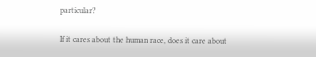particular?

If it cares about the human race, does it care about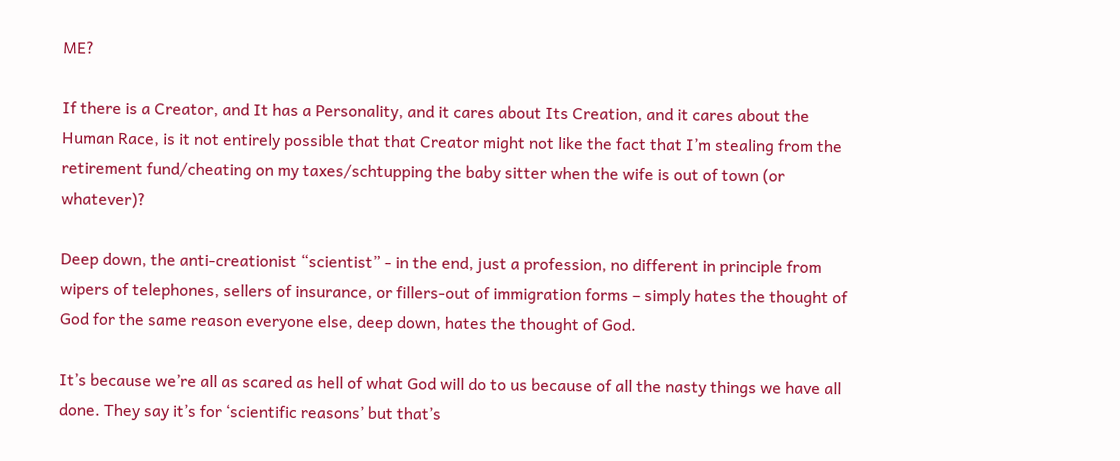ME?

If there is a Creator, and It has a Personality, and it cares about Its Creation, and it cares about the Human Race, is it not entirely possible that that Creator might not like the fact that I’m stealing from the retirement fund/cheating on my taxes/schtupping the baby sitter when the wife is out of town (or whatever)?

Deep down, the anti-creationist “scientist” - in the end, just a profession, no different in principle from wipers of telephones, sellers of insurance, or fillers-out of immigration forms – simply hates the thought of God for the same reason everyone else, deep down, hates the thought of God.

It’s because we’re all as scared as hell of what God will do to us because of all the nasty things we have all done. They say it’s for ‘scientific reasons’ but that’s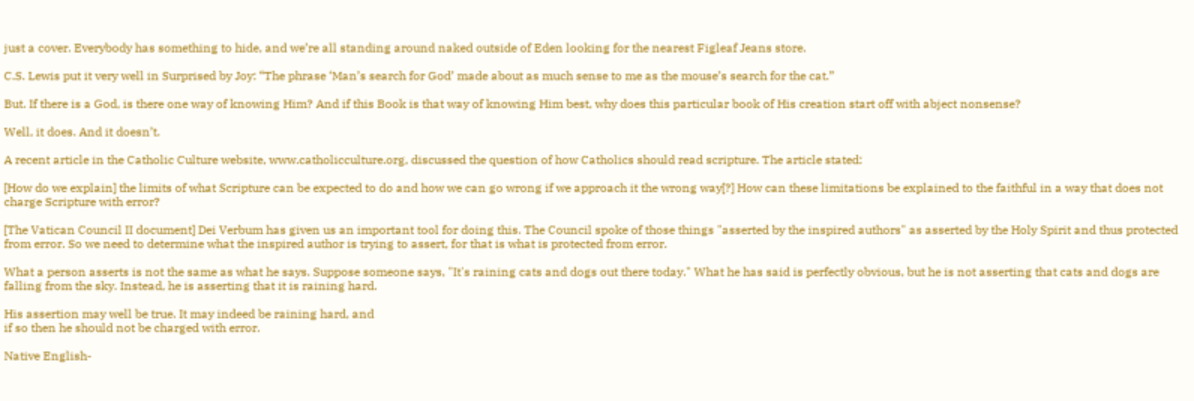just a cover. Everybody has something to hide, and we’re all standing around naked outside of Eden looking for the nearest Figleaf Jeans store.

C.S. Lewis put it very well in Surprised by Joy: “The phrase ‘Man’s search for God’ made about as much sense to me as the mouse’s search for the cat.”

But. If there is a God, is there one way of knowing Him? And if this Book is that way of knowing Him best, why does this particular book of His creation start off with abject nonsense?

Well, it does. And it doesn’t.

A recent article in the Catholic Culture website, www.catholicculture.org, discussed the question of how Catholics should read scripture. The article stated:

[How do we explain] the limits of what Scripture can be expected to do and how we can go wrong if we approach it the wrong way[?] How can these limitations be explained to the faithful in a way that does not charge Scripture with error?

[The Vatican Council II document] Dei Verbum has given us an important tool for doing this. The Council spoke of those things "asserted by the inspired authors" as asserted by the Holy Spirit and thus protected from error. So we need to determine what the inspired author is trying to assert, for that is what is protected from error.

What a person asserts is not the same as what he says. Suppose someone says, "It's raining cats and dogs out there today." What he has said is perfectly obvious, but he is not asserting that cats and dogs are falling from the sky. Instead, he is asserting that it is raining hard.

His assertion may well be true. It may indeed be raining hard, and
if so then he should not be charged with error.

Native English-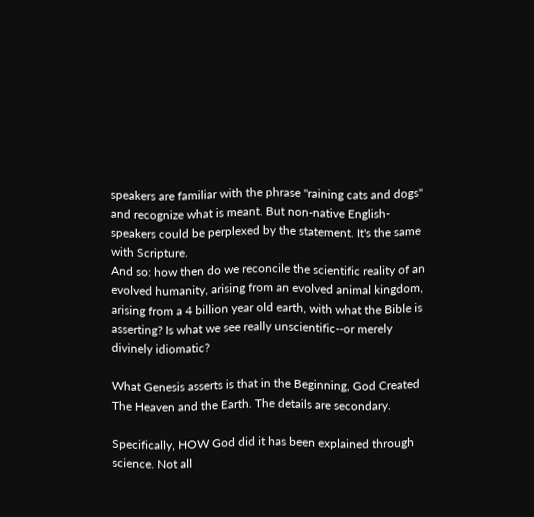speakers are familiar with the phrase "raining cats and dogs" and recognize what is meant. But non-native English-speakers could be perplexed by the statement. It's the same with Scripture.
And so: how then do we reconcile the scientific reality of an evolved humanity, arising from an evolved animal kingdom, arising from a 4 billion year old earth, with what the Bible is asserting? Is what we see really unscientific--or merely divinely idiomatic?

What Genesis asserts is that in the Beginning, God Created The Heaven and the Earth. The details are secondary.

Specifically, HOW God did it has been explained through science. Not all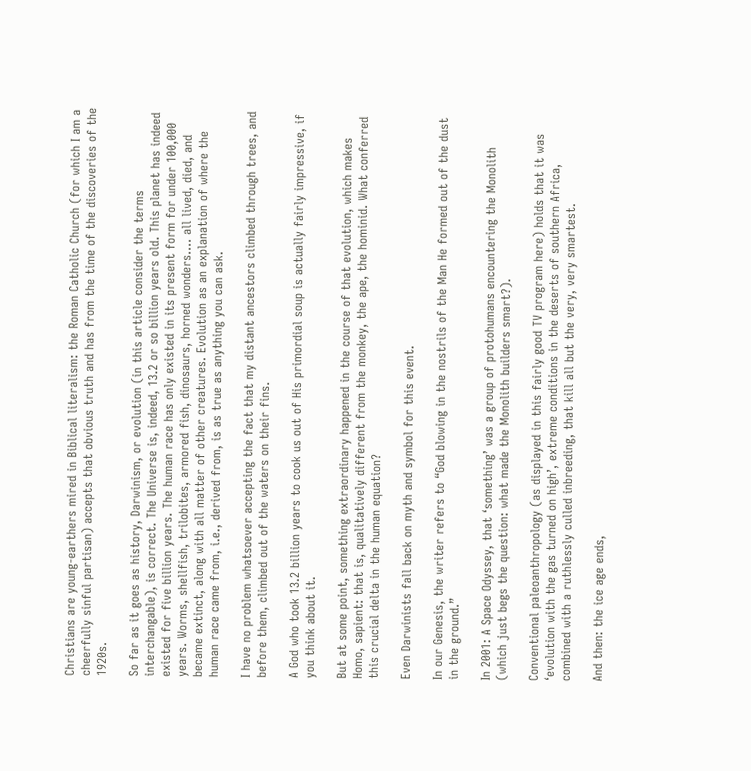Christians are young-earthers mired in Biblical literalism: the Roman Catholic Church (for which I am a cheerfully sinful partisan) accepts that obvious truth and has from the time of the discoveries of the 1920s.

So far as it goes as history, Darwinism, or evolution (in this article consider the terms interchangable), is correct. The Universe is, indeed, 13.2 or so billion years old. This planet has indeed existed for five billion years. The human race has only existed in its present form for under 100,000 years. Worms, shellfish, trilobites, armored fish, dinosaurs, horned wonders.... all lived, died, and became extinct, along with all matter of other creatures. Evolution as an explanation of where the human race came from, i.e., derived from, is as true as anything you can ask.

I have no problem whatsoever accepting the fact that my distant ancestors climbed through trees, and before them, climbed out of the waters on their fins.

A God who took 13.2 billion years to cook us out of His primordial soup is actually fairly impressive, if you think about it.

But at some point, something extraordinary happened in the course of that evolution, which makes Homo, sapient: that is, qualitatively different from the monkey, the ape, the hominid. What conferred this crucial delta in the human equation?

Even Darwinists fall back on myth and symbol for this event.

In our Genesis, the writer refers to “God blowing in the nostrils of the Man He formed out of the dust in the ground.”

In 2001: A Space Odyssey, that ‘something’ was a group of protohumans encountering the Monolith (which just begs the question: what made the Monolith builders smart?).

Conventional paleoanthropology (as displayed in this fairly good TV program here) holds that it was ‘evolution with the gas turned on high’, extreme conditions in the deserts of southern Africa, combined with a ruthlessly culled inbreeding, that kill all but the very, very smartest.

And then: the ice age ends,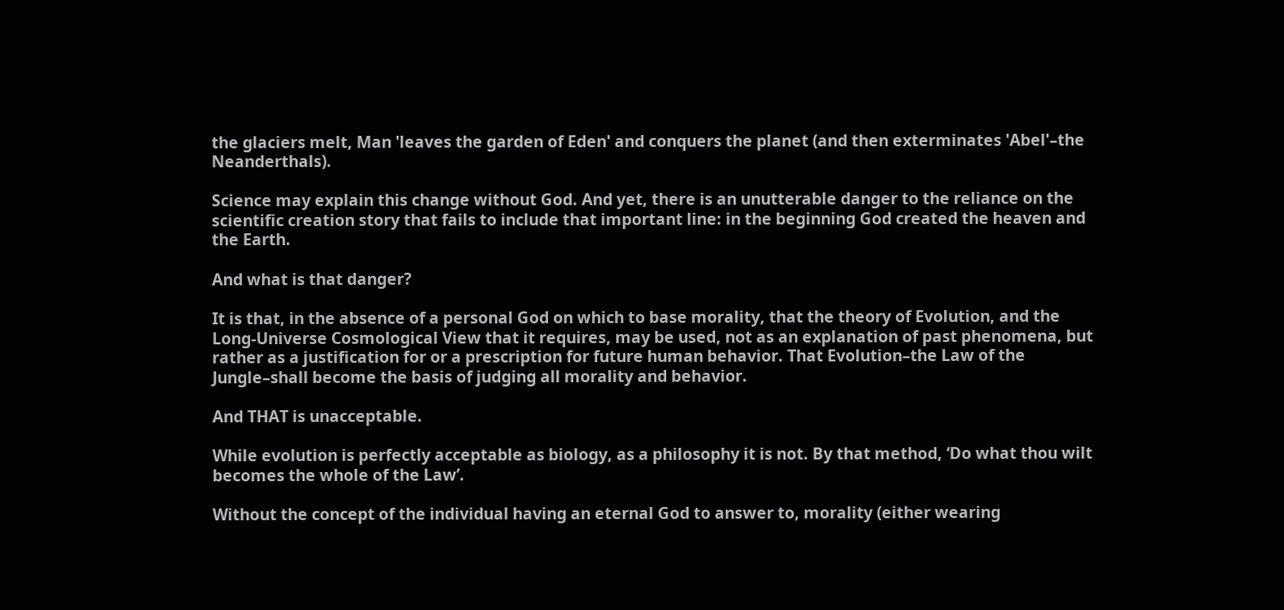the glaciers melt, Man 'leaves the garden of Eden' and conquers the planet (and then exterminates 'Abel'–the Neanderthals).

Science may explain this change without God. And yet, there is an unutterable danger to the reliance on the scientific creation story that fails to include that important line: in the beginning God created the heaven and the Earth.

And what is that danger?

It is that, in the absence of a personal God on which to base morality, that the theory of Evolution, and the Long-Universe Cosmological View that it requires, may be used, not as an explanation of past phenomena, but rather as a justification for or a prescription for future human behavior. That Evolution–the Law of the Jungle–shall become the basis of judging all morality and behavior.

And THAT is unacceptable.

While evolution is perfectly acceptable as biology, as a philosophy it is not. By that method, ‘Do what thou wilt becomes the whole of the Law’.

Without the concept of the individual having an eternal God to answer to, morality (either wearing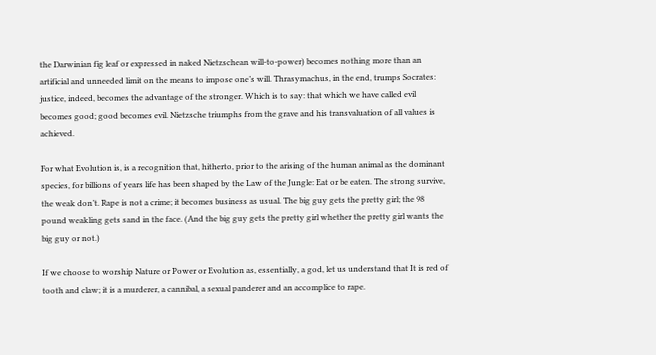the Darwinian fig leaf or expressed in naked Nietzschean will-to-power) becomes nothing more than an artificial and unneeded limit on the means to impose one’s will. Thrasymachus, in the end, trumps Socrates: justice, indeed, becomes the advantage of the stronger. Which is to say: that which we have called evil becomes good; good becomes evil. Nietzsche triumphs from the grave and his transvaluation of all values is achieved.

For what Evolution is, is a recognition that, hitherto, prior to the arising of the human animal as the dominant species, for billions of years life has been shaped by the Law of the Jungle: Eat or be eaten. The strong survive, the weak don’t. Rape is not a crime; it becomes business as usual. The big guy gets the pretty girl; the 98 pound weakling gets sand in the face. (And the big guy gets the pretty girl whether the pretty girl wants the big guy or not.)

If we choose to worship Nature or Power or Evolution as, essentially, a god, let us understand that It is red of tooth and claw; it is a murderer, a cannibal, a sexual panderer and an accomplice to rape.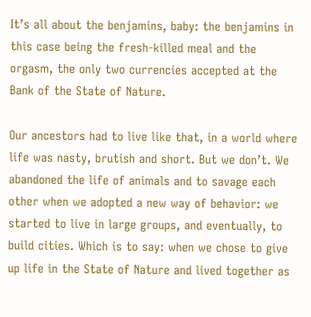It’s all about the benjamins, baby: the benjamins in this case being the fresh-killed meal and the orgasm, the only two currencies accepted at the Bank of the State of Nature.

Our ancestors had to live like that, in a world where life was nasty, brutish and short. But we don’t. We abandoned the life of animals and to savage each other when we adopted a new way of behavior: we started to live in large groups, and eventually, to build cities. Which is to say: when we chose to give up life in the State of Nature and lived together as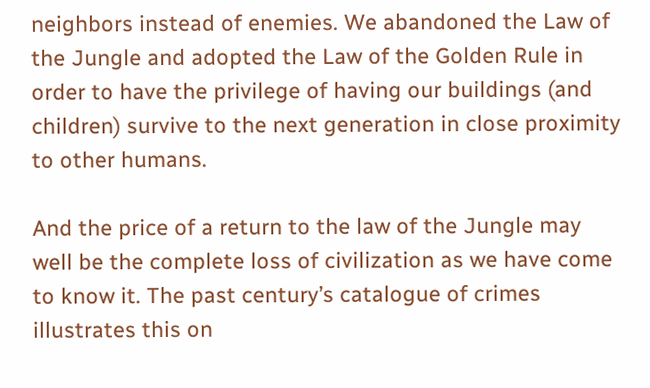neighbors instead of enemies. We abandoned the Law of the Jungle and adopted the Law of the Golden Rule in order to have the privilege of having our buildings (and children) survive to the next generation in close proximity to other humans.

And the price of a return to the law of the Jungle may well be the complete loss of civilization as we have come to know it. The past century’s catalogue of crimes illustrates this on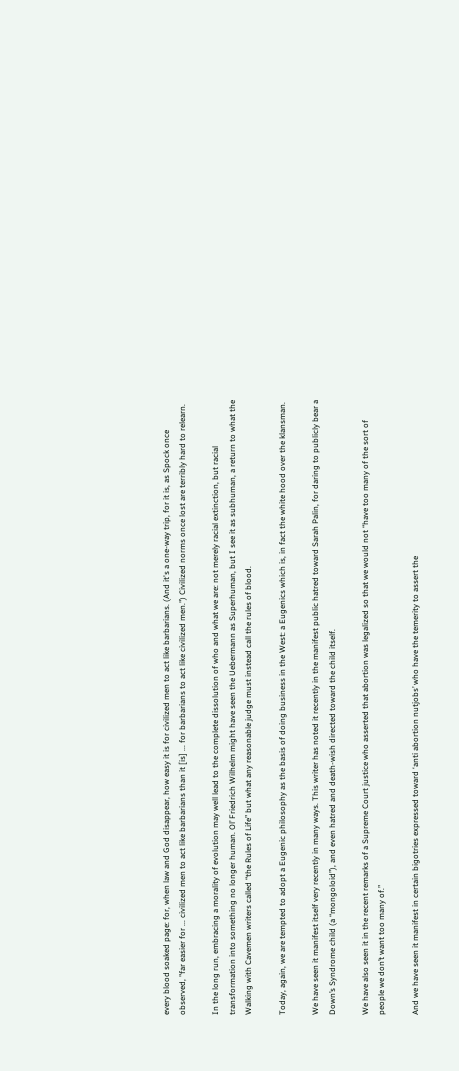every blood soaked page: for, when law and God disappear, how easy it is for civilized men to act like barbarians. (And it's a one-way trip, for it is, as Spock once observed, "far easier for ... civilized men to act like barbarians than it [is] ... for barbarians to act like civilized men.") Civilized norms once lost are terribly hard to relearn.

In the long run, embracing a morality of evolution may well lead to the complete dissolution of who and what we are: not merely racial extinction, but racial transformation into something no longer human. Ol’ Friedrich Wilhelm might have seen the Uebermann as Superhuman, but I see it as subhuman, a return to what the Walking with Cavemen writers called “the Rules of Life” but what any reasonable judge must instead call the rules of blood.

Today, again, we are tempted to adopt a Eugenic philosophy as the basis of doing business in the West: a Eugenics which is, in fact the white hood over the klansman.

We have seen it manifest itself very recently in many ways. This writer has noted it recently in the manifest public hatred toward Sarah Palin, for daring to publicly bear a Down’s Syndrome child (a “mongoloid”), and even hatred and death-wish directed toward the child itself.

We have also seen it in the recent remarks of a Supreme Court justice who asserted that abortion was legalized so that we would not “have too many of the sort of people we don’t want too many of.”

And we have seen it manifest in certain bigotries expressed toward ‘anti abortion nutjobs’ who have the temerity to assert the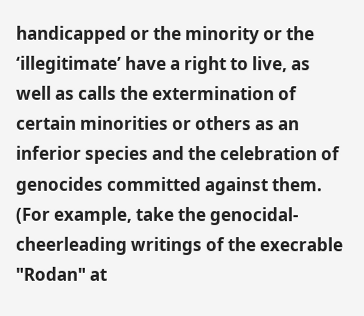handicapped or the minority or the ‘illegitimate’ have a right to live, as well as calls the extermination of certain minorities or others as an inferior species and the celebration of genocides committed against them. (For example, take the genocidal-cheerleading writings of the execrable "Rodan" at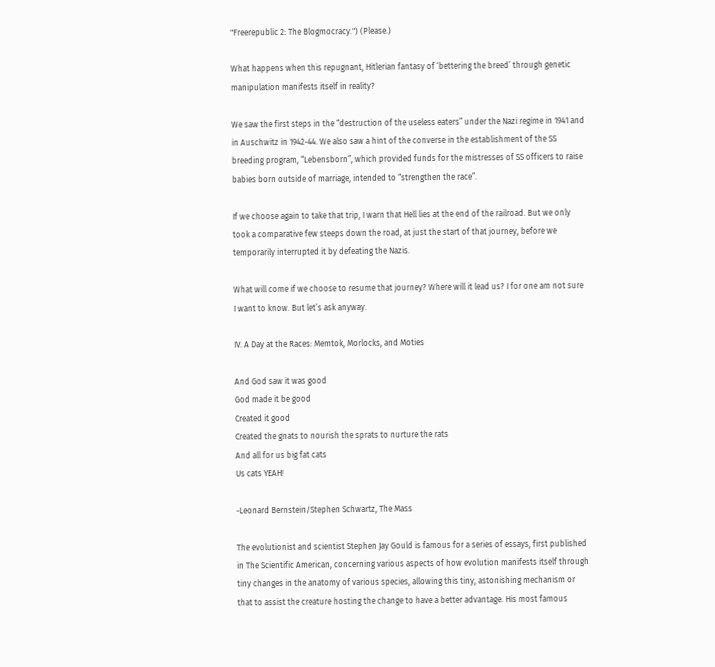"Freerepublic 2: The Blogmocracy.") (Please.)

What happens when this repugnant, Hitlerian fantasy of ‘bettering the breed’ through genetic manipulation manifests itself in reality?

We saw the first steps in the “destruction of the useless eaters” under the Nazi regime in 1941 and in Auschwitz in 1942-44. We also saw a hint of the converse in the establishment of the SS breeding program, “Lebensborn”, which provided funds for the mistresses of SS officers to raise babies born outside of marriage, intended to “strengthen the race”.

If we choose again to take that trip, I warn that Hell lies at the end of the railroad. But we only took a comparative few steeps down the road, at just the start of that journey, before we temporarily interrupted it by defeating the Nazis.

What will come if we choose to resume that journey? Where will it lead us? I for one am not sure I want to know. But let’s ask anyway.

IV. A Day at the Races: Memtok, Morlocks, and Moties

And God saw it was good
God made it be good
Created it good
Created the gnats to nourish the sprats to nurture the rats
And all for us big fat cats
Us cats YEAH!

-Leonard Bernstein/Stephen Schwartz, The Mass

The evolutionist and scientist Stephen Jay Gould is famous for a series of essays, first published in The Scientific American, concerning various aspects of how evolution manifests itself through tiny changes in the anatomy of various species, allowing this tiny, astonishing mechanism or that to assist the creature hosting the change to have a better advantage. His most famous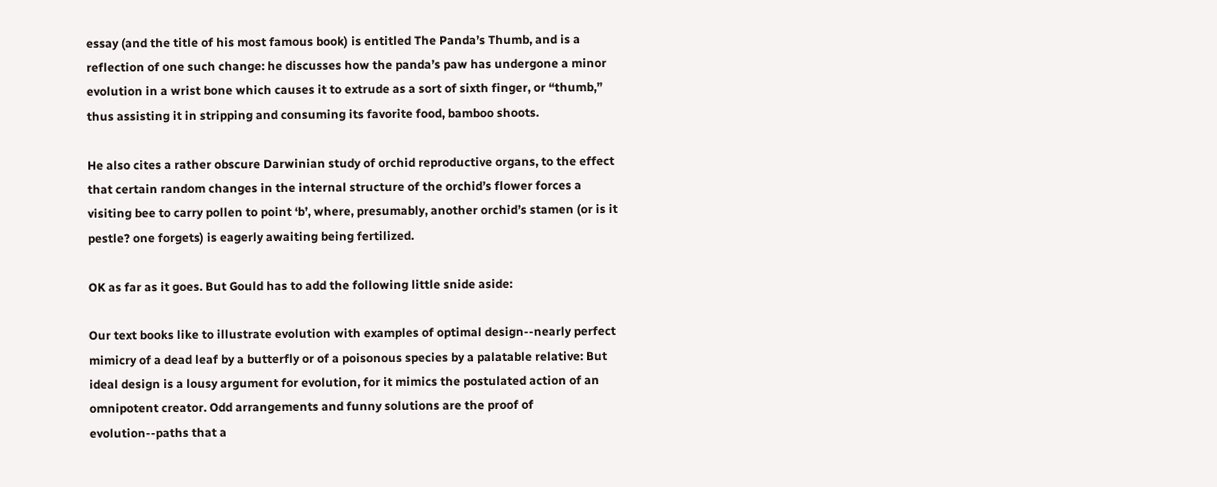essay (and the title of his most famous book) is entitled The Panda’s Thumb, and is a reflection of one such change: he discusses how the panda’s paw has undergone a minor evolution in a wrist bone which causes it to extrude as a sort of sixth finger, or “thumb,” thus assisting it in stripping and consuming its favorite food, bamboo shoots.

He also cites a rather obscure Darwinian study of orchid reproductive organs, to the effect that certain random changes in the internal structure of the orchid’s flower forces a visiting bee to carry pollen to point ‘b’, where, presumably, another orchid’s stamen (or is it pestle? one forgets) is eagerly awaiting being fertilized.

OK as far as it goes. But Gould has to add the following little snide aside:

Our text books like to illustrate evolution with examples of optimal design--nearly perfect mimicry of a dead leaf by a butterfly or of a poisonous species by a palatable relative: But ideal design is a lousy argument for evolution, for it mimics the postulated action of an omnipotent creator. Odd arrangements and funny solutions are the proof of evolution--paths that a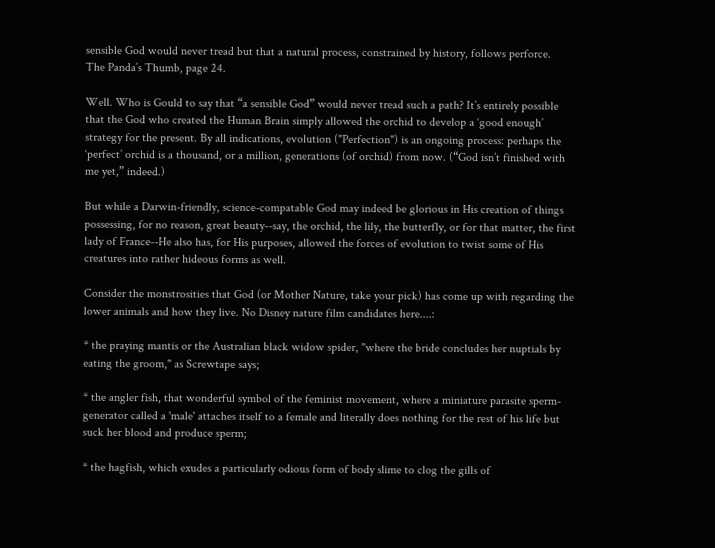sensible God would never tread but that a natural process, constrained by history, follows perforce.
The Panda’s Thumb, page 24.

Well. Who is Gould to say that “a sensible God” would never tread such a path? It’s entirely possible that the God who created the Human Brain simply allowed the orchid to develop a ‘good enough’ strategy for the present. By all indications, evolution ("Perfection") is an ongoing process: perhaps the ‘perfect’ orchid is a thousand, or a million, generations (of orchid) from now. (“God isn’t finished with me yet,” indeed.)

But while a Darwin-friendly, science-compatable God may indeed be glorious in His creation of things possessing, for no reason, great beauty--say, the orchid, the lily, the butterfly, or for that matter, the first lady of France--He also has, for His purposes, allowed the forces of evolution to twist some of His creatures into rather hideous forms as well.

Consider the monstrosities that God (or Mother Nature, take your pick) has come up with regarding the lower animals and how they live. No Disney nature film candidates here....:

* the praying mantis or the Australian black widow spider, "where the bride concludes her nuptials by eating the groom," as Screwtape says;

* the angler fish, that wonderful symbol of the feminist movement, where a miniature parasite sperm-generator called a 'male' attaches itself to a female and literally does nothing for the rest of his life but suck her blood and produce sperm;

* the hagfish, which exudes a particularly odious form of body slime to clog the gills of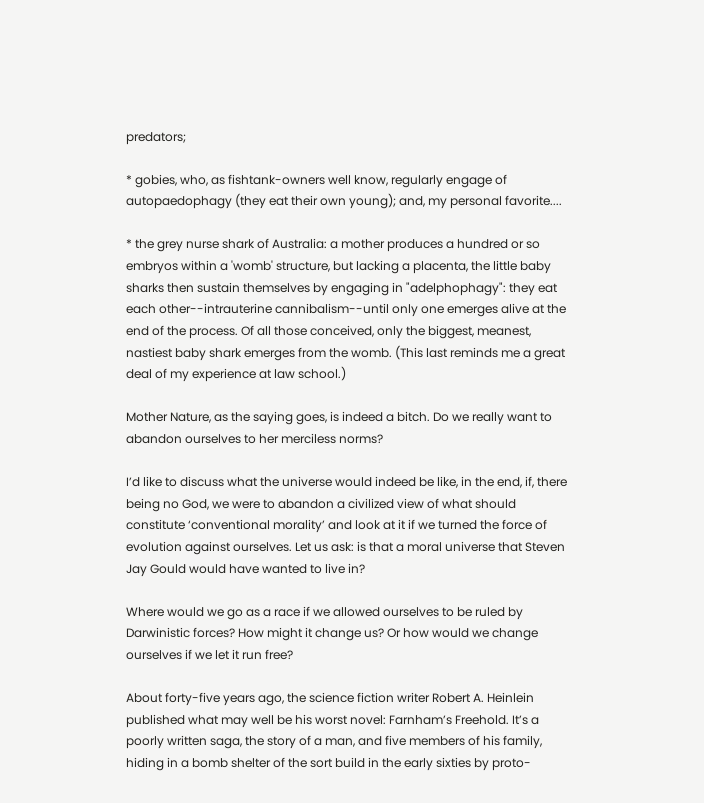predators;

* gobies, who, as fishtank-owners well know, regularly engage of autopaedophagy (they eat their own young); and, my personal favorite....

* the grey nurse shark of Australia: a mother produces a hundred or so embryos within a 'womb' structure, but lacking a placenta, the little baby sharks then sustain themselves by engaging in "adelphophagy": they eat each other--intrauterine cannibalism--until only one emerges alive at the end of the process. Of all those conceived, only the biggest, meanest, nastiest baby shark emerges from the womb. (This last reminds me a great deal of my experience at law school.)

Mother Nature, as the saying goes, is indeed a bitch. Do we really want to abandon ourselves to her merciless norms?

I’d like to discuss what the universe would indeed be like, in the end, if, there being no God, we were to abandon a civilized view of what should constitute ‘conventional morality’ and look at it if we turned the force of evolution against ourselves. Let us ask: is that a moral universe that Steven Jay Gould would have wanted to live in?

Where would we go as a race if we allowed ourselves to be ruled by Darwinistic forces? How might it change us? Or how would we change ourselves if we let it run free?

About forty-five years ago, the science fiction writer Robert A. Heinlein published what may well be his worst novel: Farnham’s Freehold. It’s a poorly written saga, the story of a man, and five members of his family, hiding in a bomb shelter of the sort build in the early sixties by proto-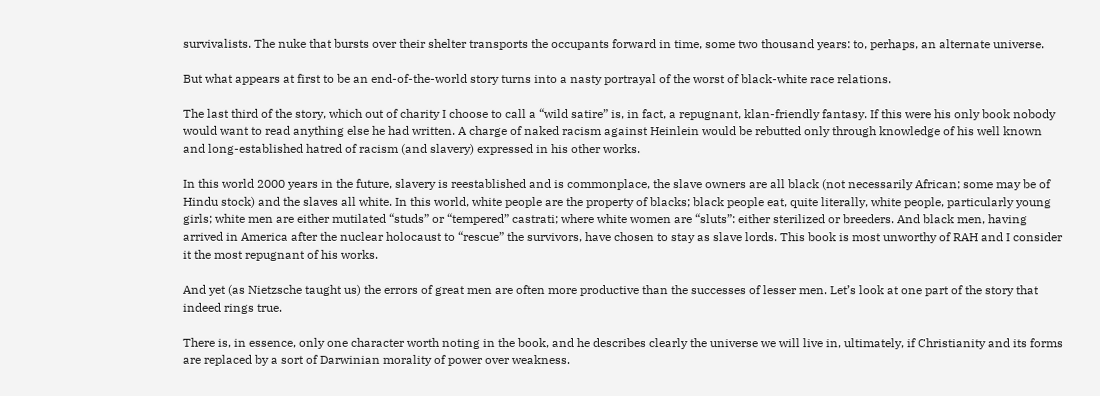survivalists. The nuke that bursts over their shelter transports the occupants forward in time, some two thousand years: to, perhaps, an alternate universe.

But what appears at first to be an end-of-the-world story turns into a nasty portrayal of the worst of black-white race relations.

The last third of the story, which out of charity I choose to call a “wild satire” is, in fact, a repugnant, klan-friendly fantasy. If this were his only book nobody would want to read anything else he had written. A charge of naked racism against Heinlein would be rebutted only through knowledge of his well known and long-established hatred of racism (and slavery) expressed in his other works.

In this world 2000 years in the future, slavery is reestablished and is commonplace, the slave owners are all black (not necessarily African; some may be of Hindu stock) and the slaves all white. In this world, white people are the property of blacks; black people eat, quite literally, white people, particularly young girls; white men are either mutilated “studs” or “tempered” castrati; where white women are “sluts”: either sterilized or breeders. And black men, having arrived in America after the nuclear holocaust to “rescue” the survivors, have chosen to stay as slave lords. This book is most unworthy of RAH and I consider it the most repugnant of his works.

And yet (as Nietzsche taught us) the errors of great men are often more productive than the successes of lesser men. Let’s look at one part of the story that indeed rings true.

There is, in essence, only one character worth noting in the book, and he describes clearly the universe we will live in, ultimately, if Christianity and its forms are replaced by a sort of Darwinian morality of power over weakness.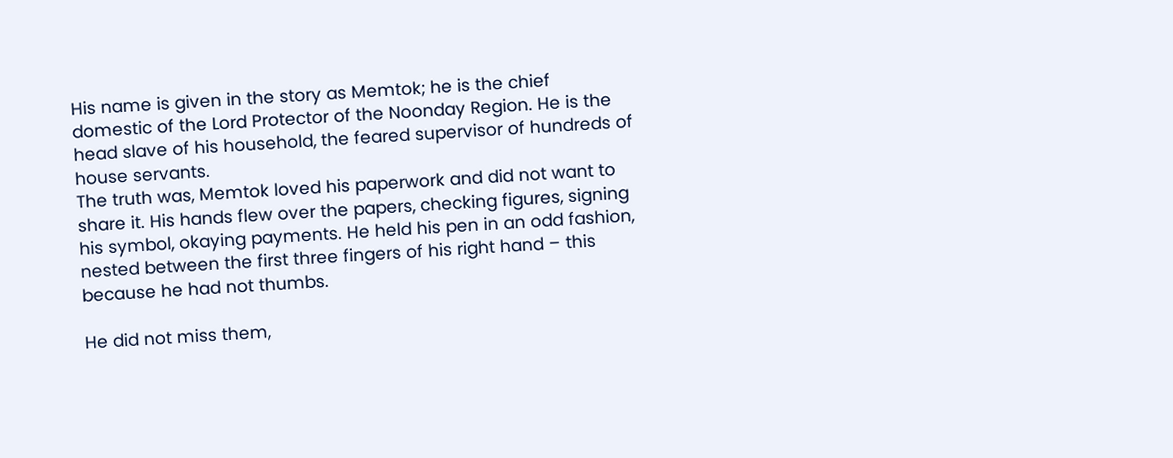His name is given in the story as Memtok; he is the chief domestic of the Lord Protector of the Noonday Region. He is the head slave of his household, the feared supervisor of hundreds of house servants.
The truth was, Memtok loved his paperwork and did not want to share it. His hands flew over the papers, checking figures, signing his symbol, okaying payments. He held his pen in an odd fashion, nested between the first three fingers of his right hand – this because he had not thumbs.

He did not miss them,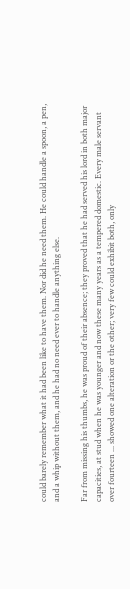could barely remember what it had been like to have them. Nor did he need them. He could handle a spoon, a pen, and a whip without them, and he had no need ever to handle anything else.

Far from missing his thumbs, he was proud of their absence; they proved that he had served his lord in both major capacities, at stud when he was younger and now these many years as a tempered domestic. Every male servant over fourteen ... showed one alteration or the other; very few could exhibit both, only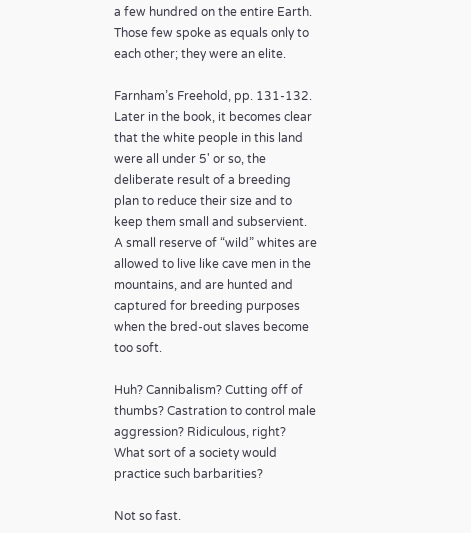a few hundred on the entire Earth. Those few spoke as equals only to each other; they were an elite.

Farnham’s Freehold, pp. 131-132. Later in the book, it becomes clear that the white people in this land were all under 5' or so, the deliberate result of a breeding plan to reduce their size and to keep them small and subservient. A small reserve of “wild” whites are allowed to live like cave men in the mountains, and are hunted and captured for breeding purposes when the bred-out slaves become too soft.

Huh? Cannibalism? Cutting off of thumbs? Castration to control male aggression? Ridiculous, right? What sort of a society would practice such barbarities?

Not so fast.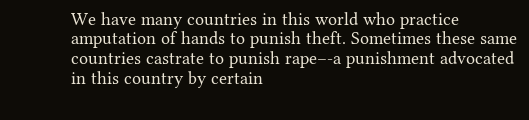We have many countries in this world who practice amputation of hands to punish theft. Sometimes these same countries castrate to punish rape–-a punishment advocated in this country by certain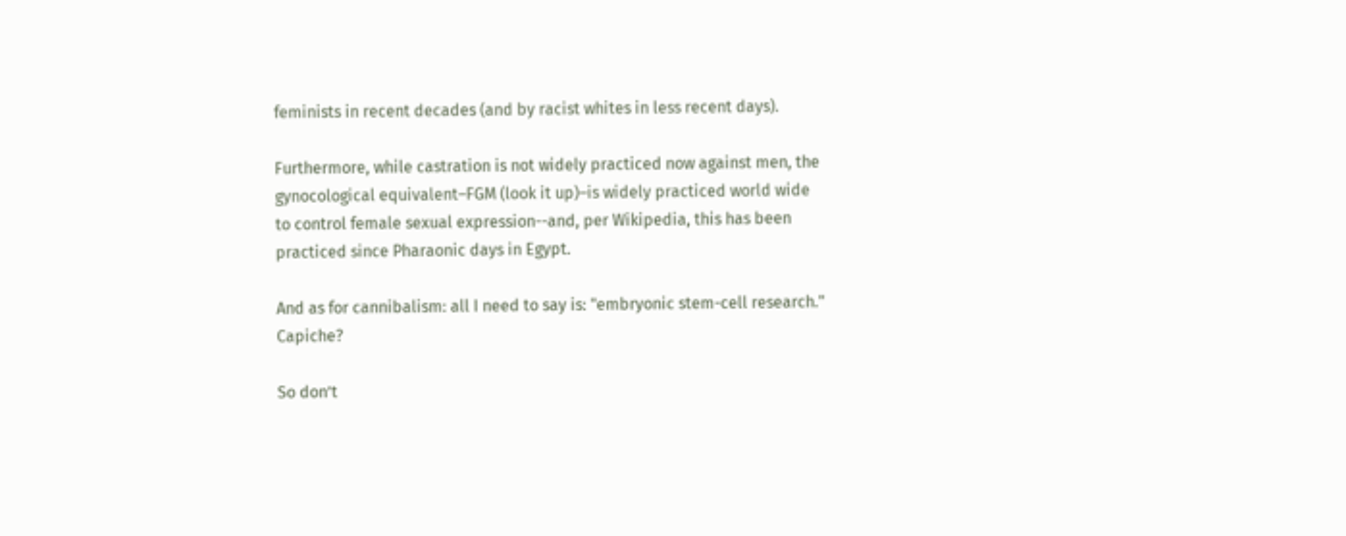feminists in recent decades (and by racist whites in less recent days).

Furthermore, while castration is not widely practiced now against men, the gynocological equivalent–FGM (look it up)–is widely practiced world wide to control female sexual expression--and, per Wikipedia, this has been practiced since Pharaonic days in Egypt.

And as for cannibalism: all I need to say is: "embryonic stem-cell research." Capiche?

So don’t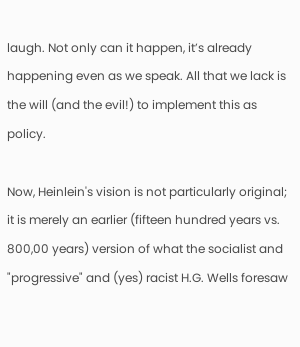laugh. Not only can it happen, it’s already happening even as we speak. All that we lack is the will (and the evil!) to implement this as policy.

Now, Heinlein's vision is not particularly original; it is merely an earlier (fifteen hundred years vs. 800,00 years) version of what the socialist and "progressive" and (yes) racist H.G. Wells foresaw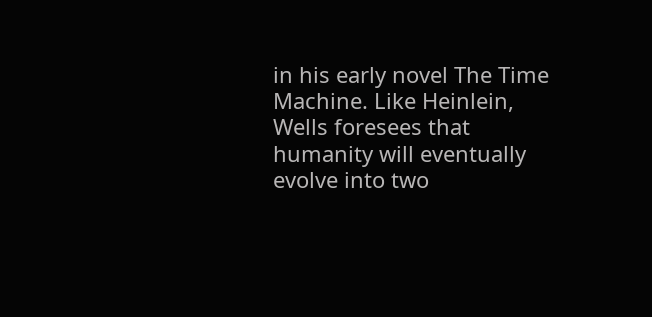in his early novel The Time Machine. Like Heinlein, Wells foresees that humanity will eventually evolve into two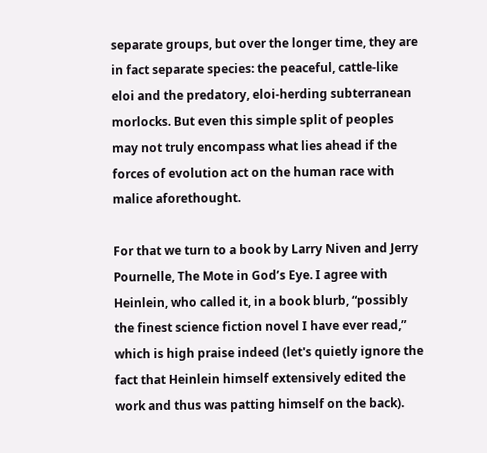separate groups, but over the longer time, they are in fact separate species: the peaceful, cattle-like eloi and the predatory, eloi-herding subterranean morlocks. But even this simple split of peoples may not truly encompass what lies ahead if the forces of evolution act on the human race with malice aforethought.

For that we turn to a book by Larry Niven and Jerry Pournelle, The Mote in God’s Eye. I agree with Heinlein, who called it, in a book blurb, “possibly the finest science fiction novel I have ever read,” which is high praise indeed (let's quietly ignore the fact that Heinlein himself extensively edited the work and thus was patting himself on the back).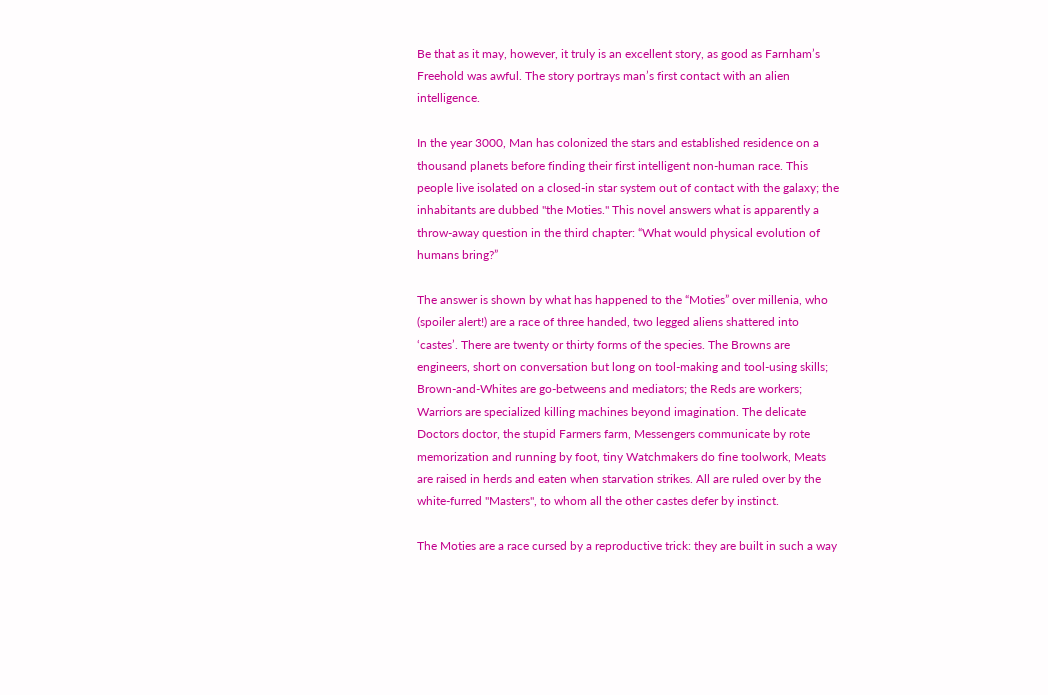Be that as it may, however, it truly is an excellent story, as good as Farnham’s Freehold was awful. The story portrays man’s first contact with an alien intelligence.

In the year 3000, Man has colonized the stars and established residence on a thousand planets before finding their first intelligent non-human race. This people live isolated on a closed-in star system out of contact with the galaxy; the inhabitants are dubbed "the Moties." This novel answers what is apparently a throw-away question in the third chapter: “What would physical evolution of humans bring?”

The answer is shown by what has happened to the “Moties” over millenia, who (spoiler alert!) are a race of three handed, two legged aliens shattered into ‘castes’. There are twenty or thirty forms of the species. The Browns are engineers, short on conversation but long on tool-making and tool-using skills; Brown-and-Whites are go-betweens and mediators; the Reds are workers; Warriors are specialized killing machines beyond imagination. The delicate Doctors doctor, the stupid Farmers farm, Messengers communicate by rote memorization and running by foot, tiny Watchmakers do fine toolwork, Meats are raised in herds and eaten when starvation strikes. All are ruled over by the white-furred "Masters", to whom all the other castes defer by instinct.

The Moties are a race cursed by a reproductive trick: they are built in such a way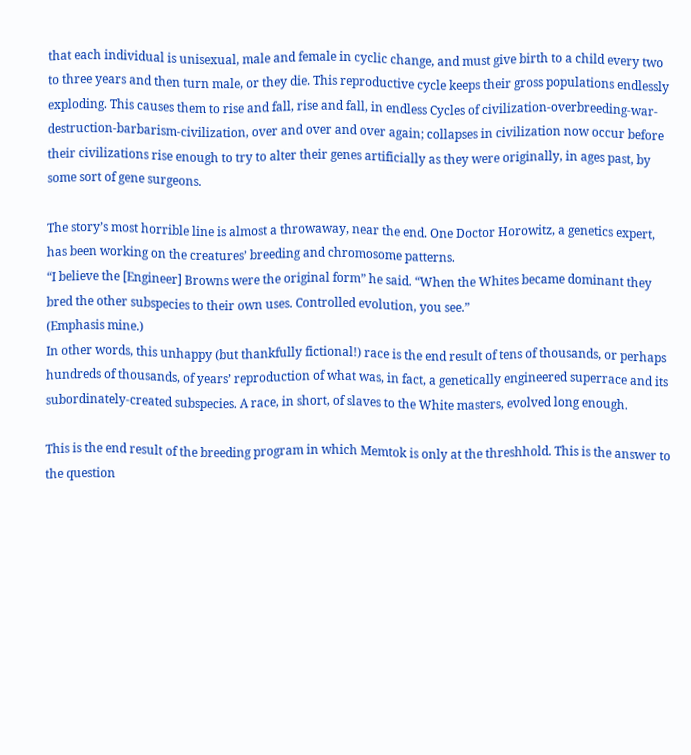that each individual is unisexual, male and female in cyclic change, and must give birth to a child every two to three years and then turn male, or they die. This reproductive cycle keeps their gross populations endlessly exploding. This causes them to rise and fall, rise and fall, in endless Cycles of civilization-overbreeding-war-destruction-barbarism-civilization, over and over and over again; collapses in civilization now occur before their civilizations rise enough to try to alter their genes artificially as they were originally, in ages past, by some sort of gene surgeons.

The story’s most horrible line is almost a throwaway, near the end. One Doctor Horowitz, a genetics expert, has been working on the creatures’ breeding and chromosome patterns.
“I believe the [Engineer] Browns were the original form” he said. “When the Whites became dominant they bred the other subspecies to their own uses. Controlled evolution, you see.”
(Emphasis mine.)
In other words, this unhappy (but thankfully fictional!) race is the end result of tens of thousands, or perhaps hundreds of thousands, of years’ reproduction of what was, in fact, a genetically engineered superrace and its subordinately-created subspecies. A race, in short, of slaves to the White masters, evolved long enough.

This is the end result of the breeding program in which Memtok is only at the threshhold. This is the answer to the question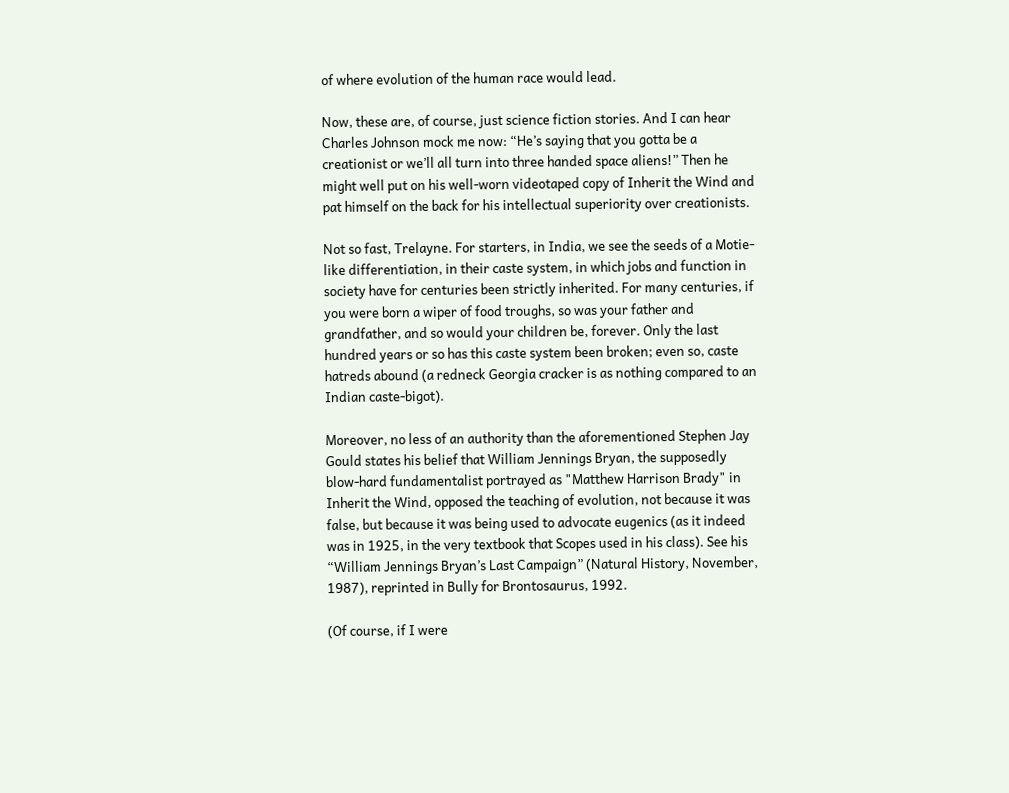of where evolution of the human race would lead.

Now, these are, of course, just science fiction stories. And I can hear Charles Johnson mock me now: “He’s saying that you gotta be a creationist or we’ll all turn into three handed space aliens!” Then he might well put on his well-worn videotaped copy of Inherit the Wind and pat himself on the back for his intellectual superiority over creationists.

Not so fast, Trelayne. For starters, in India, we see the seeds of a Motie-like differentiation, in their caste system, in which jobs and function in society have for centuries been strictly inherited. For many centuries, if you were born a wiper of food troughs, so was your father and grandfather, and so would your children be, forever. Only the last hundred years or so has this caste system been broken; even so, caste hatreds abound (a redneck Georgia cracker is as nothing compared to an Indian caste-bigot).

Moreover, no less of an authority than the aforementioned Stephen Jay Gould states his belief that William Jennings Bryan, the supposedly blow-hard fundamentalist portrayed as "Matthew Harrison Brady" in Inherit the Wind, opposed the teaching of evolution, not because it was false, but because it was being used to advocate eugenics (as it indeed was in 1925, in the very textbook that Scopes used in his class). See his “William Jennings Bryan’s Last Campaign” (Natural History, November, 1987), reprinted in Bully for Brontosaurus, 1992.

(Of course, if I were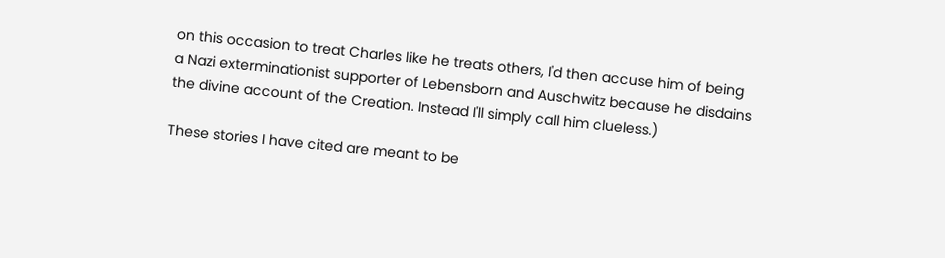on this occasion to treat Charles like he treats others, I'd then accuse him of being a Nazi exterminationist supporter of Lebensborn and Auschwitz because he disdains the divine account of the Creation. Instead I'll simply call him clueless.)

These stories I have cited are meant to be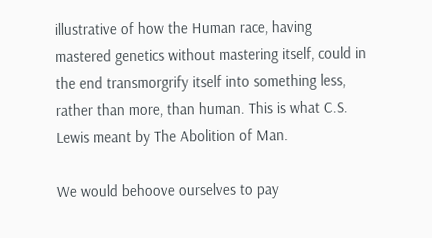illustrative of how the Human race, having mastered genetics without mastering itself, could in the end transmorgrify itself into something less, rather than more, than human. This is what C.S. Lewis meant by The Abolition of Man.

We would behoove ourselves to pay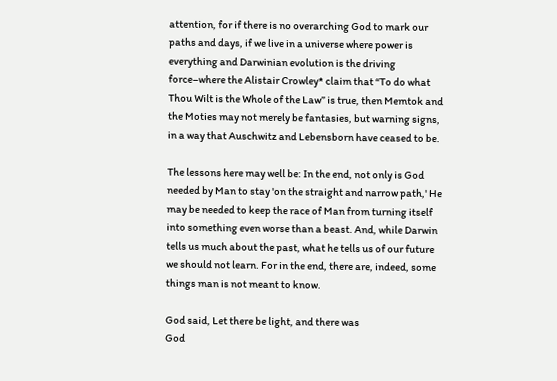attention, for if there is no overarching God to mark our paths and days, if we live in a universe where power is everything and Darwinian evolution is the driving force–where the Alistair Crowley* claim that “To do what Thou Wilt is the Whole of the Law” is true, then Memtok and the Moties may not merely be fantasies, but warning signs, in a way that Auschwitz and Lebensborn have ceased to be.

The lessons here may well be: In the end, not only is God needed by Man to stay 'on the straight and narrow path,' He may be needed to keep the race of Man from turning itself into something even worse than a beast. And, while Darwin tells us much about the past, what he tells us of our future we should not learn. For in the end, there are, indeed, some things man is not meant to know.

God said, Let there be light, and there was
God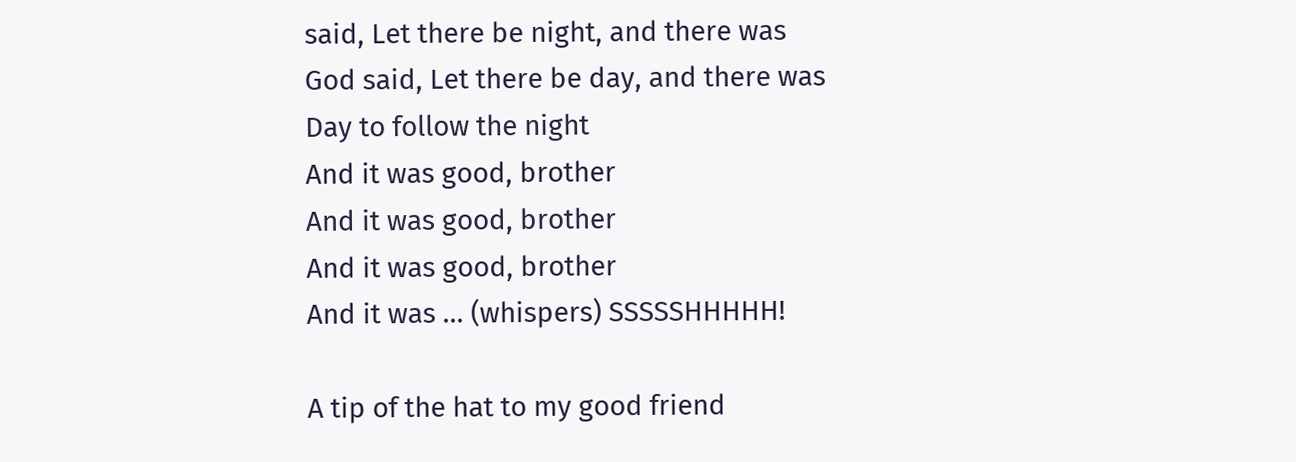said, Let there be night, and there was
God said, Let there be day, and there was
Day to follow the night
And it was good, brother
And it was good, brother
And it was good, brother
And it was ... (whispers) SSSSSHHHHH!

A tip of the hat to my good friend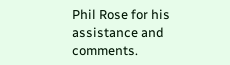Phil Rose for his assistance and comments.